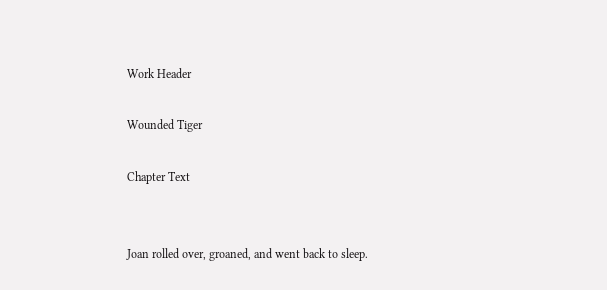Work Header

Wounded Tiger

Chapter Text


Joan rolled over, groaned, and went back to sleep.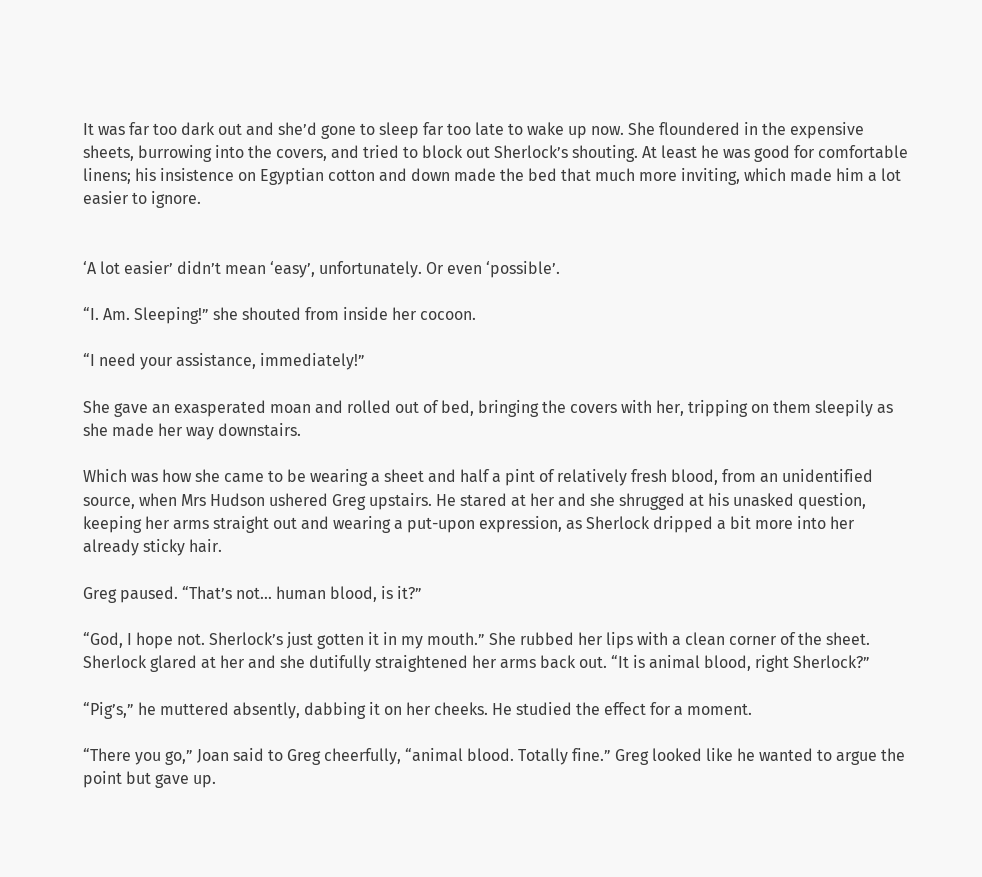It was far too dark out and she’d gone to sleep far too late to wake up now. She floundered in the expensive sheets, burrowing into the covers, and tried to block out Sherlock’s shouting. At least he was good for comfortable linens; his insistence on Egyptian cotton and down made the bed that much more inviting, which made him a lot easier to ignore.


‘A lot easier’ didn’t mean ‘easy’, unfortunately. Or even ‘possible’.

“I. Am. Sleeping!” she shouted from inside her cocoon.

“I need your assistance, immediately!”

She gave an exasperated moan and rolled out of bed, bringing the covers with her, tripping on them sleepily as she made her way downstairs.

Which was how she came to be wearing a sheet and half a pint of relatively fresh blood, from an unidentified source, when Mrs Hudson ushered Greg upstairs. He stared at her and she shrugged at his unasked question, keeping her arms straight out and wearing a put-upon expression, as Sherlock dripped a bit more into her already sticky hair.

Greg paused. “That’s not… human blood, is it?”

“God, I hope not. Sherlock’s just gotten it in my mouth.” She rubbed her lips with a clean corner of the sheet. Sherlock glared at her and she dutifully straightened her arms back out. “It is animal blood, right Sherlock?”

“Pig’s,” he muttered absently, dabbing it on her cheeks. He studied the effect for a moment.

“There you go,” Joan said to Greg cheerfully, “animal blood. Totally fine.” Greg looked like he wanted to argue the point but gave up.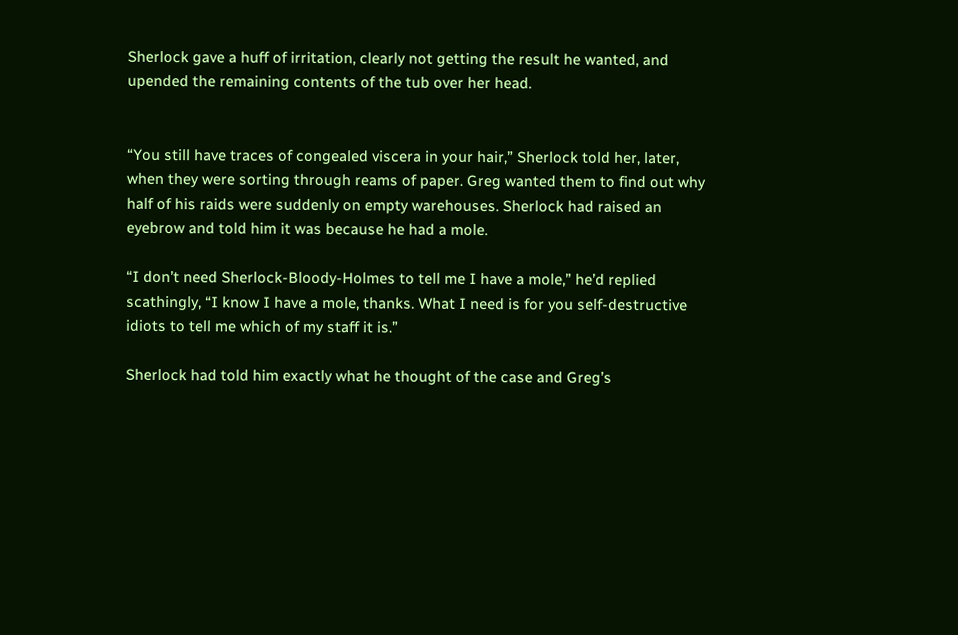Sherlock gave a huff of irritation, clearly not getting the result he wanted, and upended the remaining contents of the tub over her head.


“You still have traces of congealed viscera in your hair,” Sherlock told her, later, when they were sorting through reams of paper. Greg wanted them to find out why half of his raids were suddenly on empty warehouses. Sherlock had raised an eyebrow and told him it was because he had a mole.

“I don’t need Sherlock-Bloody-Holmes to tell me I have a mole,” he’d replied scathingly, “I know I have a mole, thanks. What I need is for you self-destructive idiots to tell me which of my staff it is.”

Sherlock had told him exactly what he thought of the case and Greg’s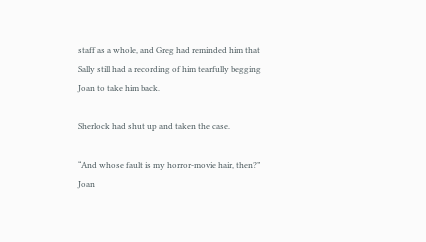staff as a whole, and Greg had reminded him that Sally still had a recording of him tearfully begging Joan to take him back.

Sherlock had shut up and taken the case.

“And whose fault is my horror-movie hair, then?” Joan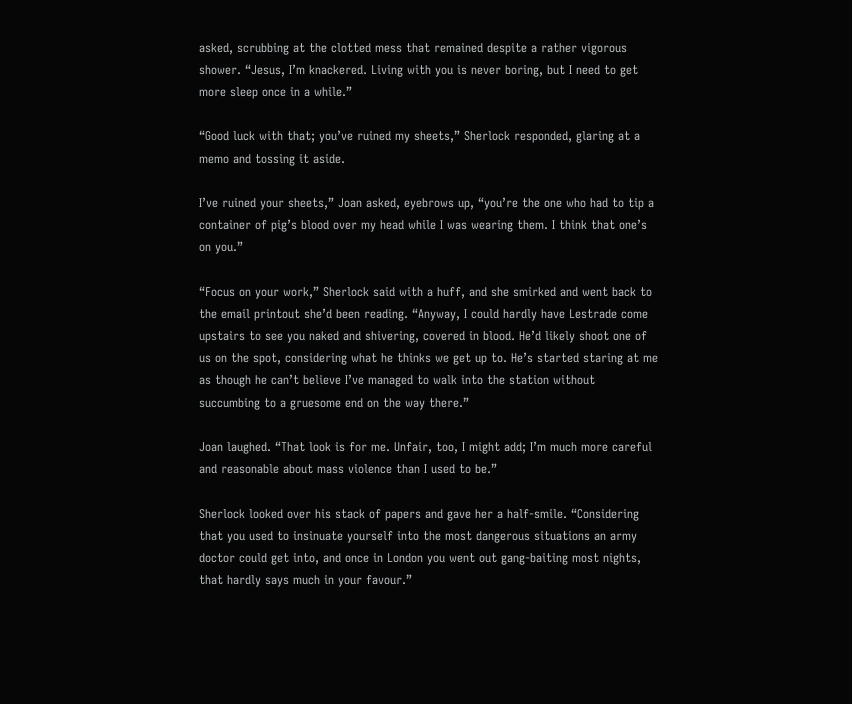asked, scrubbing at the clotted mess that remained despite a rather vigorous shower. “Jesus, I’m knackered. Living with you is never boring, but I need to get more sleep once in a while.”

“Good luck with that; you’ve ruined my sheets,” Sherlock responded, glaring at a memo and tossing it aside.

I’ve ruined your sheets,” Joan asked, eyebrows up, “you’re the one who had to tip a container of pig’s blood over my head while I was wearing them. I think that one’s on you.”

“Focus on your work,” Sherlock said with a huff, and she smirked and went back to the email printout she’d been reading. “Anyway, I could hardly have Lestrade come upstairs to see you naked and shivering, covered in blood. He’d likely shoot one of us on the spot, considering what he thinks we get up to. He’s started staring at me as though he can’t believe I’ve managed to walk into the station without succumbing to a gruesome end on the way there.”

Joan laughed. “That look is for me. Unfair, too, I might add; I’m much more careful and reasonable about mass violence than I used to be.”

Sherlock looked over his stack of papers and gave her a half-smile. “Considering that you used to insinuate yourself into the most dangerous situations an army doctor could get into, and once in London you went out gang-baiting most nights, that hardly says much in your favour.”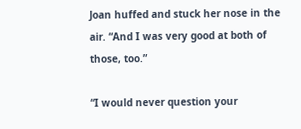Joan huffed and stuck her nose in the air. “And I was very good at both of those, too.”

“I would never question your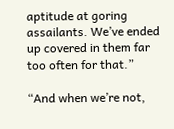aptitude at goring assailants. We’ve ended up covered in them far too often for that.”

“And when we’re not,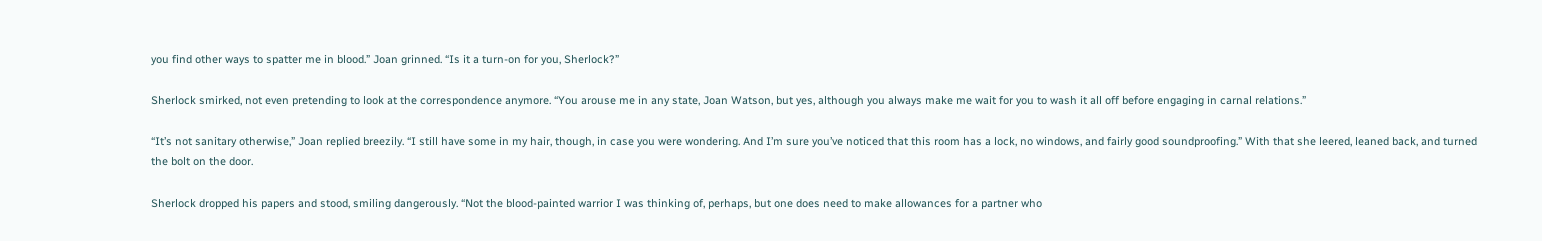you find other ways to spatter me in blood.” Joan grinned. “Is it a turn-on for you, Sherlock?”

Sherlock smirked, not even pretending to look at the correspondence anymore. “You arouse me in any state, Joan Watson, but yes, although you always make me wait for you to wash it all off before engaging in carnal relations.”

“It’s not sanitary otherwise,” Joan replied breezily. “I still have some in my hair, though, in case you were wondering. And I’m sure you’ve noticed that this room has a lock, no windows, and fairly good soundproofing.” With that she leered, leaned back, and turned the bolt on the door.

Sherlock dropped his papers and stood, smiling dangerously. “Not the blood-painted warrior I was thinking of, perhaps, but one does need to make allowances for a partner who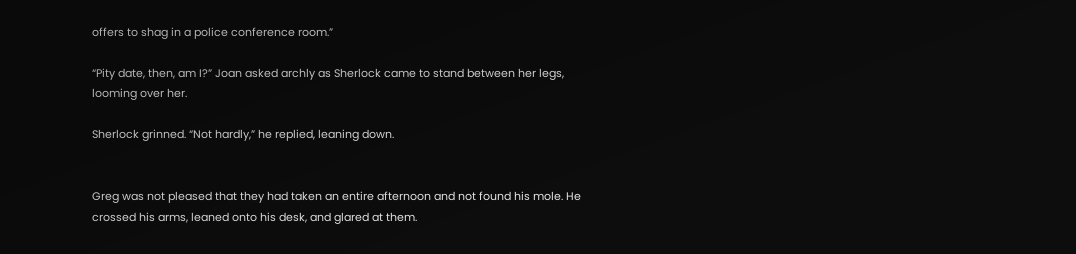offers to shag in a police conference room.”

“Pity date, then, am I?” Joan asked archly as Sherlock came to stand between her legs, looming over her.

Sherlock grinned. “Not hardly,” he replied, leaning down.


Greg was not pleased that they had taken an entire afternoon and not found his mole. He crossed his arms, leaned onto his desk, and glared at them.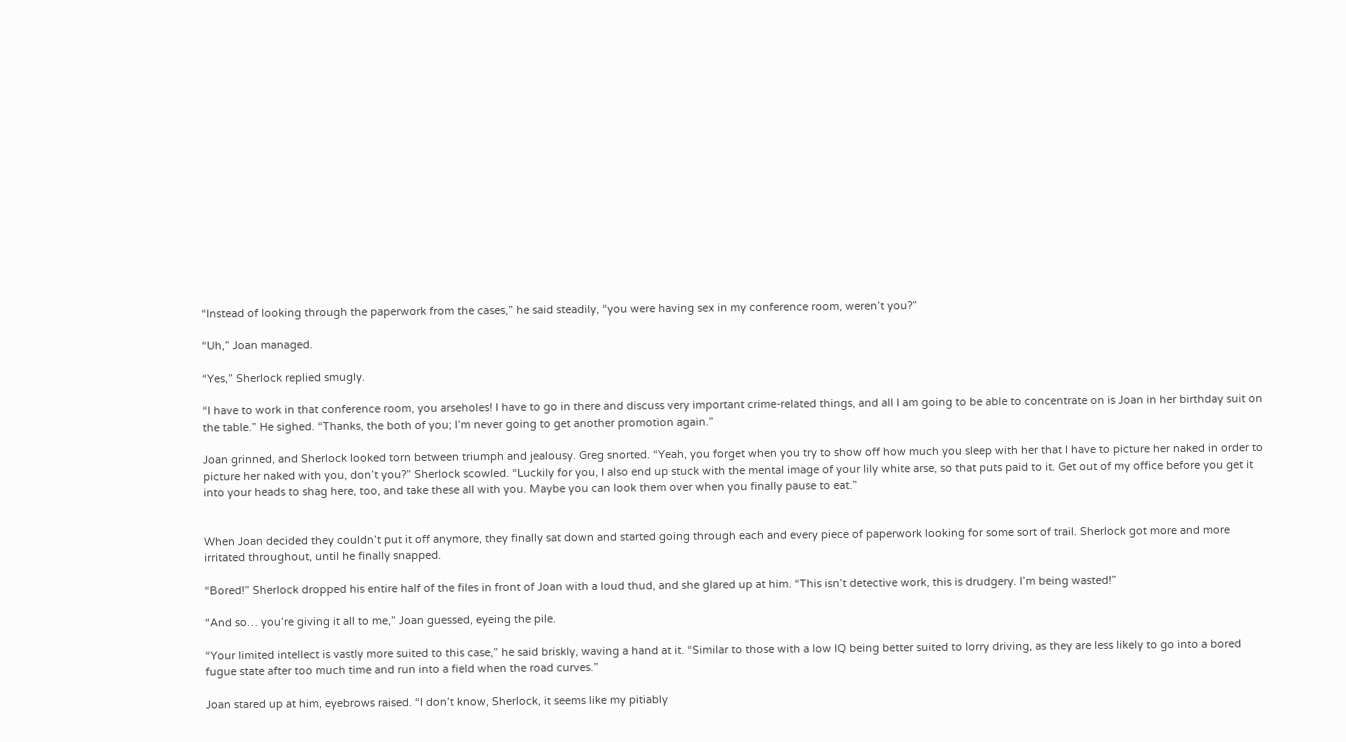“Instead of looking through the paperwork from the cases,” he said steadily, “you were having sex in my conference room, weren’t you?”

“Uh,” Joan managed.

“Yes,” Sherlock replied smugly.

“I have to work in that conference room, you arseholes! I have to go in there and discuss very important crime-related things, and all I am going to be able to concentrate on is Joan in her birthday suit on the table.” He sighed. “Thanks, the both of you; I’m never going to get another promotion again.”

Joan grinned, and Sherlock looked torn between triumph and jealousy. Greg snorted. “Yeah, you forget when you try to show off how much you sleep with her that I have to picture her naked in order to picture her naked with you, don’t you?” Sherlock scowled. “Luckily for you, I also end up stuck with the mental image of your lily white arse, so that puts paid to it. Get out of my office before you get it into your heads to shag here, too, and take these all with you. Maybe you can look them over when you finally pause to eat.”


When Joan decided they couldn’t put it off anymore, they finally sat down and started going through each and every piece of paperwork looking for some sort of trail. Sherlock got more and more irritated throughout, until he finally snapped.

“Bored!” Sherlock dropped his entire half of the files in front of Joan with a loud thud, and she glared up at him. “This isn’t detective work, this is drudgery. I’m being wasted!”

“And so… you’re giving it all to me,” Joan guessed, eyeing the pile.

“Your limited intellect is vastly more suited to this case,” he said briskly, waving a hand at it. “Similar to those with a low IQ being better suited to lorry driving, as they are less likely to go into a bored fugue state after too much time and run into a field when the road curves.”

Joan stared up at him, eyebrows raised. “I don’t know, Sherlock, it seems like my pitiably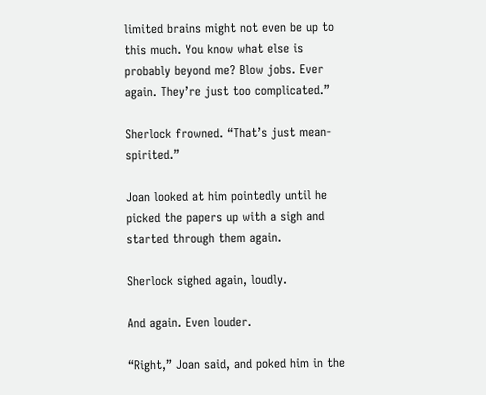limited brains might not even be up to this much. You know what else is probably beyond me? Blow jobs. Ever again. They’re just too complicated.”

Sherlock frowned. “That’s just mean-spirited.”

Joan looked at him pointedly until he picked the papers up with a sigh and started through them again.

Sherlock sighed again, loudly.

And again. Even louder.

“Right,” Joan said, and poked him in the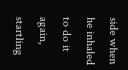side when he inhaled to do it again, startling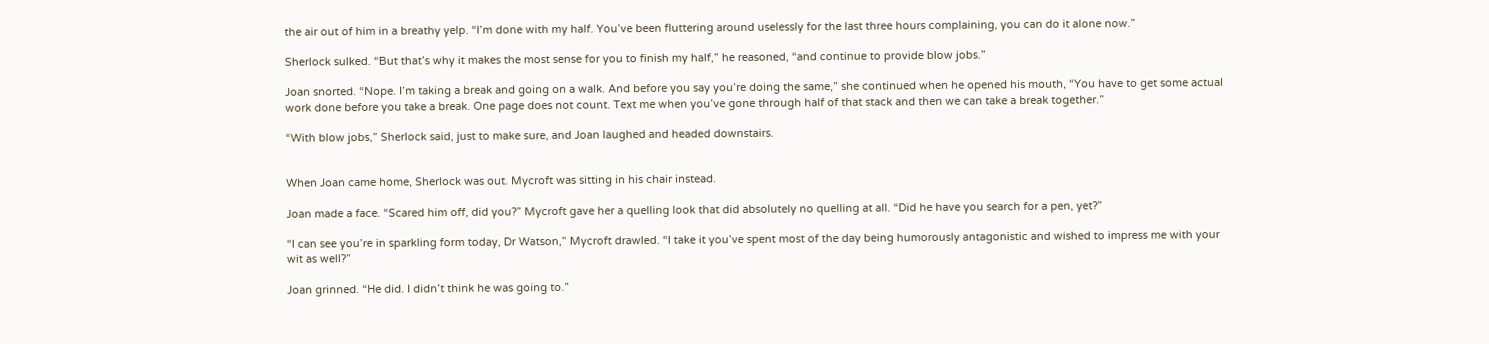the air out of him in a breathy yelp. “I’m done with my half. You’ve been fluttering around uselessly for the last three hours complaining, you can do it alone now.”

Sherlock sulked. “But that’s why it makes the most sense for you to finish my half,” he reasoned, “and continue to provide blow jobs.”

Joan snorted. “Nope. I’m taking a break and going on a walk. And before you say you’re doing the same,” she continued when he opened his mouth, “You have to get some actual work done before you take a break. One page does not count. Text me when you’ve gone through half of that stack and then we can take a break together.”

“With blow jobs,” Sherlock said, just to make sure, and Joan laughed and headed downstairs.


When Joan came home, Sherlock was out. Mycroft was sitting in his chair instead.

Joan made a face. “Scared him off, did you?” Mycroft gave her a quelling look that did absolutely no quelling at all. “Did he have you search for a pen, yet?”

“I can see you’re in sparkling form today, Dr Watson,” Mycroft drawled. “I take it you’ve spent most of the day being humorously antagonistic and wished to impress me with your wit as well?”

Joan grinned. “He did. I didn’t think he was going to.”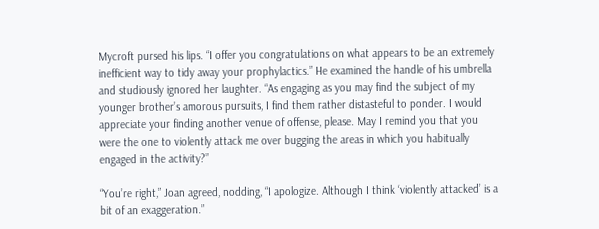Mycroft pursed his lips. “I offer you congratulations on what appears to be an extremely inefficient way to tidy away your prophylactics.” He examined the handle of his umbrella and studiously ignored her laughter. “As engaging as you may find the subject of my younger brother’s amorous pursuits, I find them rather distasteful to ponder. I would appreciate your finding another venue of offense, please. May I remind you that you were the one to violently attack me over bugging the areas in which you habitually engaged in the activity?”

“You’re right,” Joan agreed, nodding, “I apologize. Although I think ‘violently attacked’ is a bit of an exaggeration.”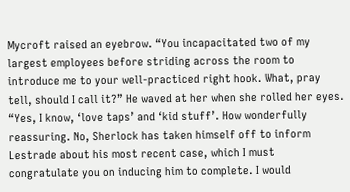Mycroft raised an eyebrow. “You incapacitated two of my largest employees before striding across the room to introduce me to your well-practiced right hook. What, pray tell, should I call it?” He waved at her when she rolled her eyes. “Yes, I know, ‘love taps’ and ‘kid stuff’. How wonderfully reassuring. No, Sherlock has taken himself off to inform Lestrade about his most recent case, which I must congratulate you on inducing him to complete. I would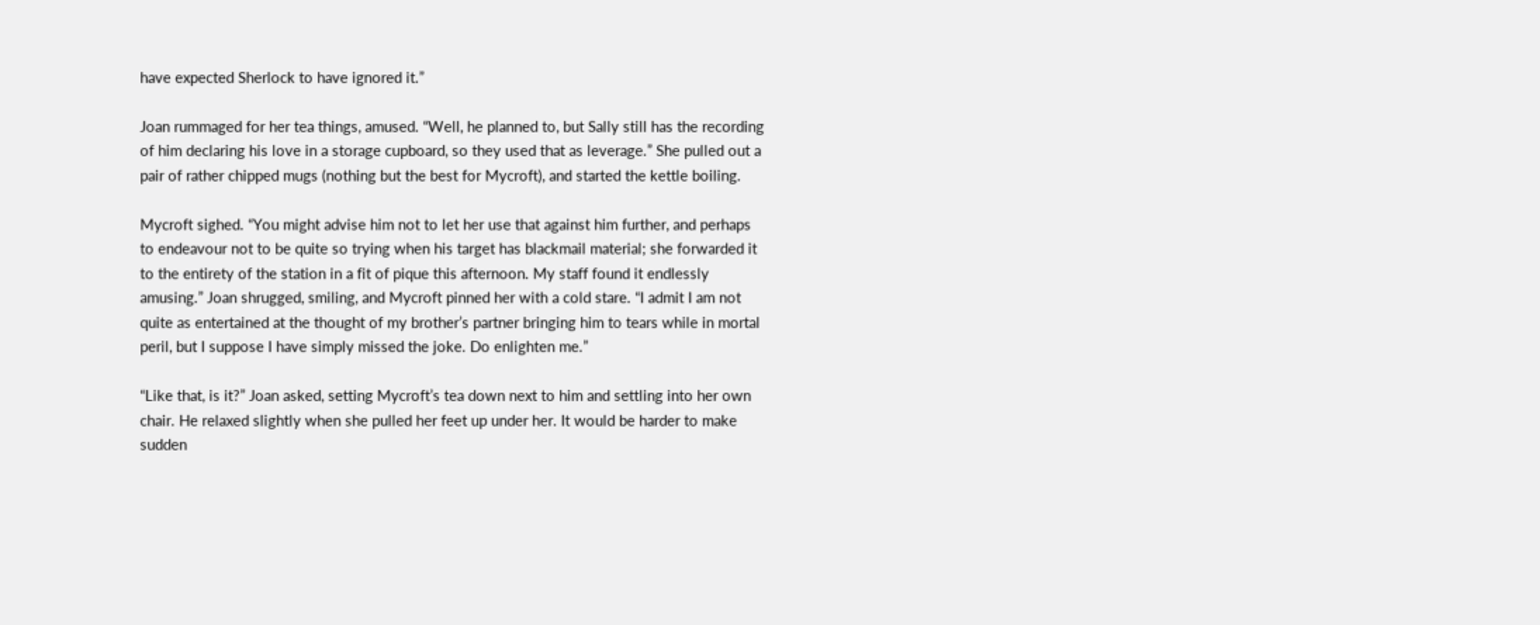have expected Sherlock to have ignored it.”

Joan rummaged for her tea things, amused. “Well, he planned to, but Sally still has the recording of him declaring his love in a storage cupboard, so they used that as leverage.” She pulled out a pair of rather chipped mugs (nothing but the best for Mycroft), and started the kettle boiling.

Mycroft sighed. “You might advise him not to let her use that against him further, and perhaps to endeavour not to be quite so trying when his target has blackmail material; she forwarded it to the entirety of the station in a fit of pique this afternoon. My staff found it endlessly amusing.” Joan shrugged, smiling, and Mycroft pinned her with a cold stare. “I admit I am not quite as entertained at the thought of my brother’s partner bringing him to tears while in mortal peril, but I suppose I have simply missed the joke. Do enlighten me.”

“Like that, is it?” Joan asked, setting Mycroft’s tea down next to him and settling into her own chair. He relaxed slightly when she pulled her feet up under her. It would be harder to make sudden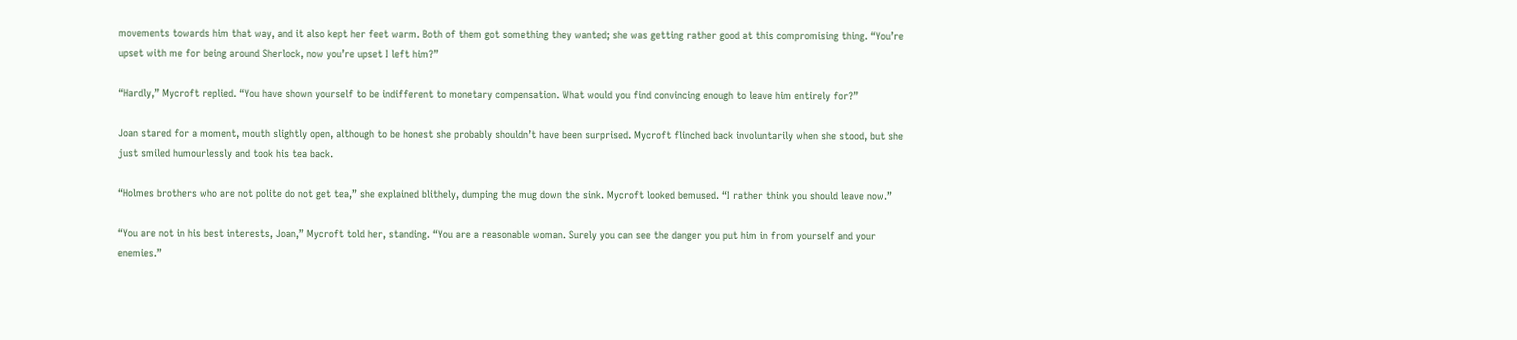movements towards him that way, and it also kept her feet warm. Both of them got something they wanted; she was getting rather good at this compromising thing. “You’re upset with me for being around Sherlock, now you’re upset I left him?”

“Hardly,” Mycroft replied. “You have shown yourself to be indifferent to monetary compensation. What would you find convincing enough to leave him entirely for?”

Joan stared for a moment, mouth slightly open, although to be honest she probably shouldn’t have been surprised. Mycroft flinched back involuntarily when she stood, but she just smiled humourlessly and took his tea back.

“Holmes brothers who are not polite do not get tea,” she explained blithely, dumping the mug down the sink. Mycroft looked bemused. “I rather think you should leave now.”

“You are not in his best interests, Joan,” Mycroft told her, standing. “You are a reasonable woman. Surely you can see the danger you put him in from yourself and your enemies.”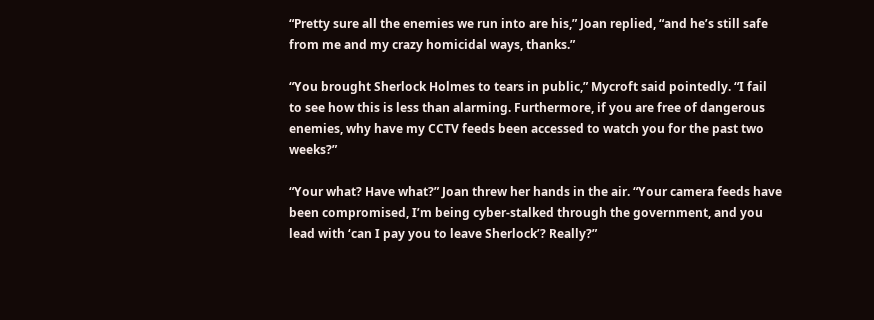“Pretty sure all the enemies we run into are his,” Joan replied, “and he’s still safe from me and my crazy homicidal ways, thanks.”

“You brought Sherlock Holmes to tears in public,” Mycroft said pointedly. “I fail to see how this is less than alarming. Furthermore, if you are free of dangerous enemies, why have my CCTV feeds been accessed to watch you for the past two weeks?”

“Your what? Have what?” Joan threw her hands in the air. “Your camera feeds have been compromised, I’m being cyber-stalked through the government, and you lead with ‘can I pay you to leave Sherlock’? Really?”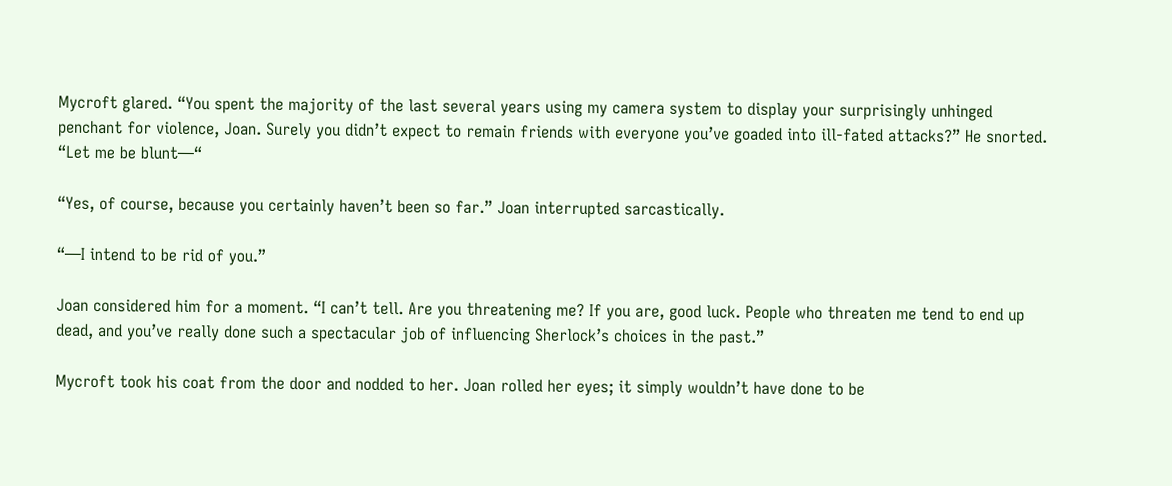Mycroft glared. “You spent the majority of the last several years using my camera system to display your surprisingly unhinged penchant for violence, Joan. Surely you didn’t expect to remain friends with everyone you’ve goaded into ill-fated attacks?” He snorted. “Let me be blunt—“

“Yes, of course, because you certainly haven’t been so far.” Joan interrupted sarcastically.

“—I intend to be rid of you.”

Joan considered him for a moment. “I can’t tell. Are you threatening me? If you are, good luck. People who threaten me tend to end up dead, and you’ve really done such a spectacular job of influencing Sherlock’s choices in the past.”

Mycroft took his coat from the door and nodded to her. Joan rolled her eyes; it simply wouldn’t have done to be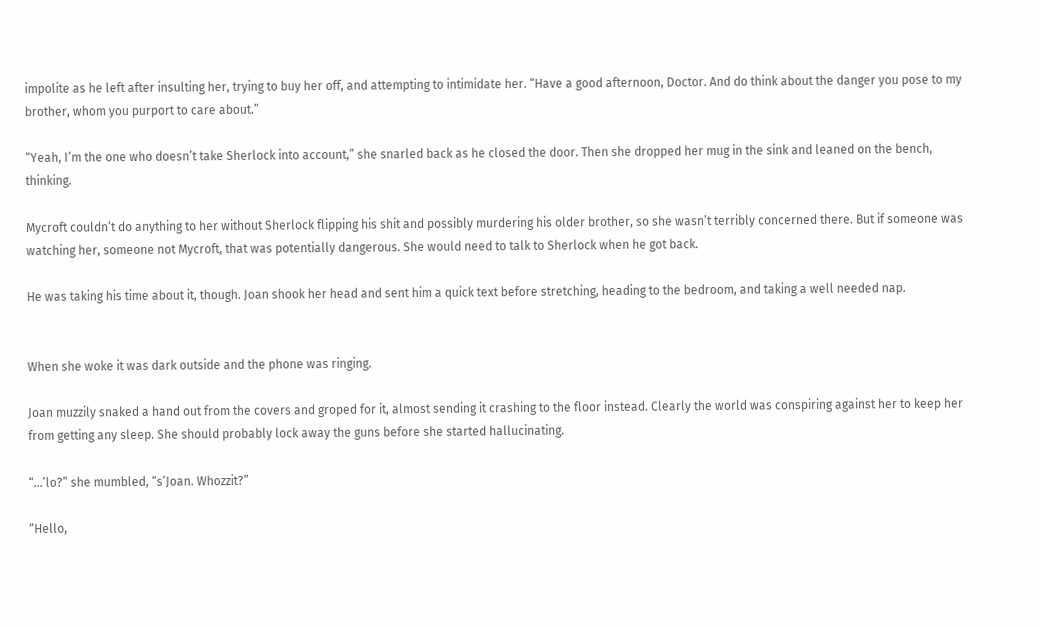impolite as he left after insulting her, trying to buy her off, and attempting to intimidate her. “Have a good afternoon, Doctor. And do think about the danger you pose to my brother, whom you purport to care about.”

“Yeah, I’m the one who doesn’t take Sherlock into account,” she snarled back as he closed the door. Then she dropped her mug in the sink and leaned on the bench, thinking.

Mycroft couldn’t do anything to her without Sherlock flipping his shit and possibly murdering his older brother, so she wasn’t terribly concerned there. But if someone was watching her, someone not Mycroft, that was potentially dangerous. She would need to talk to Sherlock when he got back.

He was taking his time about it, though. Joan shook her head and sent him a quick text before stretching, heading to the bedroom, and taking a well needed nap.


When she woke it was dark outside and the phone was ringing.

Joan muzzily snaked a hand out from the covers and groped for it, almost sending it crashing to the floor instead. Clearly the world was conspiring against her to keep her from getting any sleep. She should probably lock away the guns before she started hallucinating.

“…’lo?” she mumbled, “s’Joan. Whozzit?”

“Hello,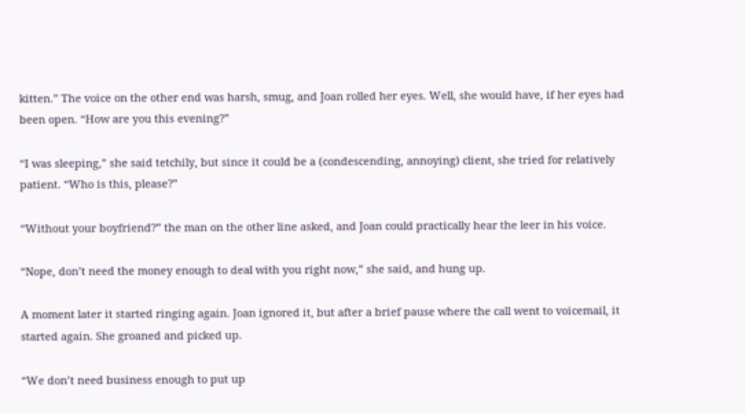kitten.” The voice on the other end was harsh, smug, and Joan rolled her eyes. Well, she would have, if her eyes had been open. “How are you this evening?”

“I was sleeping,” she said tetchily, but since it could be a (condescending, annoying) client, she tried for relatively patient. “Who is this, please?”

“Without your boyfriend?” the man on the other line asked, and Joan could practically hear the leer in his voice.

“Nope, don’t need the money enough to deal with you right now,” she said, and hung up.

A moment later it started ringing again. Joan ignored it, but after a brief pause where the call went to voicemail, it started again. She groaned and picked up.

“We don’t need business enough to put up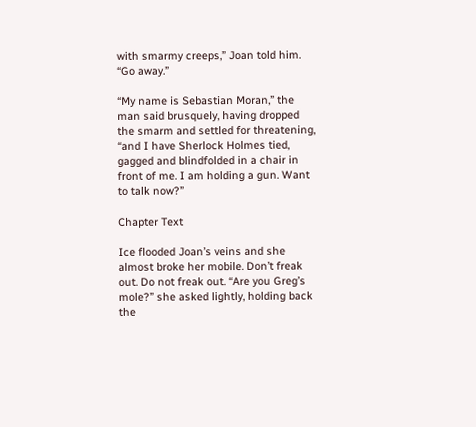with smarmy creeps,” Joan told him. “Go away.”

“My name is Sebastian Moran,” the man said brusquely, having dropped the smarm and settled for threatening, “and I have Sherlock Holmes tied, gagged and blindfolded in a chair in front of me. I am holding a gun. Want to talk now?”

Chapter Text

Ice flooded Joan’s veins and she almost broke her mobile. Don’t freak out. Do not freak out. “Are you Greg’s mole?” she asked lightly, holding back the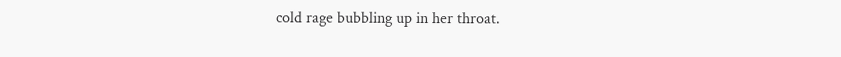cold rage bubbling up in her throat.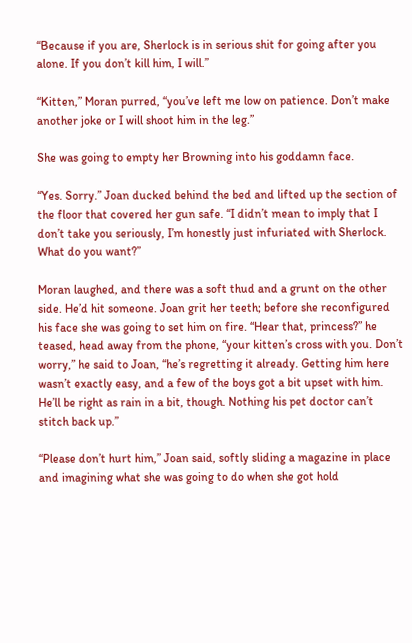“Because if you are, Sherlock is in serious shit for going after you alone. If you don’t kill him, I will.”

“Kitten,” Moran purred, “you’ve left me low on patience. Don’t make another joke or I will shoot him in the leg.”

She was going to empty her Browning into his goddamn face.

“Yes. Sorry.” Joan ducked behind the bed and lifted up the section of the floor that covered her gun safe. “I didn’t mean to imply that I don’t take you seriously, I’m honestly just infuriated with Sherlock. What do you want?”

Moran laughed, and there was a soft thud and a grunt on the other side. He’d hit someone. Joan grit her teeth; before she reconfigured his face she was going to set him on fire. “Hear that, princess?” he teased, head away from the phone, “your kitten’s cross with you. Don’t worry,” he said to Joan, “he’s regretting it already. Getting him here wasn’t exactly easy, and a few of the boys got a bit upset with him. He’ll be right as rain in a bit, though. Nothing his pet doctor can’t stitch back up.”

“Please don’t hurt him,” Joan said, softly sliding a magazine in place and imagining what she was going to do when she got hold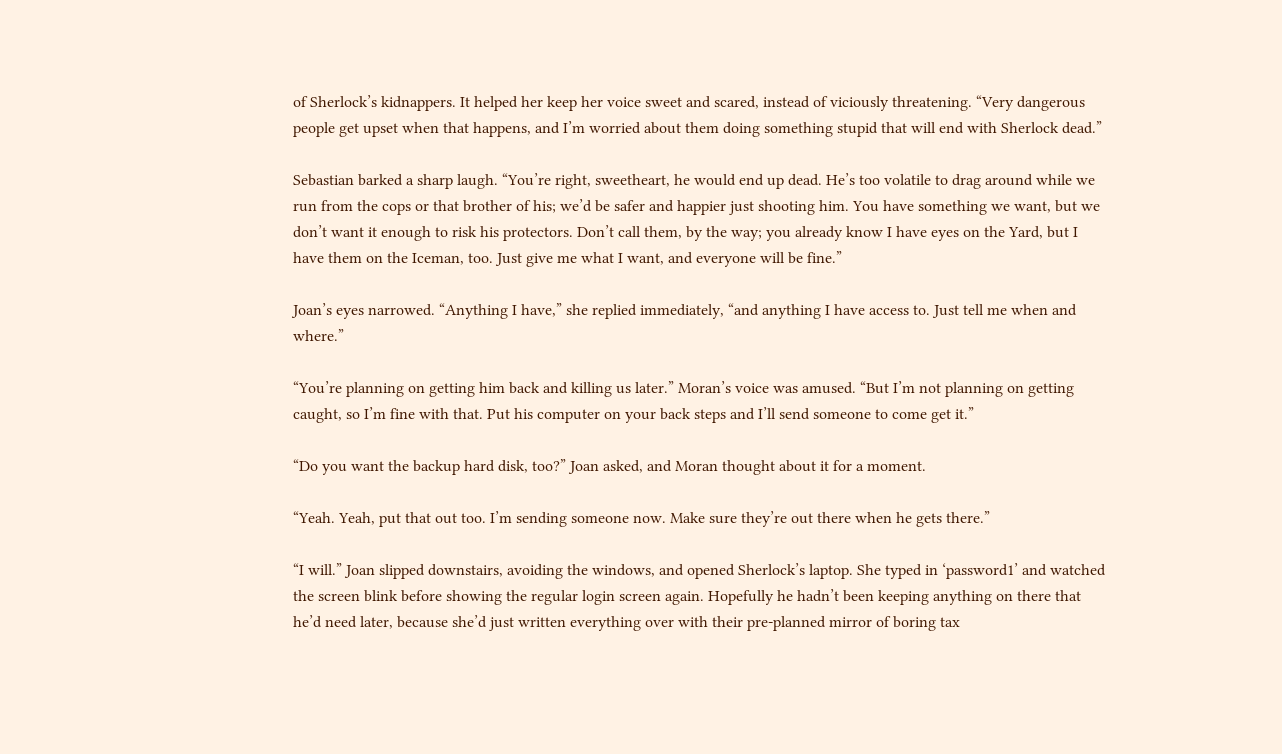of Sherlock’s kidnappers. It helped her keep her voice sweet and scared, instead of viciously threatening. “Very dangerous people get upset when that happens, and I’m worried about them doing something stupid that will end with Sherlock dead.”

Sebastian barked a sharp laugh. “You’re right, sweetheart, he would end up dead. He’s too volatile to drag around while we run from the cops or that brother of his; we’d be safer and happier just shooting him. You have something we want, but we don’t want it enough to risk his protectors. Don’t call them, by the way; you already know I have eyes on the Yard, but I have them on the Iceman, too. Just give me what I want, and everyone will be fine.”

Joan’s eyes narrowed. “Anything I have,” she replied immediately, “and anything I have access to. Just tell me when and where.”

“You’re planning on getting him back and killing us later.” Moran’s voice was amused. “But I’m not planning on getting caught, so I’m fine with that. Put his computer on your back steps and I’ll send someone to come get it.”

“Do you want the backup hard disk, too?” Joan asked, and Moran thought about it for a moment.

“Yeah. Yeah, put that out too. I’m sending someone now. Make sure they’re out there when he gets there.”

“I will.” Joan slipped downstairs, avoiding the windows, and opened Sherlock’s laptop. She typed in ‘password1’ and watched the screen blink before showing the regular login screen again. Hopefully he hadn’t been keeping anything on there that he’d need later, because she’d just written everything over with their pre-planned mirror of boring tax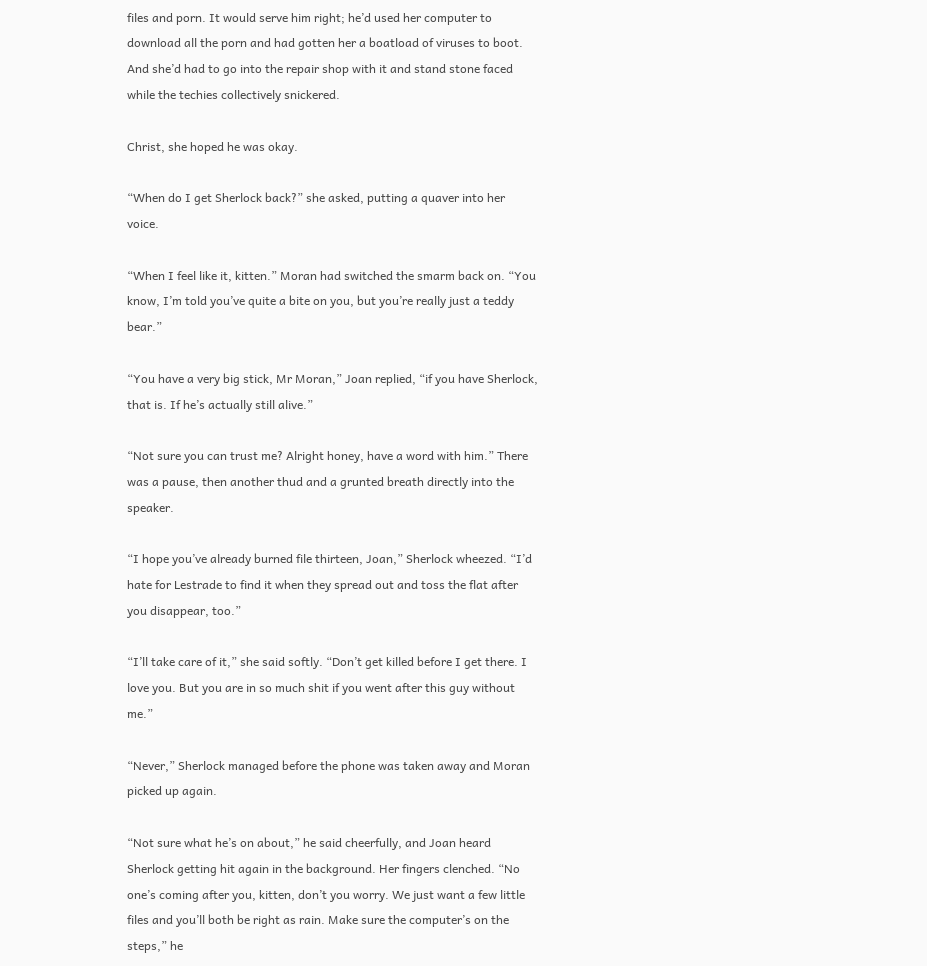files and porn. It would serve him right; he’d used her computer to download all the porn and had gotten her a boatload of viruses to boot. And she’d had to go into the repair shop with it and stand stone faced while the techies collectively snickered.

Christ, she hoped he was okay.

“When do I get Sherlock back?” she asked, putting a quaver into her voice.

“When I feel like it, kitten.” Moran had switched the smarm back on. “You know, I’m told you’ve quite a bite on you, but you’re really just a teddy bear.”

“You have a very big stick, Mr Moran,” Joan replied, “if you have Sherlock, that is. If he’s actually still alive.”

“Not sure you can trust me? Alright honey, have a word with him.” There was a pause, then another thud and a grunted breath directly into the speaker.

“I hope you’ve already burned file thirteen, Joan,” Sherlock wheezed. “I’d hate for Lestrade to find it when they spread out and toss the flat after you disappear, too.”

“I’ll take care of it,” she said softly. “Don’t get killed before I get there. I love you. But you are in so much shit if you went after this guy without me.”

“Never,” Sherlock managed before the phone was taken away and Moran picked up again.

“Not sure what he’s on about,” he said cheerfully, and Joan heard Sherlock getting hit again in the background. Her fingers clenched. “No one’s coming after you, kitten, don’t you worry. We just want a few little files and you’ll both be right as rain. Make sure the computer’s on the steps,” he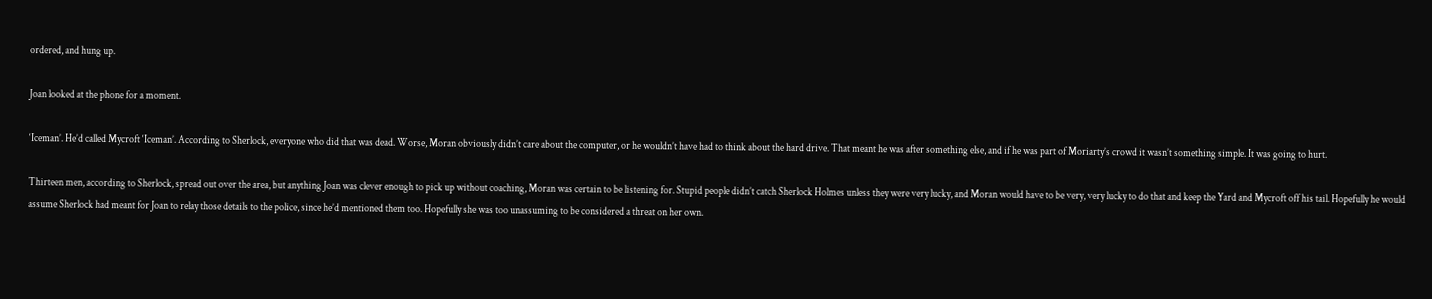ordered, and hung up.

Joan looked at the phone for a moment.

‘Iceman’. He’d called Mycroft ‘Iceman’. According to Sherlock, everyone who did that was dead. Worse, Moran obviously didn’t care about the computer, or he wouldn’t have had to think about the hard drive. That meant he was after something else, and if he was part of Moriarty’s crowd it wasn’t something simple. It was going to hurt.

Thirteen men, according to Sherlock, spread out over the area, but anything Joan was clever enough to pick up without coaching, Moran was certain to be listening for. Stupid people didn’t catch Sherlock Holmes unless they were very lucky, and Moran would have to be very, very lucky to do that and keep the Yard and Mycroft off his tail. Hopefully he would assume Sherlock had meant for Joan to relay those details to the police, since he’d mentioned them too. Hopefully she was too unassuming to be considered a threat on her own.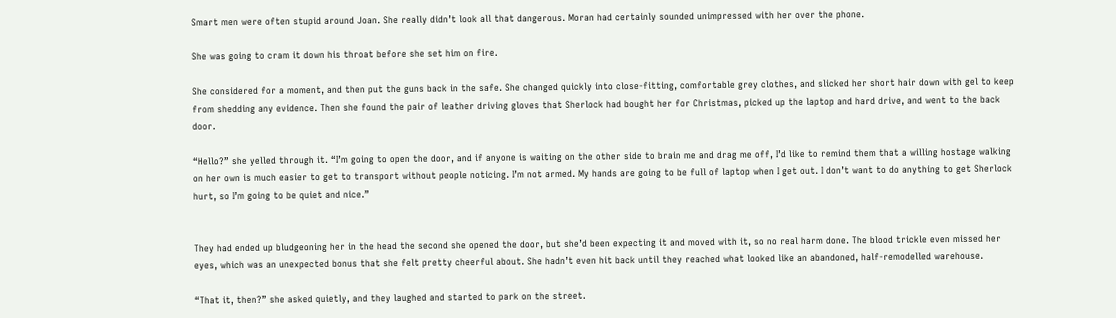Smart men were often stupid around Joan. She really didn’t look all that dangerous. Moran had certainly sounded unimpressed with her over the phone.

She was going to cram it down his throat before she set him on fire.

She considered for a moment, and then put the guns back in the safe. She changed quickly into close-fitting, comfortable grey clothes, and slicked her short hair down with gel to keep from shedding any evidence. Then she found the pair of leather driving gloves that Sherlock had bought her for Christmas, picked up the laptop and hard drive, and went to the back door.

“Hello?” she yelled through it. “I’m going to open the door, and if anyone is waiting on the other side to brain me and drag me off, I’d like to remind them that a willing hostage walking on her own is much easier to get to transport without people noticing. I’m not armed. My hands are going to be full of laptop when I get out. I don’t want to do anything to get Sherlock hurt, so I’m going to be quiet and nice.”


They had ended up bludgeoning her in the head the second she opened the door, but she’d been expecting it and moved with it, so no real harm done. The blood trickle even missed her eyes, which was an unexpected bonus that she felt pretty cheerful about. She hadn’t even hit back until they reached what looked like an abandoned, half-remodelled warehouse.

“That it, then?” she asked quietly, and they laughed and started to park on the street.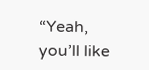“Yeah, you’ll like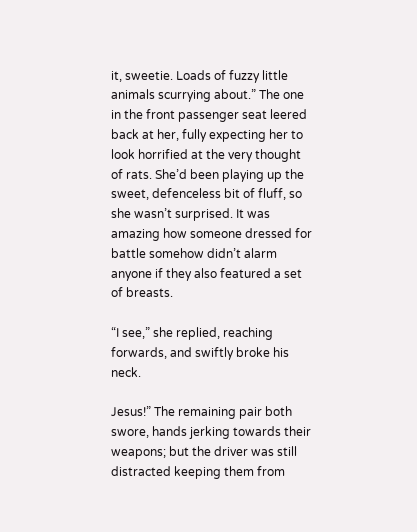it, sweetie. Loads of fuzzy little animals scurrying about.” The one in the front passenger seat leered back at her, fully expecting her to look horrified at the very thought of rats. She’d been playing up the sweet, defenceless bit of fluff, so she wasn’t surprised. It was amazing how someone dressed for battle somehow didn’t alarm anyone if they also featured a set of breasts.

“I see,” she replied, reaching forwards, and swiftly broke his neck.

Jesus!” The remaining pair both swore, hands jerking towards their weapons; but the driver was still distracted keeping them from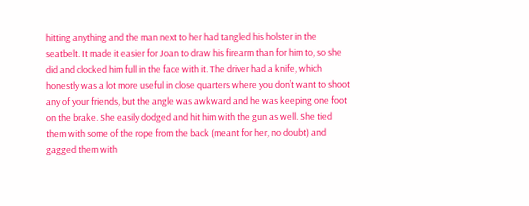hitting anything and the man next to her had tangled his holster in the seatbelt. It made it easier for Joan to draw his firearm than for him to, so she did and clocked him full in the face with it. The driver had a knife, which honestly was a lot more useful in close quarters where you don’t want to shoot any of your friends, but the angle was awkward and he was keeping one foot on the brake. She easily dodged and hit him with the gun as well. She tied them with some of the rope from the back (meant for her, no doubt) and gagged them with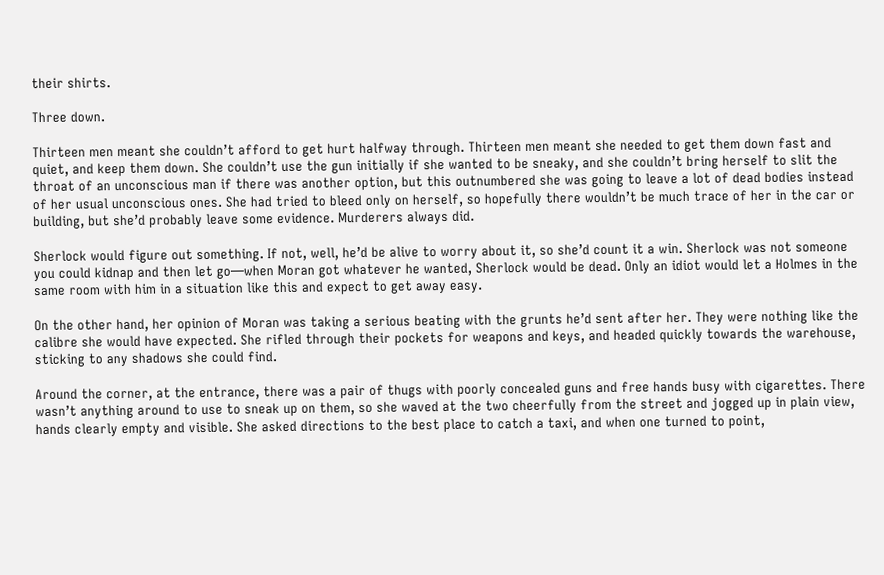their shirts.

Three down.

Thirteen men meant she couldn’t afford to get hurt halfway through. Thirteen men meant she needed to get them down fast and quiet, and keep them down. She couldn’t use the gun initially if she wanted to be sneaky, and she couldn’t bring herself to slit the throat of an unconscious man if there was another option, but this outnumbered she was going to leave a lot of dead bodies instead of her usual unconscious ones. She had tried to bleed only on herself, so hopefully there wouldn’t be much trace of her in the car or building, but she’d probably leave some evidence. Murderers always did.

Sherlock would figure out something. If not, well, he’d be alive to worry about it, so she’d count it a win. Sherlock was not someone you could kidnap and then let go—when Moran got whatever he wanted, Sherlock would be dead. Only an idiot would let a Holmes in the same room with him in a situation like this and expect to get away easy.

On the other hand, her opinion of Moran was taking a serious beating with the grunts he’d sent after her. They were nothing like the calibre she would have expected. She rifled through their pockets for weapons and keys, and headed quickly towards the warehouse, sticking to any shadows she could find.

Around the corner, at the entrance, there was a pair of thugs with poorly concealed guns and free hands busy with cigarettes. There wasn’t anything around to use to sneak up on them, so she waved at the two cheerfully from the street and jogged up in plain view, hands clearly empty and visible. She asked directions to the best place to catch a taxi, and when one turned to point,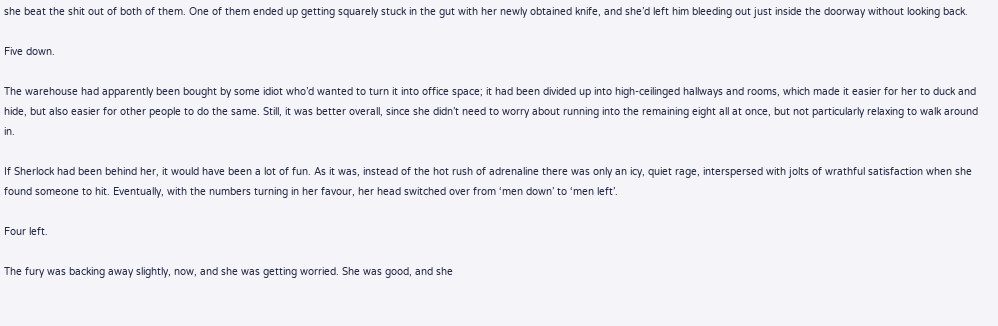she beat the shit out of both of them. One of them ended up getting squarely stuck in the gut with her newly obtained knife, and she’d left him bleeding out just inside the doorway without looking back.

Five down.

The warehouse had apparently been bought by some idiot who’d wanted to turn it into office space; it had been divided up into high-ceilinged hallways and rooms, which made it easier for her to duck and hide, but also easier for other people to do the same. Still, it was better overall, since she didn’t need to worry about running into the remaining eight all at once, but not particularly relaxing to walk around in.

If Sherlock had been behind her, it would have been a lot of fun. As it was, instead of the hot rush of adrenaline there was only an icy, quiet rage, interspersed with jolts of wrathful satisfaction when she found someone to hit. Eventually, with the numbers turning in her favour, her head switched over from ‘men down’ to ‘men left’.

Four left.

The fury was backing away slightly, now, and she was getting worried. She was good, and she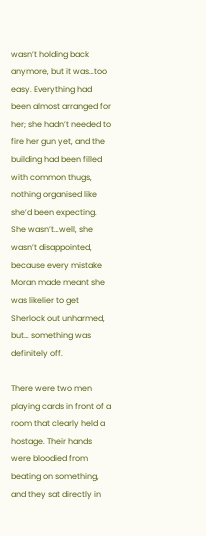wasn’t holding back anymore, but it was…too easy. Everything had been almost arranged for her; she hadn’t needed to fire her gun yet, and the building had been filled with common thugs, nothing organised like she’d been expecting. She wasn’t…well, she wasn’t disappointed, because every mistake Moran made meant she was likelier to get Sherlock out unharmed, but… something was definitely off.

There were two men playing cards in front of a room that clearly held a hostage. Their hands were bloodied from beating on something, and they sat directly in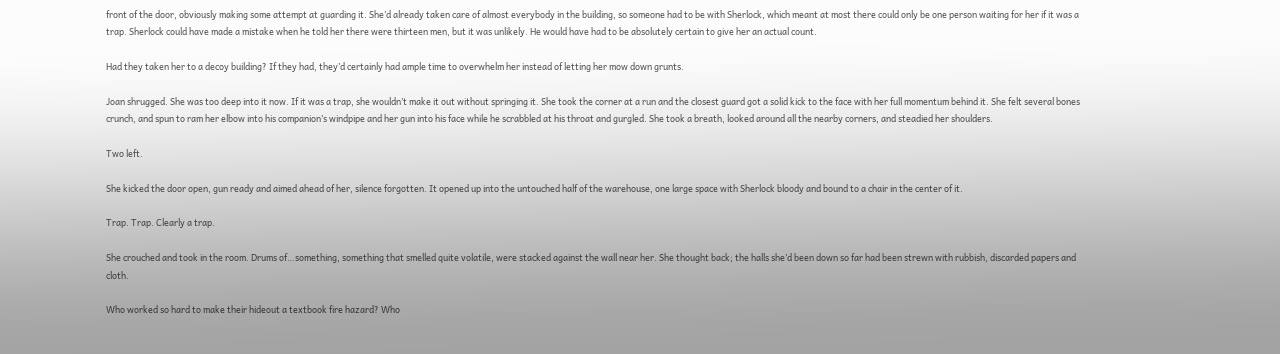front of the door, obviously making some attempt at guarding it. She’d already taken care of almost everybody in the building, so someone had to be with Sherlock, which meant at most there could only be one person waiting for her if it was a trap. Sherlock could have made a mistake when he told her there were thirteen men, but it was unlikely. He would have had to be absolutely certain to give her an actual count.

Had they taken her to a decoy building? If they had, they’d certainly had ample time to overwhelm her instead of letting her mow down grunts.

Joan shrugged. She was too deep into it now. If it was a trap, she wouldn’t make it out without springing it. She took the corner at a run and the closest guard got a solid kick to the face with her full momentum behind it. She felt several bones crunch, and spun to ram her elbow into his companion’s windpipe and her gun into his face while he scrabbled at his throat and gurgled. She took a breath, looked around all the nearby corners, and steadied her shoulders.

Two left.

She kicked the door open, gun ready and aimed ahead of her, silence forgotten. It opened up into the untouched half of the warehouse, one large space with Sherlock bloody and bound to a chair in the center of it.

Trap. Trap. Clearly a trap.

She crouched and took in the room. Drums of…something, something that smelled quite volatile, were stacked against the wall near her. She thought back; the halls she’d been down so far had been strewn with rubbish, discarded papers and cloth.

Who worked so hard to make their hideout a textbook fire hazard? Who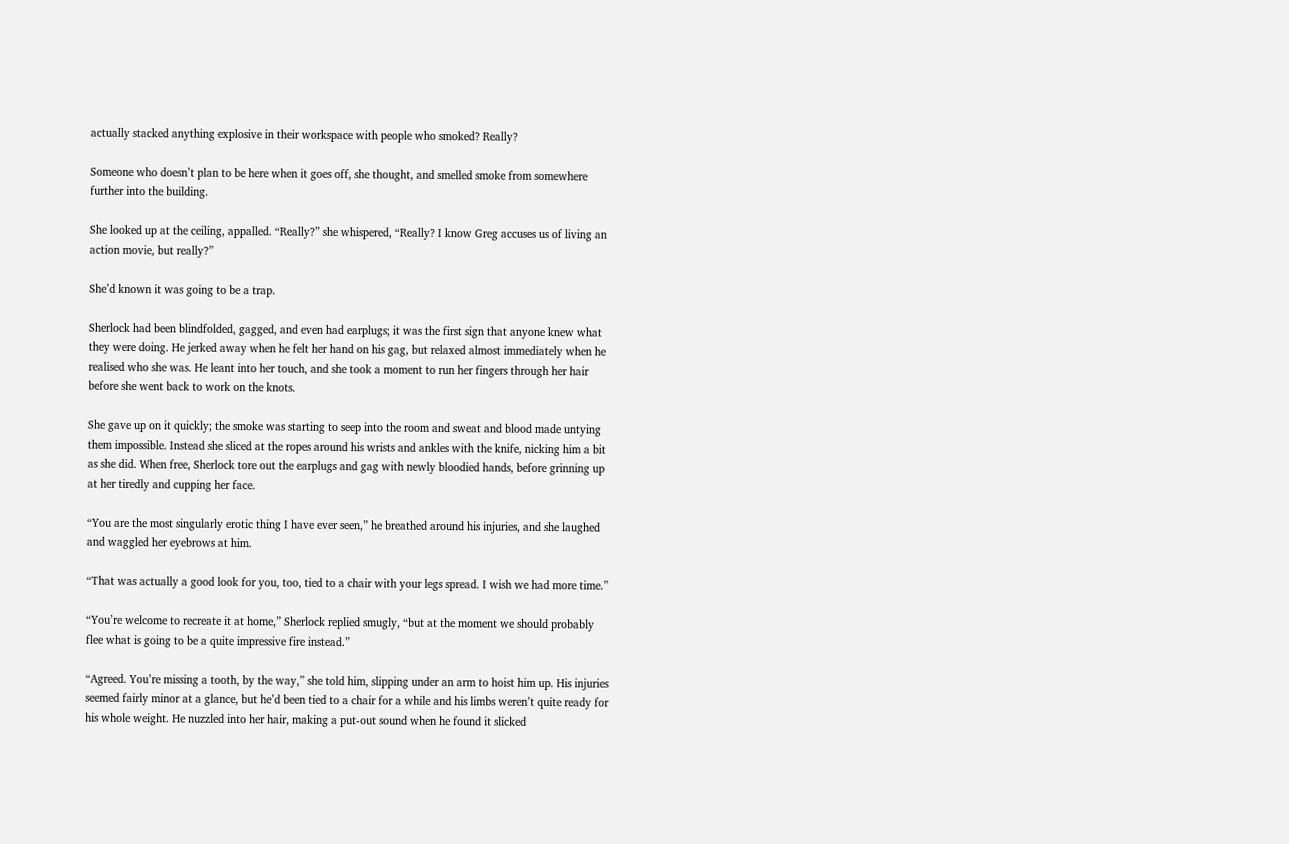actually stacked anything explosive in their workspace with people who smoked? Really?

Someone who doesn’t plan to be here when it goes off, she thought, and smelled smoke from somewhere further into the building.

She looked up at the ceiling, appalled. “Really?” she whispered, “Really? I know Greg accuses us of living an action movie, but really?”

She’d known it was going to be a trap.

Sherlock had been blindfolded, gagged, and even had earplugs; it was the first sign that anyone knew what they were doing. He jerked away when he felt her hand on his gag, but relaxed almost immediately when he realised who she was. He leant into her touch, and she took a moment to run her fingers through her hair before she went back to work on the knots.

She gave up on it quickly; the smoke was starting to seep into the room and sweat and blood made untying them impossible. Instead she sliced at the ropes around his wrists and ankles with the knife, nicking him a bit as she did. When free, Sherlock tore out the earplugs and gag with newly bloodied hands, before grinning up at her tiredly and cupping her face.

“You are the most singularly erotic thing I have ever seen,” he breathed around his injuries, and she laughed and waggled her eyebrows at him.

“That was actually a good look for you, too, tied to a chair with your legs spread. I wish we had more time.”

“You’re welcome to recreate it at home,” Sherlock replied smugly, “but at the moment we should probably flee what is going to be a quite impressive fire instead.”

“Agreed. You’re missing a tooth, by the way,” she told him, slipping under an arm to hoist him up. His injuries seemed fairly minor at a glance, but he’d been tied to a chair for a while and his limbs weren’t quite ready for his whole weight. He nuzzled into her hair, making a put-out sound when he found it slicked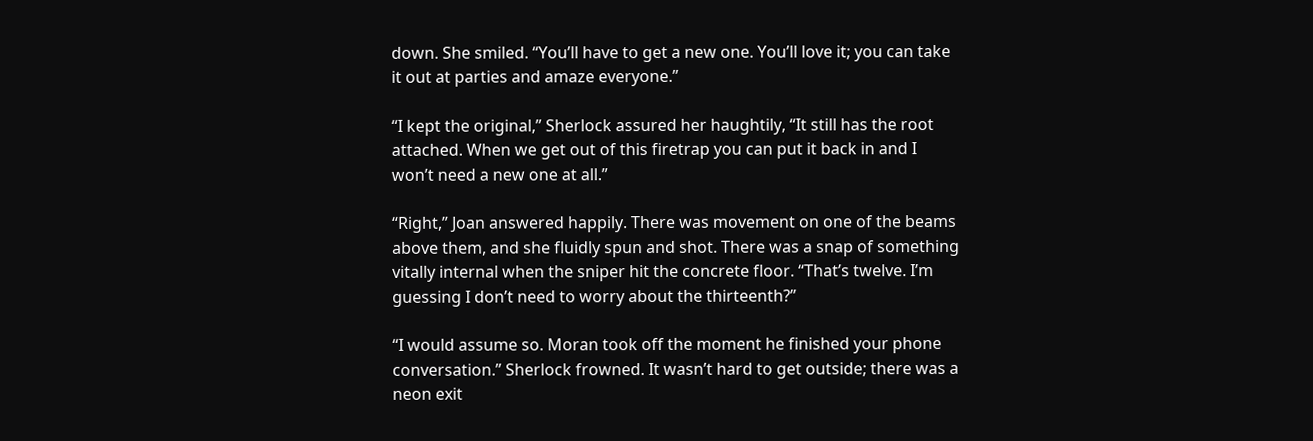down. She smiled. “You’ll have to get a new one. You’ll love it; you can take it out at parties and amaze everyone.”

“I kept the original,” Sherlock assured her haughtily, “It still has the root attached. When we get out of this firetrap you can put it back in and I won’t need a new one at all.”

“Right,” Joan answered happily. There was movement on one of the beams above them, and she fluidly spun and shot. There was a snap of something vitally internal when the sniper hit the concrete floor. “That’s twelve. I’m guessing I don’t need to worry about the thirteenth?”

“I would assume so. Moran took off the moment he finished your phone conversation.” Sherlock frowned. It wasn’t hard to get outside; there was a neon exit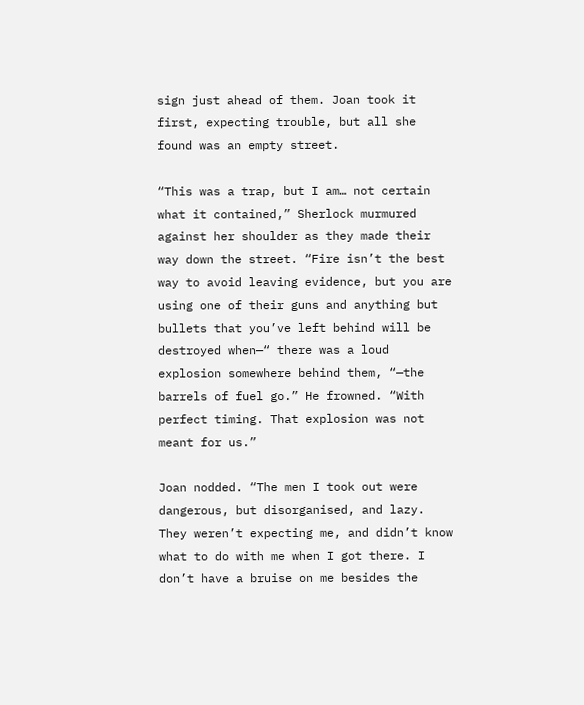sign just ahead of them. Joan took it first, expecting trouble, but all she found was an empty street.

“This was a trap, but I am… not certain what it contained,” Sherlock murmured against her shoulder as they made their way down the street. “Fire isn’t the best way to avoid leaving evidence, but you are using one of their guns and anything but bullets that you’ve left behind will be destroyed when—“ there was a loud explosion somewhere behind them, “—the barrels of fuel go.” He frowned. “With perfect timing. That explosion was not meant for us.”

Joan nodded. “The men I took out were dangerous, but disorganised, and lazy. They weren’t expecting me, and didn’t know what to do with me when I got there. I don’t have a bruise on me besides the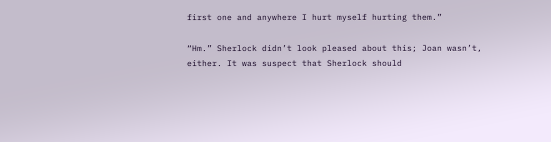first one and anywhere I hurt myself hurting them.”

“Hm.” Sherlock didn’t look pleased about this; Joan wasn’t, either. It was suspect that Sherlock should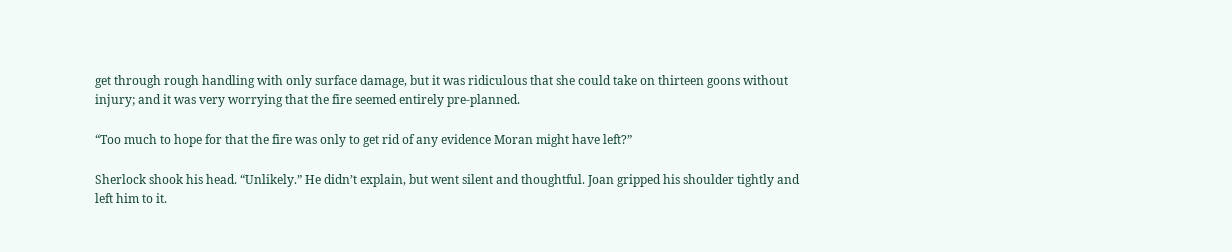get through rough handling with only surface damage, but it was ridiculous that she could take on thirteen goons without injury; and it was very worrying that the fire seemed entirely pre-planned.

“Too much to hope for that the fire was only to get rid of any evidence Moran might have left?”

Sherlock shook his head. “Unlikely.” He didn’t explain, but went silent and thoughtful. Joan gripped his shoulder tightly and left him to it.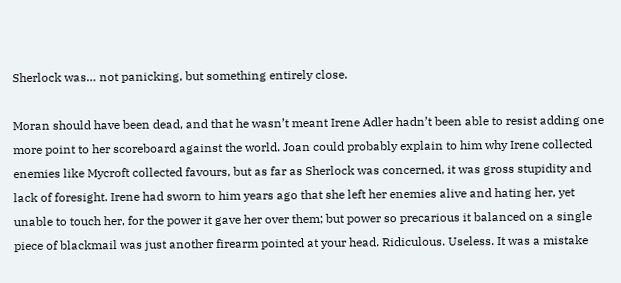Sherlock was… not panicking, but something entirely close.

Moran should have been dead, and that he wasn’t meant Irene Adler hadn’t been able to resist adding one more point to her scoreboard against the world. Joan could probably explain to him why Irene collected enemies like Mycroft collected favours, but as far as Sherlock was concerned, it was gross stupidity and lack of foresight. Irene had sworn to him years ago that she left her enemies alive and hating her, yet unable to touch her, for the power it gave her over them; but power so precarious it balanced on a single piece of blackmail was just another firearm pointed at your head. Ridiculous. Useless. It was a mistake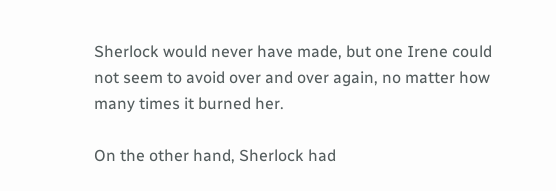Sherlock would never have made, but one Irene could not seem to avoid over and over again, no matter how many times it burned her.

On the other hand, Sherlock had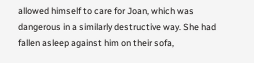allowed himself to care for Joan, which was dangerous in a similarly destructive way. She had fallen asleep against him on their sofa,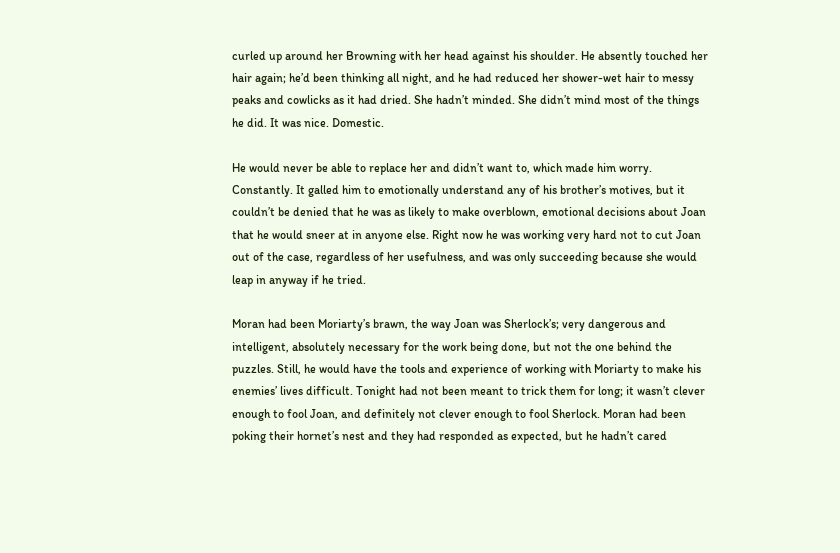curled up around her Browning with her head against his shoulder. He absently touched her hair again; he’d been thinking all night, and he had reduced her shower-wet hair to messy peaks and cowlicks as it had dried. She hadn’t minded. She didn’t mind most of the things he did. It was nice. Domestic.

He would never be able to replace her and didn’t want to, which made him worry. Constantly. It galled him to emotionally understand any of his brother’s motives, but it couldn’t be denied that he was as likely to make overblown, emotional decisions about Joan that he would sneer at in anyone else. Right now he was working very hard not to cut Joan out of the case, regardless of her usefulness, and was only succeeding because she would leap in anyway if he tried.

Moran had been Moriarty’s brawn, the way Joan was Sherlock’s; very dangerous and intelligent, absolutely necessary for the work being done, but not the one behind the puzzles. Still, he would have the tools and experience of working with Moriarty to make his enemies’ lives difficult. Tonight had not been meant to trick them for long; it wasn’t clever enough to fool Joan, and definitely not clever enough to fool Sherlock. Moran had been poking their hornet’s nest and they had responded as expected, but he hadn’t cared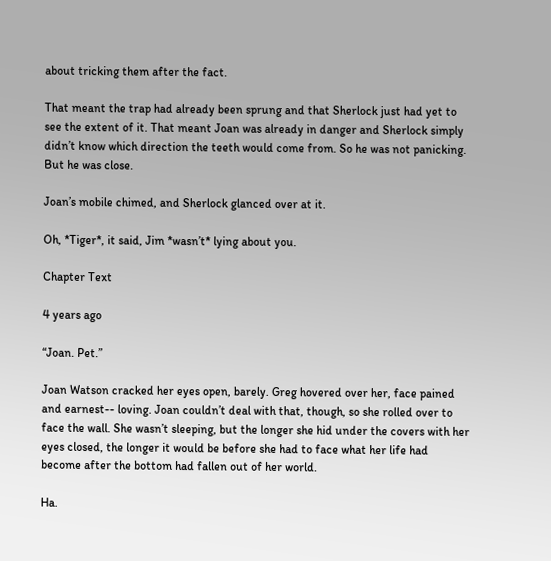about tricking them after the fact.

That meant the trap had already been sprung and that Sherlock just had yet to see the extent of it. That meant Joan was already in danger and Sherlock simply didn’t know which direction the teeth would come from. So he was not panicking. But he was close.

Joan’s mobile chimed, and Sherlock glanced over at it.

Oh, *Tiger*, it said, Jim *wasn’t* lying about you.

Chapter Text

4 years ago

“Joan. Pet.”

Joan Watson cracked her eyes open, barely. Greg hovered over her, face pained and earnest-- loving. Joan couldn’t deal with that, though, so she rolled over to face the wall. She wasn’t sleeping, but the longer she hid under the covers with her eyes closed, the longer it would be before she had to face what her life had become after the bottom had fallen out of her world.

Ha.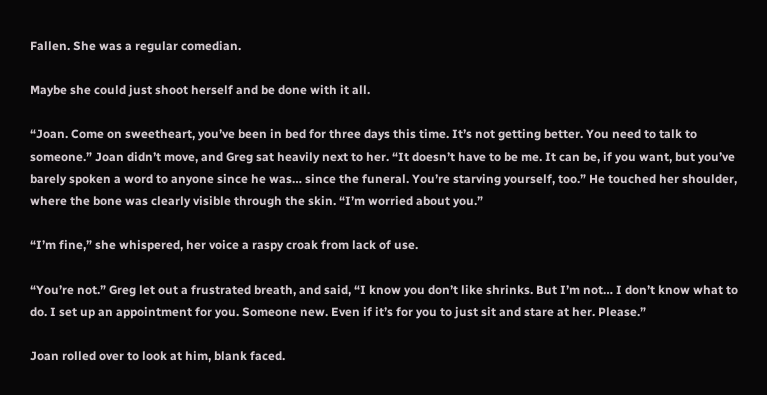Fallen. She was a regular comedian.

Maybe she could just shoot herself and be done with it all.

“Joan. Come on sweetheart, you’ve been in bed for three days this time. It’s not getting better. You need to talk to someone.” Joan didn’t move, and Greg sat heavily next to her. “It doesn’t have to be me. It can be, if you want, but you’ve barely spoken a word to anyone since he was… since the funeral. You’re starving yourself, too.” He touched her shoulder, where the bone was clearly visible through the skin. “I’m worried about you.”

“I’m fine,” she whispered, her voice a raspy croak from lack of use.

“You’re not.” Greg let out a frustrated breath, and said, “I know you don’t like shrinks. But I’m not… I don’t know what to do. I set up an appointment for you. Someone new. Even if it’s for you to just sit and stare at her. Please.”

Joan rolled over to look at him, blank faced.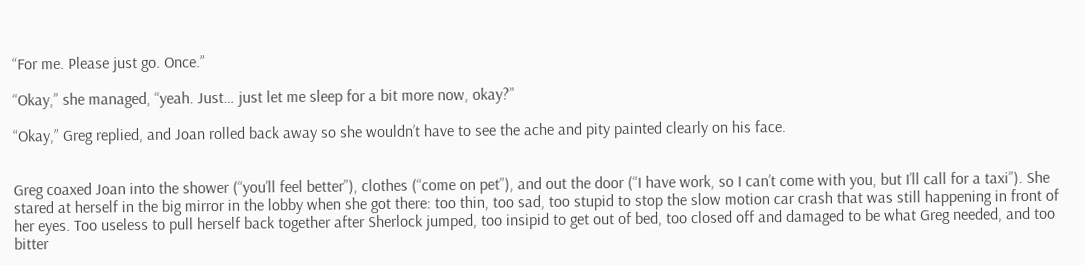“For me. Please just go. Once.”

“Okay,” she managed, “yeah. Just… just let me sleep for a bit more now, okay?”

“Okay,” Greg replied, and Joan rolled back away so she wouldn’t have to see the ache and pity painted clearly on his face.


Greg coaxed Joan into the shower (“you’ll feel better”), clothes (“come on pet”), and out the door (“I have work, so I can’t come with you, but I’ll call for a taxi”). She stared at herself in the big mirror in the lobby when she got there: too thin, too sad, too stupid to stop the slow motion car crash that was still happening in front of her eyes. Too useless to pull herself back together after Sherlock jumped, too insipid to get out of bed, too closed off and damaged to be what Greg needed, and too bitter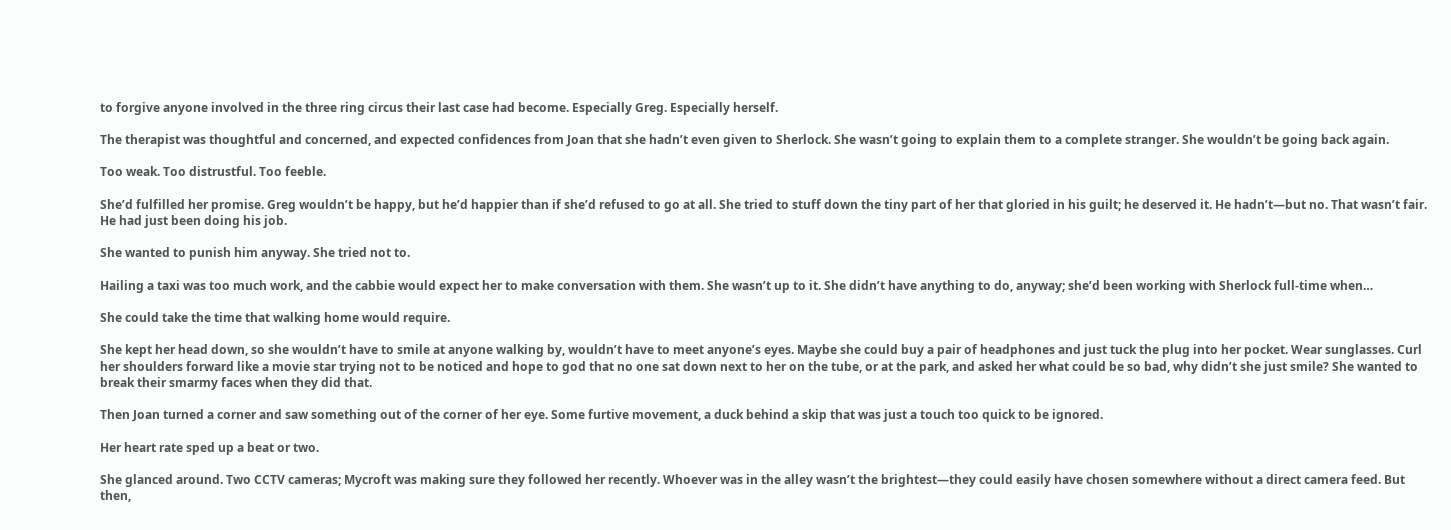to forgive anyone involved in the three ring circus their last case had become. Especially Greg. Especially herself.

The therapist was thoughtful and concerned, and expected confidences from Joan that she hadn’t even given to Sherlock. She wasn’t going to explain them to a complete stranger. She wouldn’t be going back again.

Too weak. Too distrustful. Too feeble.

She’d fulfilled her promise. Greg wouldn’t be happy, but he’d happier than if she’d refused to go at all. She tried to stuff down the tiny part of her that gloried in his guilt; he deserved it. He hadn’t—but no. That wasn’t fair. He had just been doing his job.

She wanted to punish him anyway. She tried not to.

Hailing a taxi was too much work, and the cabbie would expect her to make conversation with them. She wasn’t up to it. She didn’t have anything to do, anyway; she’d been working with Sherlock full-time when…

She could take the time that walking home would require.

She kept her head down, so she wouldn’t have to smile at anyone walking by, wouldn’t have to meet anyone’s eyes. Maybe she could buy a pair of headphones and just tuck the plug into her pocket. Wear sunglasses. Curl her shoulders forward like a movie star trying not to be noticed and hope to god that no one sat down next to her on the tube, or at the park, and asked her what could be so bad, why didn’t she just smile? She wanted to break their smarmy faces when they did that.

Then Joan turned a corner and saw something out of the corner of her eye. Some furtive movement, a duck behind a skip that was just a touch too quick to be ignored.

Her heart rate sped up a beat or two.

She glanced around. Two CCTV cameras; Mycroft was making sure they followed her recently. Whoever was in the alley wasn’t the brightest—they could easily have chosen somewhere without a direct camera feed. But then,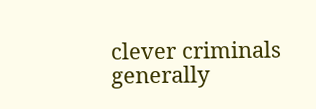clever criminals generally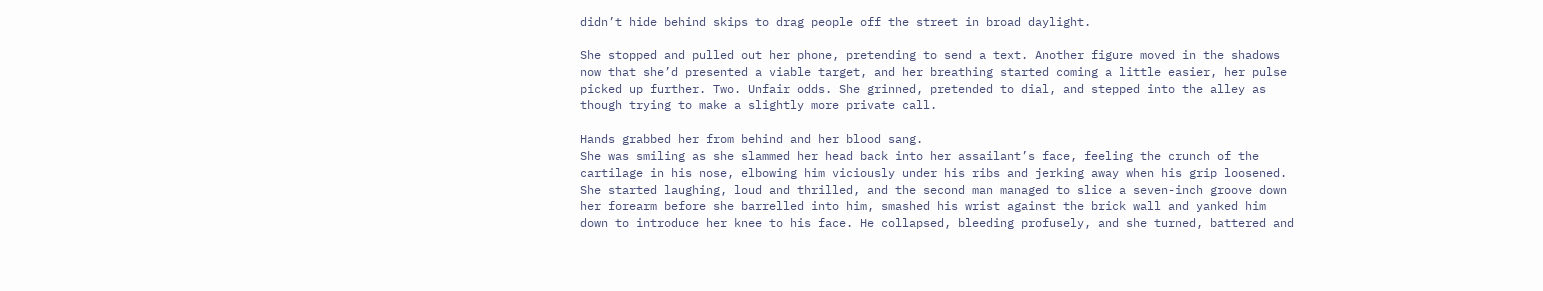didn’t hide behind skips to drag people off the street in broad daylight.

She stopped and pulled out her phone, pretending to send a text. Another figure moved in the shadows now that she’d presented a viable target, and her breathing started coming a little easier, her pulse picked up further. Two. Unfair odds. She grinned, pretended to dial, and stepped into the alley as though trying to make a slightly more private call.

Hands grabbed her from behind and her blood sang.
She was smiling as she slammed her head back into her assailant’s face, feeling the crunch of the cartilage in his nose, elbowing him viciously under his ribs and jerking away when his grip loosened. She started laughing, loud and thrilled, and the second man managed to slice a seven-inch groove down her forearm before she barrelled into him, smashed his wrist against the brick wall and yanked him down to introduce her knee to his face. He collapsed, bleeding profusely, and she turned, battered and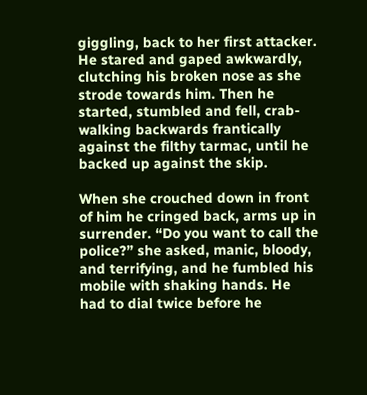giggling, back to her first attacker. He stared and gaped awkwardly, clutching his broken nose as she strode towards him. Then he started, stumbled and fell, crab-walking backwards frantically against the filthy tarmac, until he backed up against the skip.

When she crouched down in front of him he cringed back, arms up in surrender. “Do you want to call the police?” she asked, manic, bloody, and terrifying, and he fumbled his mobile with shaking hands. He had to dial twice before he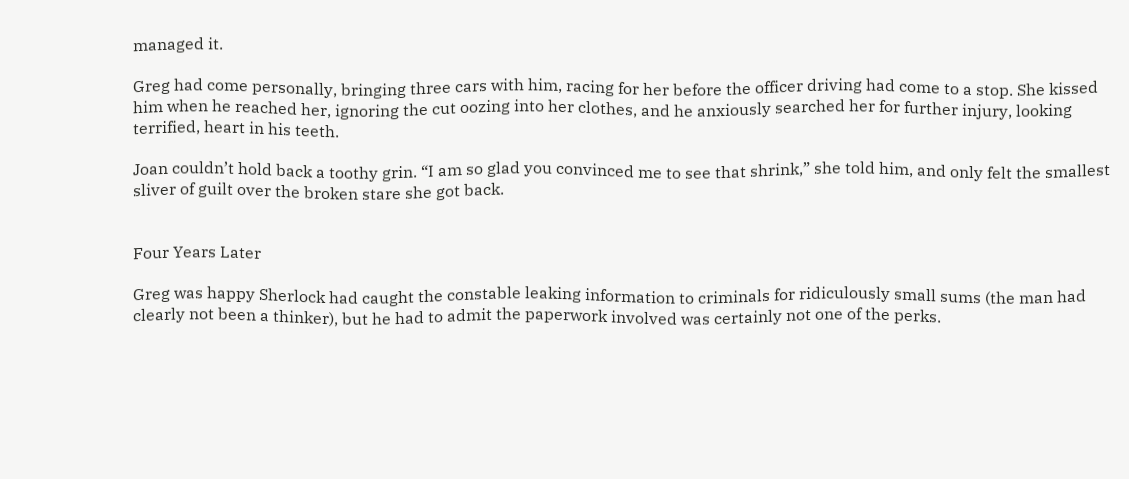managed it.

Greg had come personally, bringing three cars with him, racing for her before the officer driving had come to a stop. She kissed him when he reached her, ignoring the cut oozing into her clothes, and he anxiously searched her for further injury, looking terrified, heart in his teeth.

Joan couldn’t hold back a toothy grin. “I am so glad you convinced me to see that shrink,” she told him, and only felt the smallest sliver of guilt over the broken stare she got back.


Four Years Later

Greg was happy Sherlock had caught the constable leaking information to criminals for ridiculously small sums (the man had clearly not been a thinker), but he had to admit the paperwork involved was certainly not one of the perks.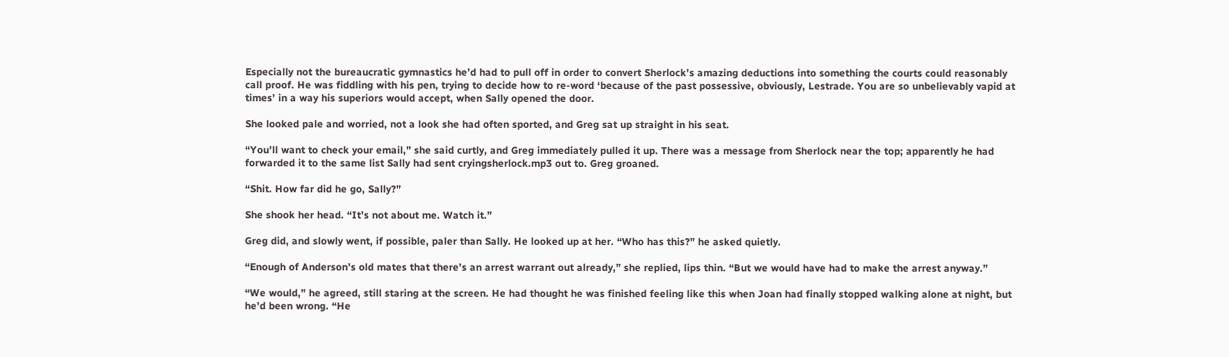Especially not the bureaucratic gymnastics he’d had to pull off in order to convert Sherlock’s amazing deductions into something the courts could reasonably call proof. He was fiddling with his pen, trying to decide how to re-word ‘because of the past possessive, obviously, Lestrade. You are so unbelievably vapid at times’ in a way his superiors would accept, when Sally opened the door.

She looked pale and worried, not a look she had often sported, and Greg sat up straight in his seat.

“You’ll want to check your email,” she said curtly, and Greg immediately pulled it up. There was a message from Sherlock near the top; apparently he had forwarded it to the same list Sally had sent cryingsherlock.mp3 out to. Greg groaned.

“Shit. How far did he go, Sally?”

She shook her head. “It’s not about me. Watch it.”

Greg did, and slowly went, if possible, paler than Sally. He looked up at her. “Who has this?” he asked quietly.

“Enough of Anderson’s old mates that there’s an arrest warrant out already,” she replied, lips thin. “But we would have had to make the arrest anyway.”

“We would,” he agreed, still staring at the screen. He had thought he was finished feeling like this when Joan had finally stopped walking alone at night, but he’d been wrong. “He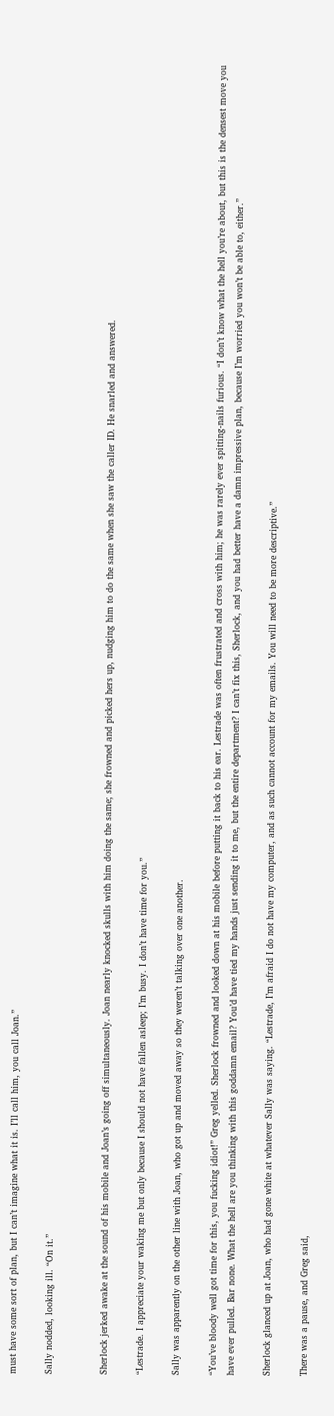must have some sort of plan, but I can’t imagine what it is. I’ll call him, you call Joan.”

Sally nodded, looking ill. “On it.”


Sherlock jerked awake at the sound of his mobile and Joan’s going off simultaneously. Joan nearly knocked skulls with him doing the same; she frowned and picked hers up, nudging him to do the same when she saw the caller ID. He snarled and answered.

“Lestrade. I appreciate your waking me but only because I should not have fallen asleep; I’m busy. I don’t have time for you.”

Sally was apparently on the other line with Joan, who got up and moved away so they weren’t talking over one another.

“You’ve bloody well got time for this, you fucking idiot!” Greg yelled. Sherlock frowned and looked down at his mobile before putting it back to his ear. Lestrade was often frustrated and cross with him; he was rarely ever spitting-nails furious. “I don’t know what the hell you’re about, but this is the densest move you have ever pulled. Bar none. What the hell are you thinking with this goddamn email? You’d have tied my hands just sending it to me, but the entire department? I can’t fix this, Sherlock, and you had better have a damn impressive plan, because I’m worried you won’t be able to, either.”

Sherlock glanced up at Joan, who had gone white at whatever Sally was saying. “Lestrade, I’m afraid I do not have my computer, and as such cannot account for my emails. You will need to be more descriptive.”

There was a pause, and Greg said,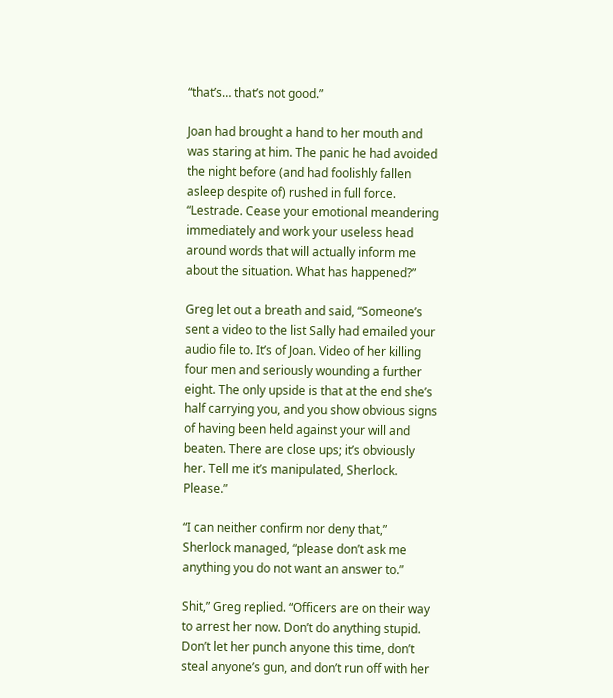“that’s… that’s not good.”

Joan had brought a hand to her mouth and was staring at him. The panic he had avoided the night before (and had foolishly fallen asleep despite of) rushed in full force. “Lestrade. Cease your emotional meandering immediately and work your useless head around words that will actually inform me about the situation. What has happened?”

Greg let out a breath and said, “Someone’s sent a video to the list Sally had emailed your audio file to. It’s of Joan. Video of her killing four men and seriously wounding a further eight. The only upside is that at the end she’s half carrying you, and you show obvious signs of having been held against your will and beaten. There are close ups; it’s obviously her. Tell me it’s manipulated, Sherlock. Please.”

“I can neither confirm nor deny that,” Sherlock managed, “please don’t ask me anything you do not want an answer to.”

Shit,” Greg replied. “Officers are on their way to arrest her now. Don’t do anything stupid. Don’t let her punch anyone this time, don’t steal anyone’s gun, and don’t run off with her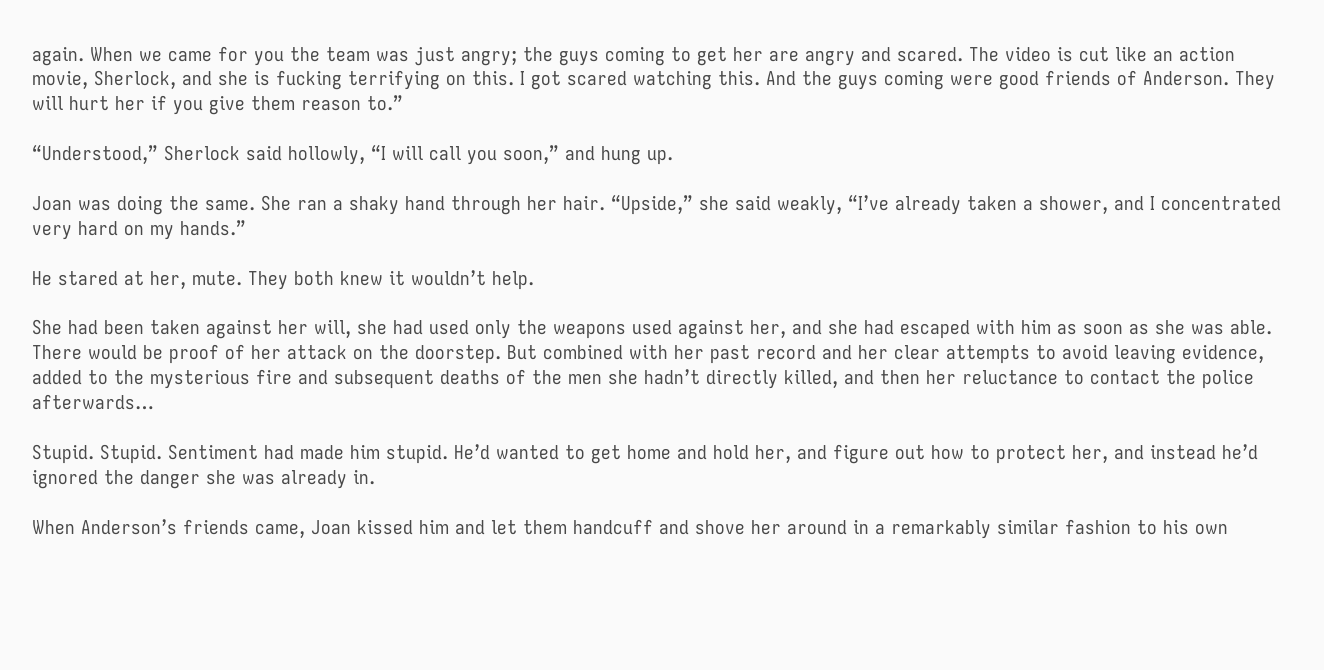again. When we came for you the team was just angry; the guys coming to get her are angry and scared. The video is cut like an action movie, Sherlock, and she is fucking terrifying on this. I got scared watching this. And the guys coming were good friends of Anderson. They will hurt her if you give them reason to.”

“Understood,” Sherlock said hollowly, “I will call you soon,” and hung up.

Joan was doing the same. She ran a shaky hand through her hair. “Upside,” she said weakly, “I’ve already taken a shower, and I concentrated very hard on my hands.”

He stared at her, mute. They both knew it wouldn’t help.

She had been taken against her will, she had used only the weapons used against her, and she had escaped with him as soon as she was able. There would be proof of her attack on the doorstep. But combined with her past record and her clear attempts to avoid leaving evidence, added to the mysterious fire and subsequent deaths of the men she hadn’t directly killed, and then her reluctance to contact the police afterwards…

Stupid. Stupid. Sentiment had made him stupid. He’d wanted to get home and hold her, and figure out how to protect her, and instead he’d ignored the danger she was already in.

When Anderson’s friends came, Joan kissed him and let them handcuff and shove her around in a remarkably similar fashion to his own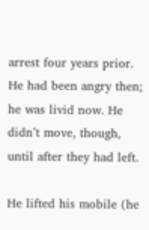arrest four years prior. He had been angry then; he was livid now. He didn’t move, though, until after they had left.

He lifted his mobile (he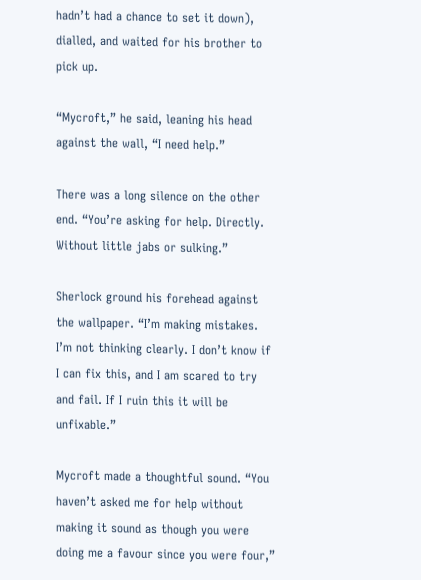hadn’t had a chance to set it down), dialled, and waited for his brother to pick up.

“Mycroft,” he said, leaning his head against the wall, “I need help.”

There was a long silence on the other end. “You’re asking for help. Directly. Without little jabs or sulking.”

Sherlock ground his forehead against the wallpaper. “I’m making mistakes. I’m not thinking clearly. I don’t know if I can fix this, and I am scared to try and fail. If I ruin this it will be unfixable.”

Mycroft made a thoughtful sound. “You haven’t asked me for help without making it sound as though you were doing me a favour since you were four,”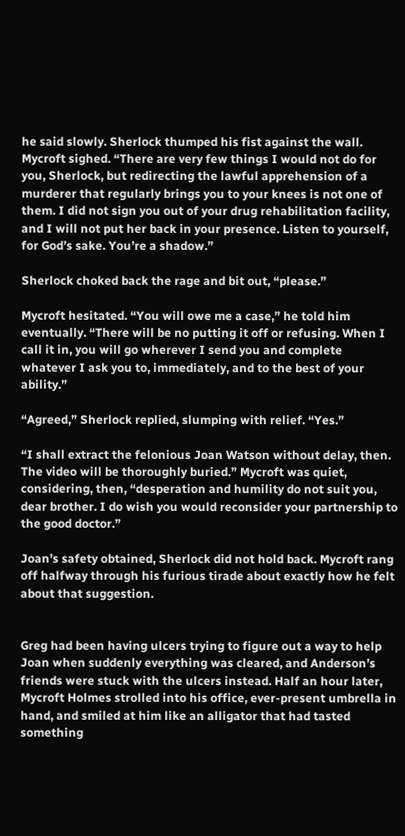he said slowly. Sherlock thumped his fist against the wall. Mycroft sighed. “There are very few things I would not do for you, Sherlock, but redirecting the lawful apprehension of a murderer that regularly brings you to your knees is not one of them. I did not sign you out of your drug rehabilitation facility, and I will not put her back in your presence. Listen to yourself, for God’s sake. You’re a shadow.”

Sherlock choked back the rage and bit out, “please.”

Mycroft hesitated. “You will owe me a case,” he told him eventually. “There will be no putting it off or refusing. When I call it in, you will go wherever I send you and complete whatever I ask you to, immediately, and to the best of your ability.”

“Agreed,” Sherlock replied, slumping with relief. “Yes.”

“I shall extract the felonious Joan Watson without delay, then. The video will be thoroughly buried.” Mycroft was quiet, considering, then, “desperation and humility do not suit you, dear brother. I do wish you would reconsider your partnership to the good doctor.”

Joan’s safety obtained, Sherlock did not hold back. Mycroft rang off halfway through his furious tirade about exactly how he felt about that suggestion.


Greg had been having ulcers trying to figure out a way to help Joan when suddenly everything was cleared, and Anderson’s friends were stuck with the ulcers instead. Half an hour later, Mycroft Holmes strolled into his office, ever-present umbrella in hand, and smiled at him like an alligator that had tasted something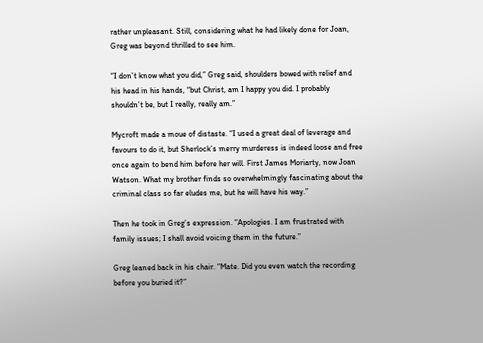rather unpleasant. Still, considering what he had likely done for Joan, Greg was beyond thrilled to see him.

“I don’t know what you did,” Greg said, shoulders bowed with relief and his head in his hands, “but Christ, am I happy you did. I probably shouldn’t be, but I really, really am.”

Mycroft made a moue of distaste. “I used a great deal of leverage and favours to do it, but Sherlock’s merry murderess is indeed loose and free once again to bend him before her will. First James Moriarty, now Joan Watson. What my brother finds so overwhelmingly fascinating about the criminal class so far eludes me, but he will have his way.”

Then he took in Greg’s expression. “Apologies. I am frustrated with family issues; I shall avoid voicing them in the future.”

Greg leaned back in his chair. “Mate. Did you even watch the recording before you buried it?”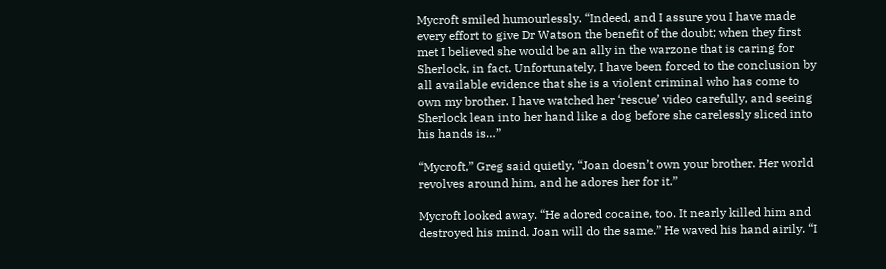Mycroft smiled humourlessly. “Indeed, and I assure you I have made every effort to give Dr Watson the benefit of the doubt; when they first met I believed she would be an ally in the warzone that is caring for Sherlock, in fact. Unfortunately, I have been forced to the conclusion by all available evidence that she is a violent criminal who has come to own my brother. I have watched her ‘rescue’ video carefully, and seeing Sherlock lean into her hand like a dog before she carelessly sliced into his hands is…”

“Mycroft,” Greg said quietly, “Joan doesn’t own your brother. Her world revolves around him, and he adores her for it.”

Mycroft looked away. “He adored cocaine, too. It nearly killed him and destroyed his mind. Joan will do the same.” He waved his hand airily. “I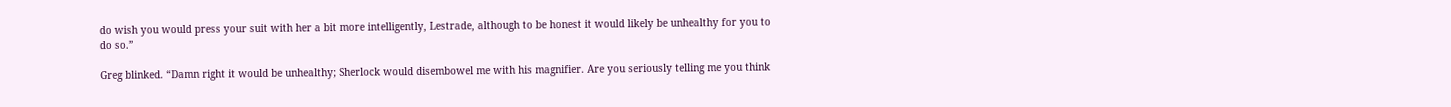do wish you would press your suit with her a bit more intelligently, Lestrade, although to be honest it would likely be unhealthy for you to do so.”

Greg blinked. “Damn right it would be unhealthy; Sherlock would disembowel me with his magnifier. Are you seriously telling me you think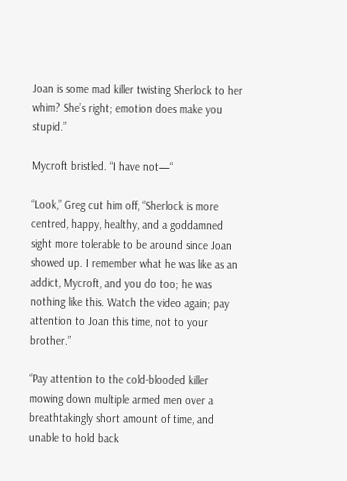Joan is some mad killer twisting Sherlock to her whim? She’s right; emotion does make you stupid.”

Mycroft bristled. “I have not—“

“Look,” Greg cut him off, “Sherlock is more centred, happy, healthy, and a goddamned sight more tolerable to be around since Joan showed up. I remember what he was like as an addict, Mycroft, and you do too; he was nothing like this. Watch the video again; pay attention to Joan this time, not to your brother.”

“Pay attention to the cold-blooded killer mowing down multiple armed men over a breathtakingly short amount of time, and unable to hold back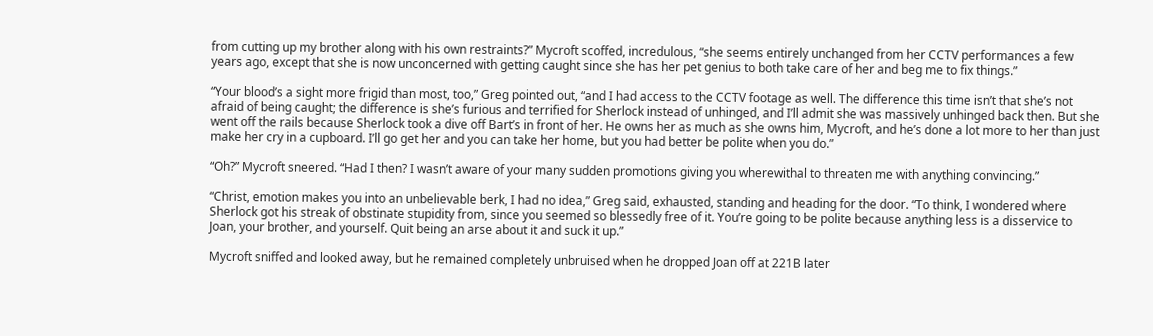from cutting up my brother along with his own restraints?” Mycroft scoffed, incredulous, “she seems entirely unchanged from her CCTV performances a few years ago, except that she is now unconcerned with getting caught since she has her pet genius to both take care of her and beg me to fix things.”

“Your blood’s a sight more frigid than most, too,” Greg pointed out, “and I had access to the CCTV footage as well. The difference this time isn’t that she’s not afraid of being caught; the difference is she’s furious and terrified for Sherlock instead of unhinged, and I’ll admit she was massively unhinged back then. But she went off the rails because Sherlock took a dive off Bart’s in front of her. He owns her as much as she owns him, Mycroft, and he’s done a lot more to her than just make her cry in a cupboard. I’ll go get her and you can take her home, but you had better be polite when you do.”

“Oh?” Mycroft sneered. “Had I then? I wasn’t aware of your many sudden promotions giving you wherewithal to threaten me with anything convincing.”

“Christ, emotion makes you into an unbelievable berk, I had no idea,” Greg said, exhausted, standing and heading for the door. “To think, I wondered where Sherlock got his streak of obstinate stupidity from, since you seemed so blessedly free of it. You’re going to be polite because anything less is a disservice to Joan, your brother, and yourself. Quit being an arse about it and suck it up.”

Mycroft sniffed and looked away, but he remained completely unbruised when he dropped Joan off at 221B later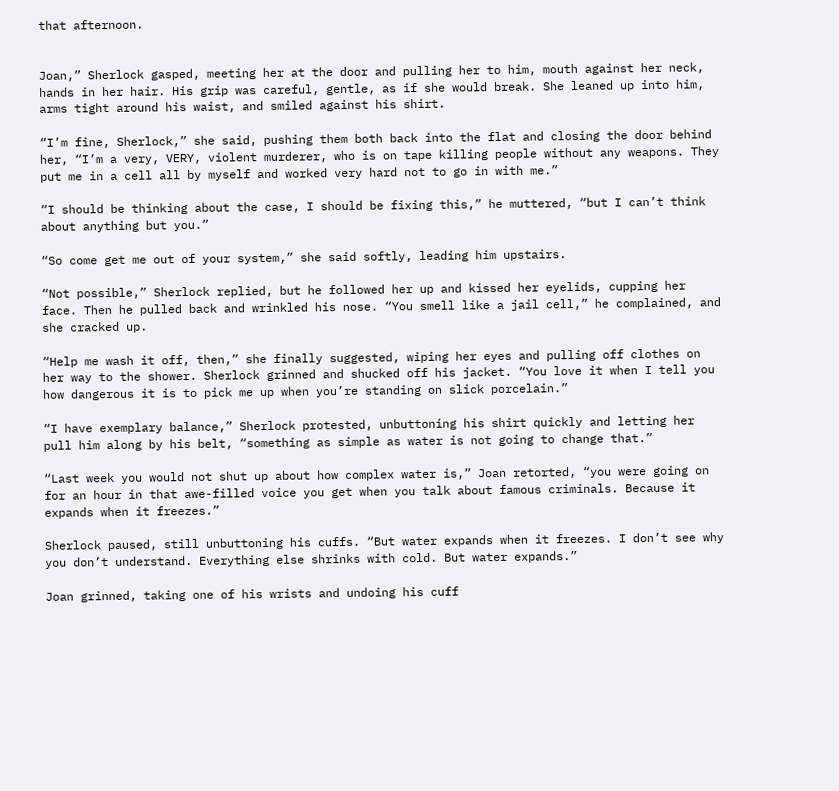that afternoon.


Joan,” Sherlock gasped, meeting her at the door and pulling her to him, mouth against her neck, hands in her hair. His grip was careful, gentle, as if she would break. She leaned up into him, arms tight around his waist, and smiled against his shirt.

“I’m fine, Sherlock,” she said, pushing them both back into the flat and closing the door behind her, “I’m a very, VERY, violent murderer, who is on tape killing people without any weapons. They put me in a cell all by myself and worked very hard not to go in with me.”

“I should be thinking about the case, I should be fixing this,” he muttered, “but I can’t think about anything but you.”

“So come get me out of your system,” she said softly, leading him upstairs.

“Not possible,” Sherlock replied, but he followed her up and kissed her eyelids, cupping her face. Then he pulled back and wrinkled his nose. “You smell like a jail cell,” he complained, and she cracked up.

“Help me wash it off, then,” she finally suggested, wiping her eyes and pulling off clothes on her way to the shower. Sherlock grinned and shucked off his jacket. “You love it when I tell you how dangerous it is to pick me up when you’re standing on slick porcelain.”

“I have exemplary balance,” Sherlock protested, unbuttoning his shirt quickly and letting her pull him along by his belt, “something as simple as water is not going to change that.”

“Last week you would not shut up about how complex water is,” Joan retorted, “you were going on for an hour in that awe-filled voice you get when you talk about famous criminals. Because it expands when it freezes.”

Sherlock paused, still unbuttoning his cuffs. “But water expands when it freezes. I don’t see why you don’t understand. Everything else shrinks with cold. But water expands.”

Joan grinned, taking one of his wrists and undoing his cuff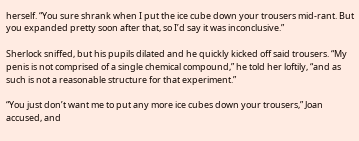herself. “You sure shrank when I put the ice cube down your trousers mid-rant. But you expanded pretty soon after that, so I’d say it was inconclusive.”

Sherlock sniffed, but his pupils dilated and he quickly kicked off said trousers. “My penis is not comprised of a single chemical compound,” he told her loftily, “and as such is not a reasonable structure for that experiment.”

“You just don’t want me to put any more ice cubes down your trousers,” Joan accused, and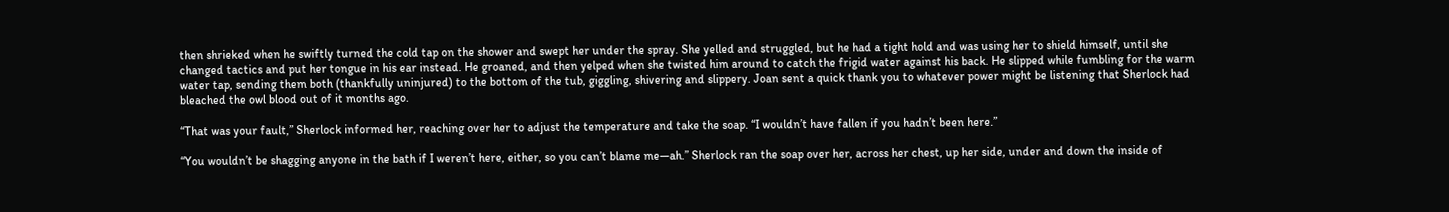then shrieked when he swiftly turned the cold tap on the shower and swept her under the spray. She yelled and struggled, but he had a tight hold and was using her to shield himself, until she changed tactics and put her tongue in his ear instead. He groaned, and then yelped when she twisted him around to catch the frigid water against his back. He slipped while fumbling for the warm water tap, sending them both (thankfully uninjured) to the bottom of the tub, giggling, shivering and slippery. Joan sent a quick thank you to whatever power might be listening that Sherlock had bleached the owl blood out of it months ago.

“That was your fault,” Sherlock informed her, reaching over her to adjust the temperature and take the soap. “I wouldn’t have fallen if you hadn’t been here.”

“You wouldn’t be shagging anyone in the bath if I weren’t here, either, so you can’t blame me—ah.” Sherlock ran the soap over her, across her chest, up her side, under and down the inside of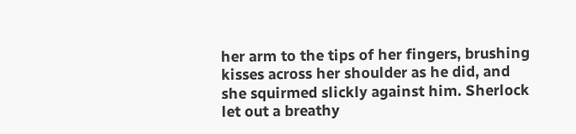her arm to the tips of her fingers, brushing kisses across her shoulder as he did, and she squirmed slickly against him. Sherlock let out a breathy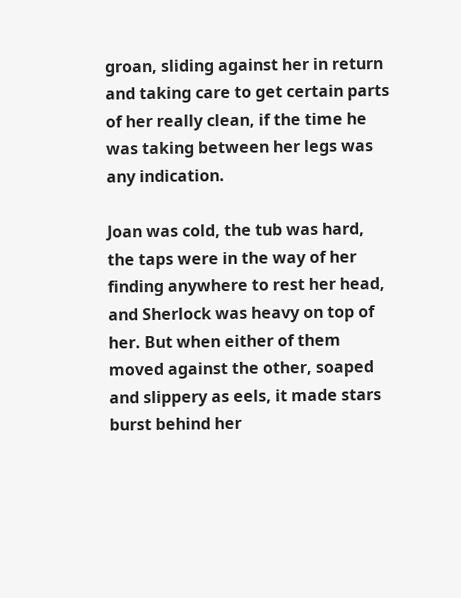groan, sliding against her in return and taking care to get certain parts of her really clean, if the time he was taking between her legs was any indication.

Joan was cold, the tub was hard, the taps were in the way of her finding anywhere to rest her head, and Sherlock was heavy on top of her. But when either of them moved against the other, soaped and slippery as eels, it made stars burst behind her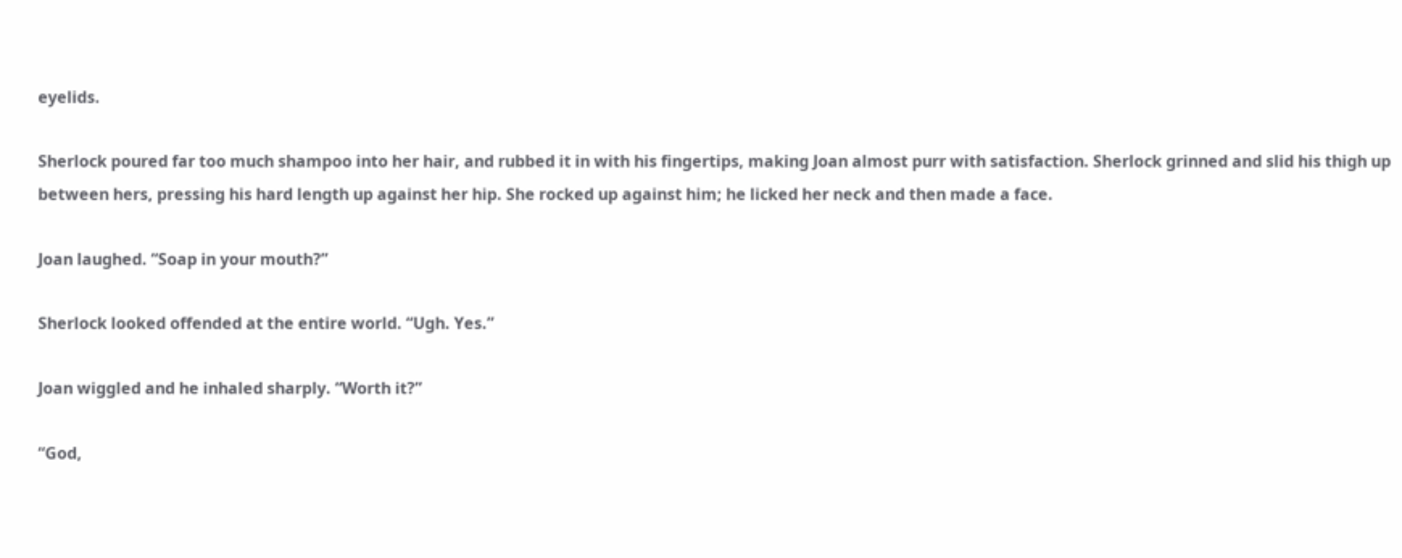eyelids.

Sherlock poured far too much shampoo into her hair, and rubbed it in with his fingertips, making Joan almost purr with satisfaction. Sherlock grinned and slid his thigh up between hers, pressing his hard length up against her hip. She rocked up against him; he licked her neck and then made a face.

Joan laughed. “Soap in your mouth?”

Sherlock looked offended at the entire world. “Ugh. Yes.”

Joan wiggled and he inhaled sharply. “Worth it?”

“God,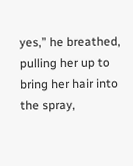yes,” he breathed, pulling her up to bring her hair into the spray,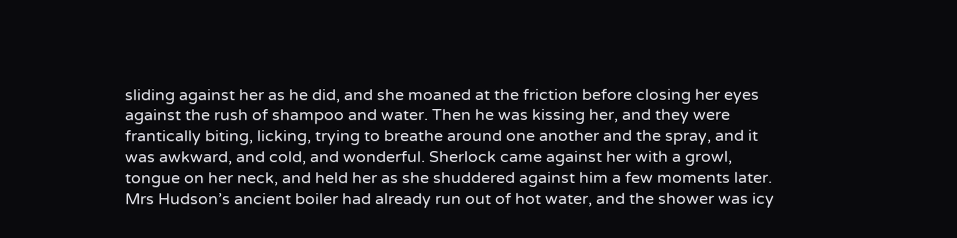sliding against her as he did, and she moaned at the friction before closing her eyes against the rush of shampoo and water. Then he was kissing her, and they were frantically biting, licking, trying to breathe around one another and the spray, and it was awkward, and cold, and wonderful. Sherlock came against her with a growl, tongue on her neck, and held her as she shuddered against him a few moments later. Mrs Hudson’s ancient boiler had already run out of hot water, and the shower was icy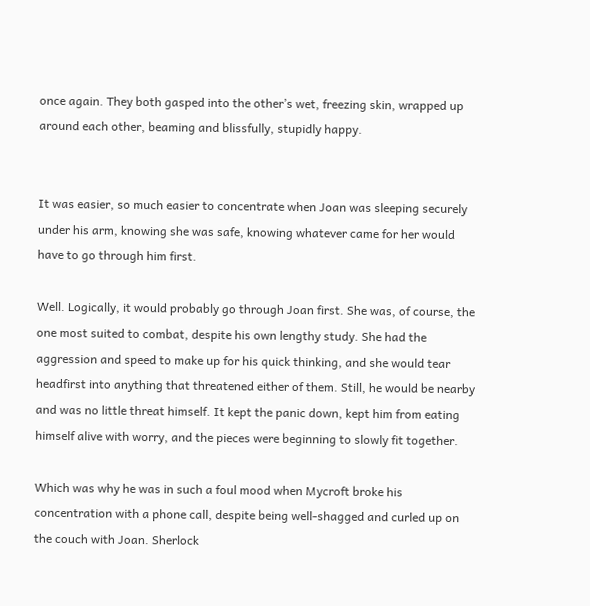once again. They both gasped into the other’s wet, freezing skin, wrapped up around each other, beaming and blissfully, stupidly happy.


It was easier, so much easier to concentrate when Joan was sleeping securely under his arm, knowing she was safe, knowing whatever came for her would have to go through him first.

Well. Logically, it would probably go through Joan first. She was, of course, the one most suited to combat, despite his own lengthy study. She had the aggression and speed to make up for his quick thinking, and she would tear headfirst into anything that threatened either of them. Still, he would be nearby and was no little threat himself. It kept the panic down, kept him from eating himself alive with worry, and the pieces were beginning to slowly fit together.

Which was why he was in such a foul mood when Mycroft broke his concentration with a phone call, despite being well-shagged and curled up on the couch with Joan. Sherlock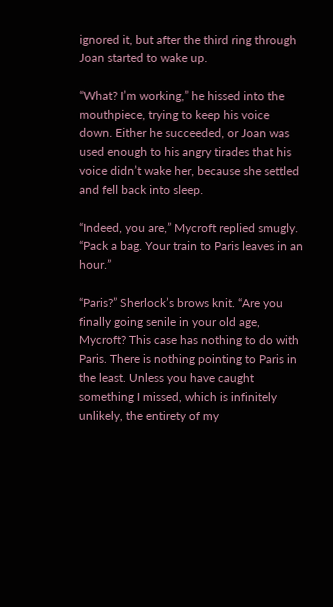ignored it, but after the third ring through Joan started to wake up.

“What? I’m working,” he hissed into the mouthpiece, trying to keep his voice down. Either he succeeded, or Joan was used enough to his angry tirades that his voice didn’t wake her, because she settled and fell back into sleep.

“Indeed, you are,” Mycroft replied smugly. “Pack a bag. Your train to Paris leaves in an hour.”

“Paris?” Sherlock’s brows knit. “Are you finally going senile in your old age, Mycroft? This case has nothing to do with Paris. There is nothing pointing to Paris in the least. Unless you have caught something I missed, which is infinitely unlikely, the entirety of my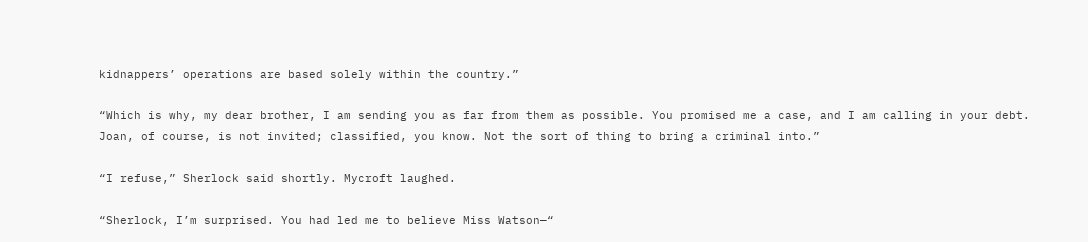kidnappers’ operations are based solely within the country.”

“Which is why, my dear brother, I am sending you as far from them as possible. You promised me a case, and I am calling in your debt. Joan, of course, is not invited; classified, you know. Not the sort of thing to bring a criminal into.”

“I refuse,” Sherlock said shortly. Mycroft laughed.

“Sherlock, I’m surprised. You had led me to believe Miss Watson—“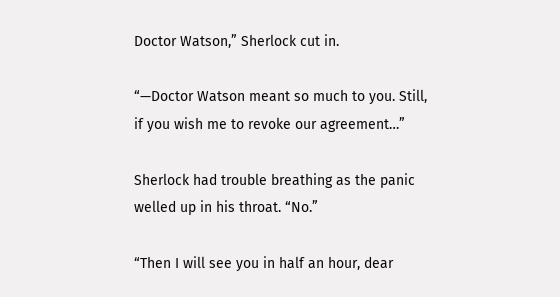Doctor Watson,” Sherlock cut in.

“—Doctor Watson meant so much to you. Still, if you wish me to revoke our agreement…”

Sherlock had trouble breathing as the panic welled up in his throat. “No.”

“Then I will see you in half an hour, dear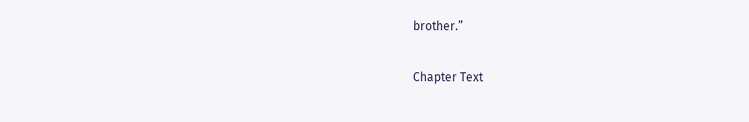brother.”

Chapter Text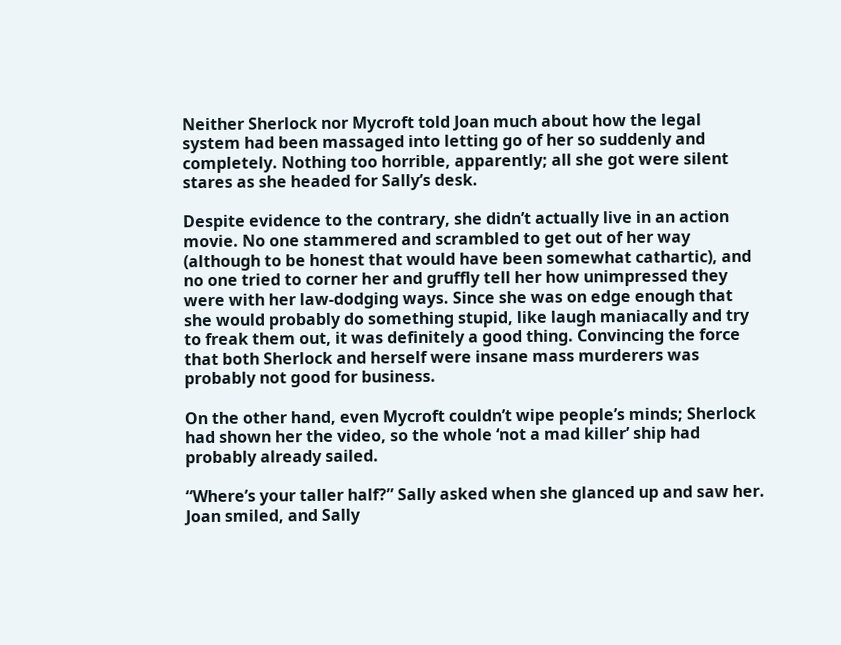Neither Sherlock nor Mycroft told Joan much about how the legal system had been massaged into letting go of her so suddenly and completely. Nothing too horrible, apparently; all she got were silent stares as she headed for Sally’s desk.

Despite evidence to the contrary, she didn’t actually live in an action movie. No one stammered and scrambled to get out of her way (although to be honest that would have been somewhat cathartic), and no one tried to corner her and gruffly tell her how unimpressed they were with her law-dodging ways. Since she was on edge enough that she would probably do something stupid, like laugh maniacally and try to freak them out, it was definitely a good thing. Convincing the force that both Sherlock and herself were insane mass murderers was probably not good for business.

On the other hand, even Mycroft couldn’t wipe people’s minds; Sherlock had shown her the video, so the whole ‘not a mad killer’ ship had probably already sailed.

“Where’s your taller half?” Sally asked when she glanced up and saw her. Joan smiled, and Sally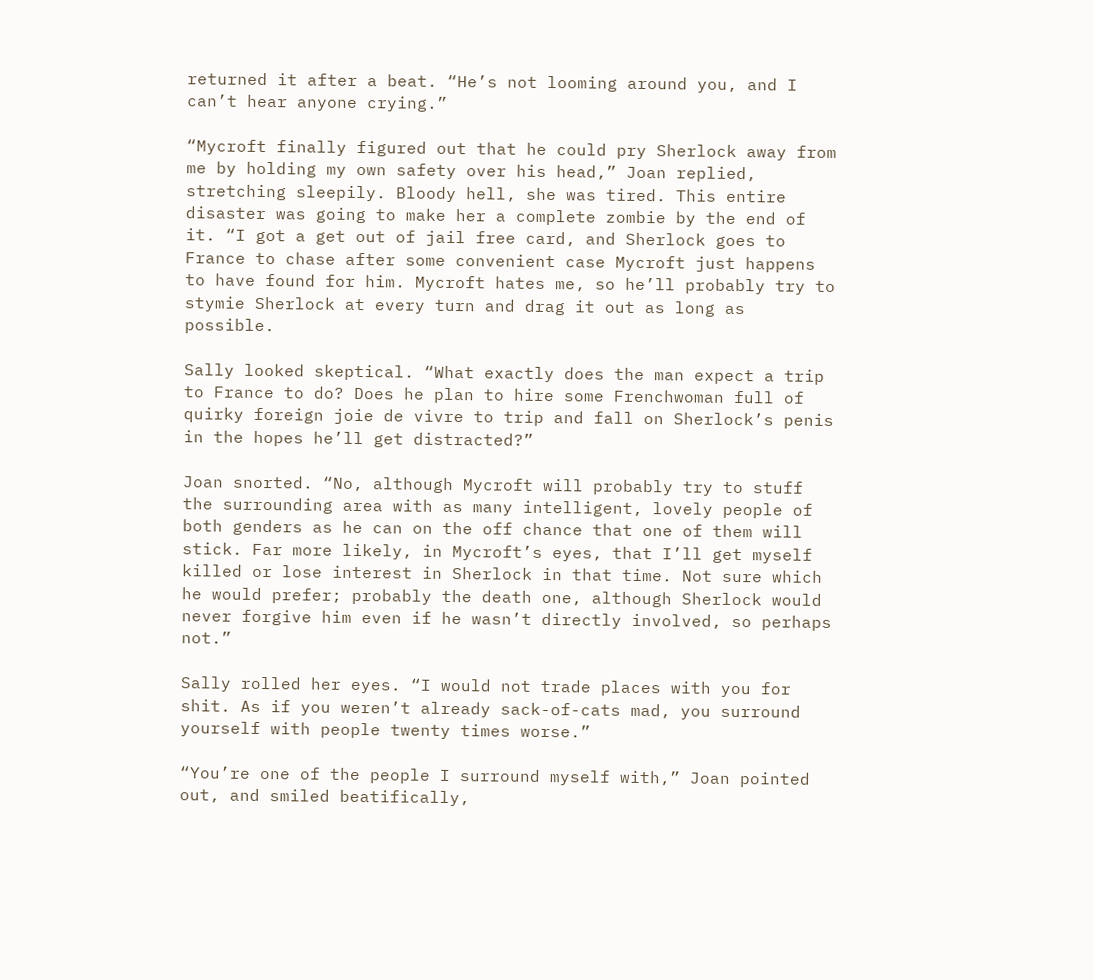returned it after a beat. “He’s not looming around you, and I can’t hear anyone crying.”

“Mycroft finally figured out that he could pry Sherlock away from me by holding my own safety over his head,” Joan replied, stretching sleepily. Bloody hell, she was tired. This entire disaster was going to make her a complete zombie by the end of it. “I got a get out of jail free card, and Sherlock goes to France to chase after some convenient case Mycroft just happens to have found for him. Mycroft hates me, so he’ll probably try to stymie Sherlock at every turn and drag it out as long as possible.

Sally looked skeptical. “What exactly does the man expect a trip to France to do? Does he plan to hire some Frenchwoman full of quirky foreign joie de vivre to trip and fall on Sherlock’s penis in the hopes he’ll get distracted?”

Joan snorted. “No, although Mycroft will probably try to stuff the surrounding area with as many intelligent, lovely people of both genders as he can on the off chance that one of them will stick. Far more likely, in Mycroft’s eyes, that I’ll get myself killed or lose interest in Sherlock in that time. Not sure which he would prefer; probably the death one, although Sherlock would never forgive him even if he wasn’t directly involved, so perhaps not.”

Sally rolled her eyes. “I would not trade places with you for shit. As if you weren’t already sack-of-cats mad, you surround yourself with people twenty times worse.”

“You’re one of the people I surround myself with,” Joan pointed out, and smiled beatifically,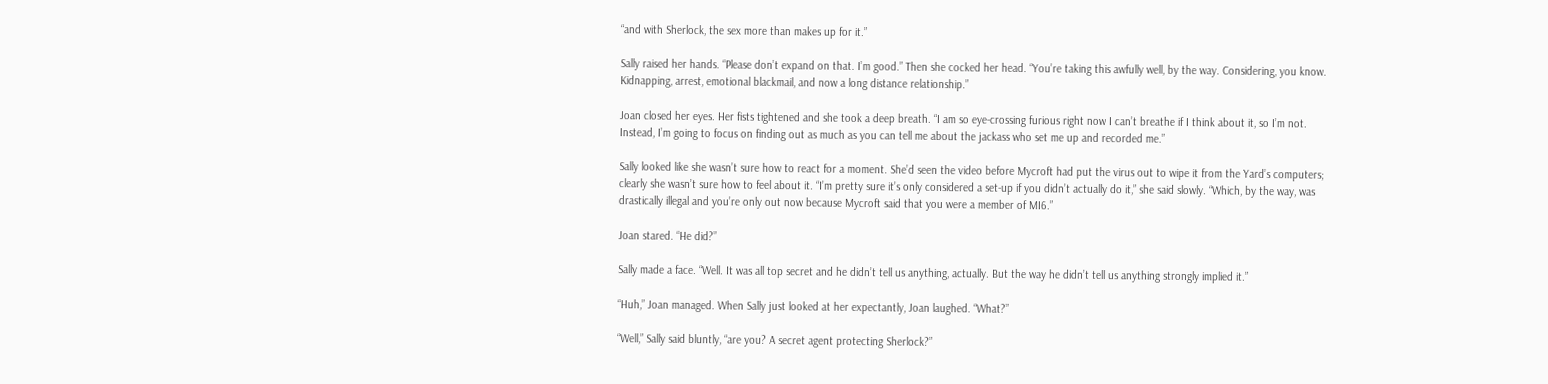“and with Sherlock, the sex more than makes up for it.”

Sally raised her hands. “Please don’t expand on that. I’m good.” Then she cocked her head. “You’re taking this awfully well, by the way. Considering, you know. Kidnapping, arrest, emotional blackmail, and now a long distance relationship.”

Joan closed her eyes. Her fists tightened and she took a deep breath. “I am so eye-crossing furious right now I can’t breathe if I think about it, so I’m not. Instead, I’m going to focus on finding out as much as you can tell me about the jackass who set me up and recorded me.”

Sally looked like she wasn’t sure how to react for a moment. She’d seen the video before Mycroft had put the virus out to wipe it from the Yard’s computers; clearly she wasn’t sure how to feel about it. “I’m pretty sure it’s only considered a set-up if you didn’t actually do it,” she said slowly. “Which, by the way, was drastically illegal and you’re only out now because Mycroft said that you were a member of MI6.”

Joan stared. “He did?”

Sally made a face. “Well. It was all top secret and he didn’t tell us anything, actually. But the way he didn’t tell us anything strongly implied it.”

“Huh,” Joan managed. When Sally just looked at her expectantly, Joan laughed. “What?”

“Well,” Sally said bluntly, “are you? A secret agent protecting Sherlock?”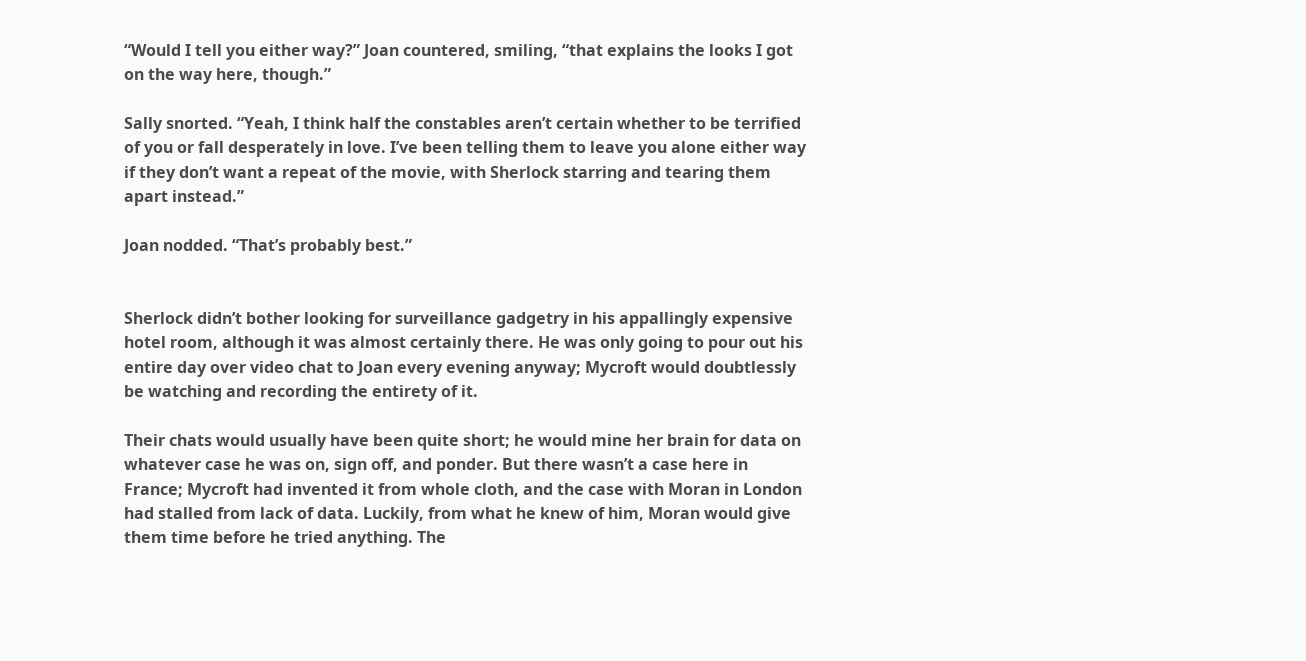“Would I tell you either way?” Joan countered, smiling, “that explains the looks I got on the way here, though.”

Sally snorted. “Yeah, I think half the constables aren’t certain whether to be terrified of you or fall desperately in love. I’ve been telling them to leave you alone either way if they don’t want a repeat of the movie, with Sherlock starring and tearing them apart instead.”

Joan nodded. “That’s probably best.”


Sherlock didn’t bother looking for surveillance gadgetry in his appallingly expensive hotel room, although it was almost certainly there. He was only going to pour out his entire day over video chat to Joan every evening anyway; Mycroft would doubtlessly be watching and recording the entirety of it.

Their chats would usually have been quite short; he would mine her brain for data on whatever case he was on, sign off, and ponder. But there wasn’t a case here in France; Mycroft had invented it from whole cloth, and the case with Moran in London had stalled from lack of data. Luckily, from what he knew of him, Moran would give them time before he tried anything. The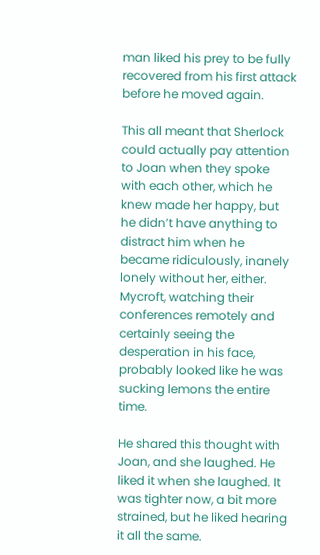man liked his prey to be fully recovered from his first attack before he moved again.

This all meant that Sherlock could actually pay attention to Joan when they spoke with each other, which he knew made her happy, but he didn’t have anything to distract him when he became ridiculously, inanely lonely without her, either. Mycroft, watching their conferences remotely and certainly seeing the desperation in his face, probably looked like he was sucking lemons the entire time.

He shared this thought with Joan, and she laughed. He liked it when she laughed. It was tighter now, a bit more strained, but he liked hearing it all the same.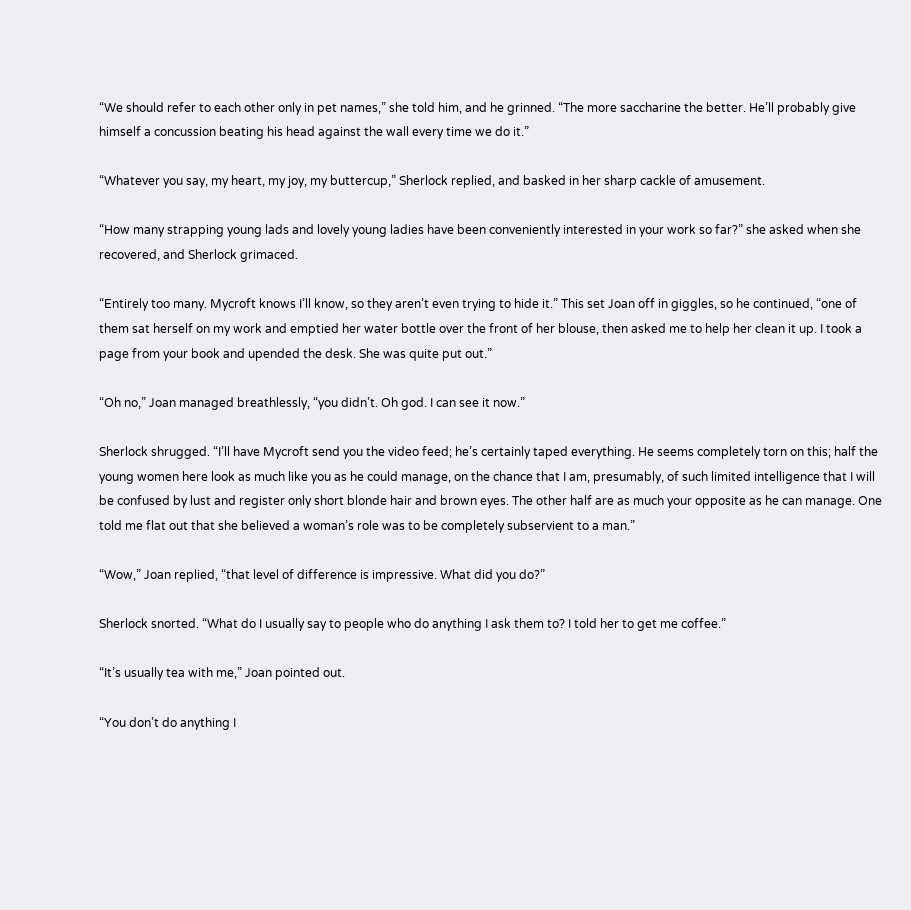“We should refer to each other only in pet names,” she told him, and he grinned. “The more saccharine the better. He’ll probably give himself a concussion beating his head against the wall every time we do it.”

“Whatever you say, my heart, my joy, my buttercup,” Sherlock replied, and basked in her sharp cackle of amusement.

“How many strapping young lads and lovely young ladies have been conveniently interested in your work so far?” she asked when she recovered, and Sherlock grimaced.

“Entirely too many. Mycroft knows I’ll know, so they aren’t even trying to hide it.” This set Joan off in giggles, so he continued, “one of them sat herself on my work and emptied her water bottle over the front of her blouse, then asked me to help her clean it up. I took a page from your book and upended the desk. She was quite put out.”

“Oh no,” Joan managed breathlessly, “you didn’t. Oh god. I can see it now.”

Sherlock shrugged. “I’ll have Mycroft send you the video feed; he’s certainly taped everything. He seems completely torn on this; half the young women here look as much like you as he could manage, on the chance that I am, presumably, of such limited intelligence that I will be confused by lust and register only short blonde hair and brown eyes. The other half are as much your opposite as he can manage. One told me flat out that she believed a woman’s role was to be completely subservient to a man.”

“Wow,” Joan replied, “that level of difference is impressive. What did you do?”

Sherlock snorted. “What do I usually say to people who do anything I ask them to? I told her to get me coffee.”

“It’s usually tea with me,” Joan pointed out.

“You don’t do anything I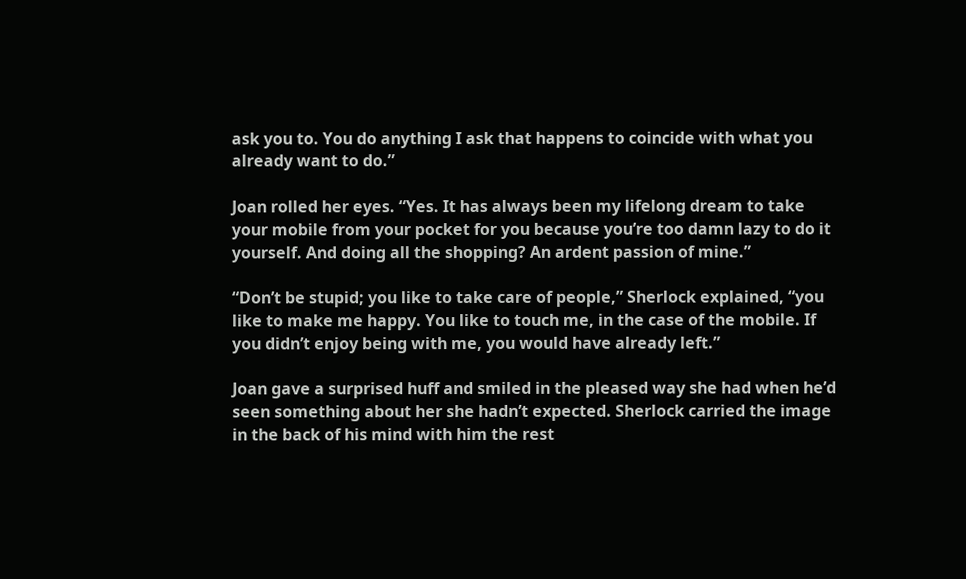ask you to. You do anything I ask that happens to coincide with what you already want to do.”

Joan rolled her eyes. “Yes. It has always been my lifelong dream to take your mobile from your pocket for you because you’re too damn lazy to do it yourself. And doing all the shopping? An ardent passion of mine.”

“Don’t be stupid; you like to take care of people,” Sherlock explained, “you like to make me happy. You like to touch me, in the case of the mobile. If you didn’t enjoy being with me, you would have already left.”

Joan gave a surprised huff and smiled in the pleased way she had when he’d seen something about her she hadn’t expected. Sherlock carried the image in the back of his mind with him the rest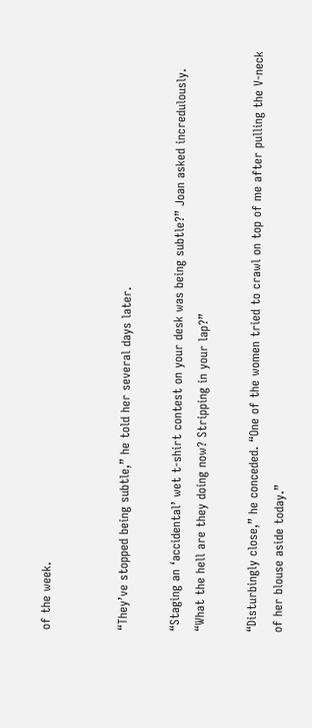of the week.


“They’ve stopped being subtle,” he told her several days later.

“Staging an ‘accidental’ wet t-shirt contest on your desk was being subtle?” Joan asked incredulously. “What the hell are they doing now? Stripping in your lap?”

“Disturbingly close,” he conceded. “One of the women tried to crawl on top of me after pulling the V-neck of her blouse aside today.”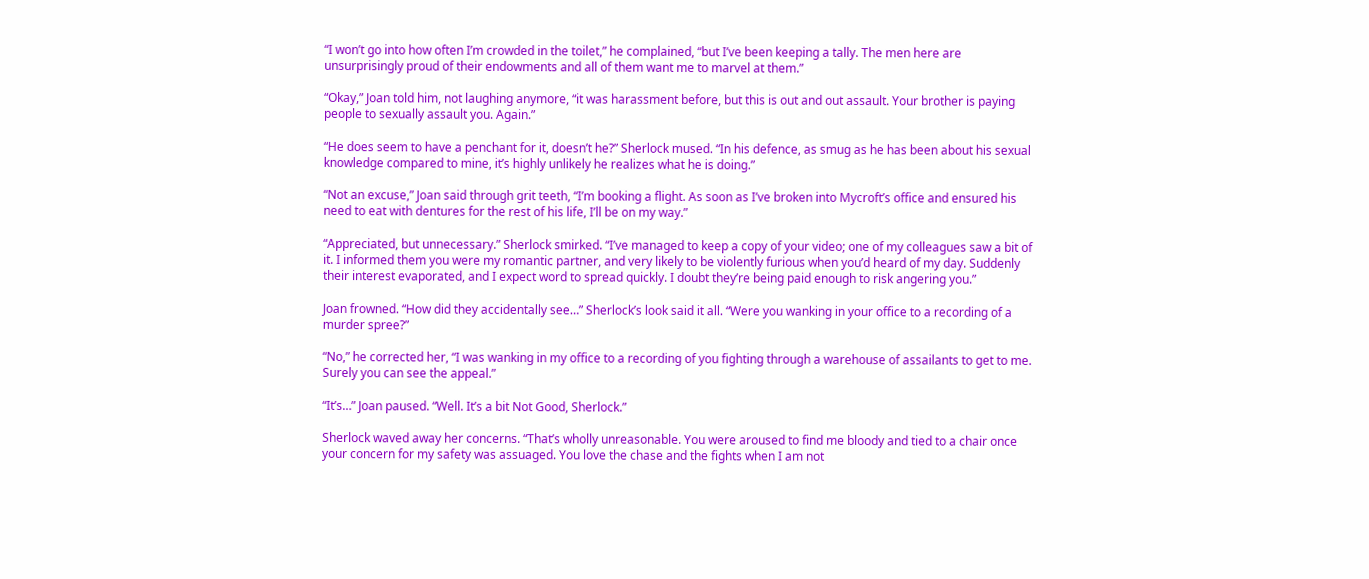“I won’t go into how often I’m crowded in the toilet,” he complained, “but I’ve been keeping a tally. The men here are unsurprisingly proud of their endowments and all of them want me to marvel at them.”

“Okay,” Joan told him, not laughing anymore, “it was harassment before, but this is out and out assault. Your brother is paying people to sexually assault you. Again.”

“He does seem to have a penchant for it, doesn’t he?” Sherlock mused. “In his defence, as smug as he has been about his sexual knowledge compared to mine, it’s highly unlikely he realizes what he is doing.”

“Not an excuse,” Joan said through grit teeth, “I’m booking a flight. As soon as I’ve broken into Mycroft’s office and ensured his need to eat with dentures for the rest of his life, I’ll be on my way.”

“Appreciated, but unnecessary.” Sherlock smirked. “I’ve managed to keep a copy of your video; one of my colleagues saw a bit of it. I informed them you were my romantic partner, and very likely to be violently furious when you’d heard of my day. Suddenly their interest evaporated, and I expect word to spread quickly. I doubt they’re being paid enough to risk angering you.”

Joan frowned. “How did they accidentally see…” Sherlock’s look said it all. “Were you wanking in your office to a recording of a murder spree?”

“No,” he corrected her, “I was wanking in my office to a recording of you fighting through a warehouse of assailants to get to me. Surely you can see the appeal.”

“It’s…” Joan paused. “Well. It’s a bit Not Good, Sherlock.”

Sherlock waved away her concerns. “That’s wholly unreasonable. You were aroused to find me bloody and tied to a chair once your concern for my safety was assuaged. You love the chase and the fights when I am not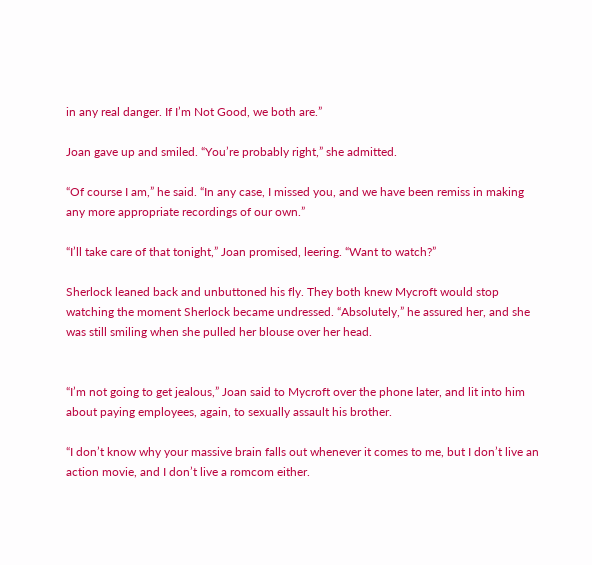in any real danger. If I’m Not Good, we both are.”

Joan gave up and smiled. “You’re probably right,” she admitted.

“Of course I am,” he said. “In any case, I missed you, and we have been remiss in making any more appropriate recordings of our own.”

“I’ll take care of that tonight,” Joan promised, leering. “Want to watch?”

Sherlock leaned back and unbuttoned his fly. They both knew Mycroft would stop watching the moment Sherlock became undressed. “Absolutely,” he assured her, and she was still smiling when she pulled her blouse over her head.


“I’m not going to get jealous,” Joan said to Mycroft over the phone later, and lit into him about paying employees, again, to sexually assault his brother.

“I don’t know why your massive brain falls out whenever it comes to me, but I don’t live an action movie, and I don’t live a romcom either.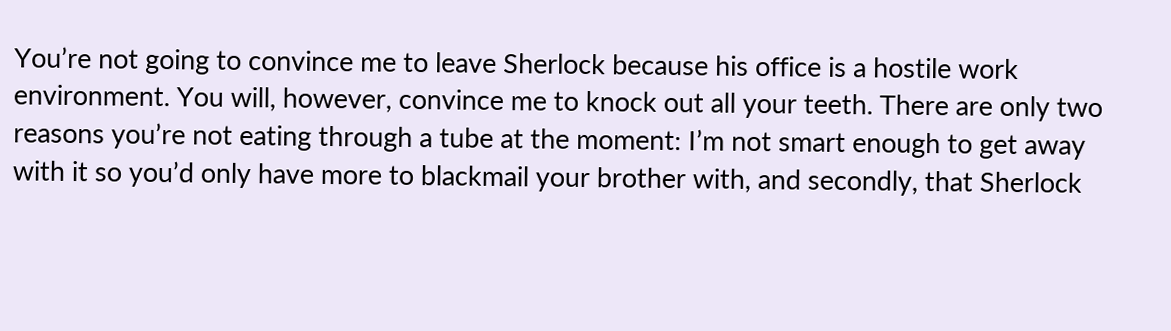You’re not going to convince me to leave Sherlock because his office is a hostile work environment. You will, however, convince me to knock out all your teeth. There are only two reasons you’re not eating through a tube at the moment: I’m not smart enough to get away with it so you’d only have more to blackmail your brother with, and secondly, that Sherlock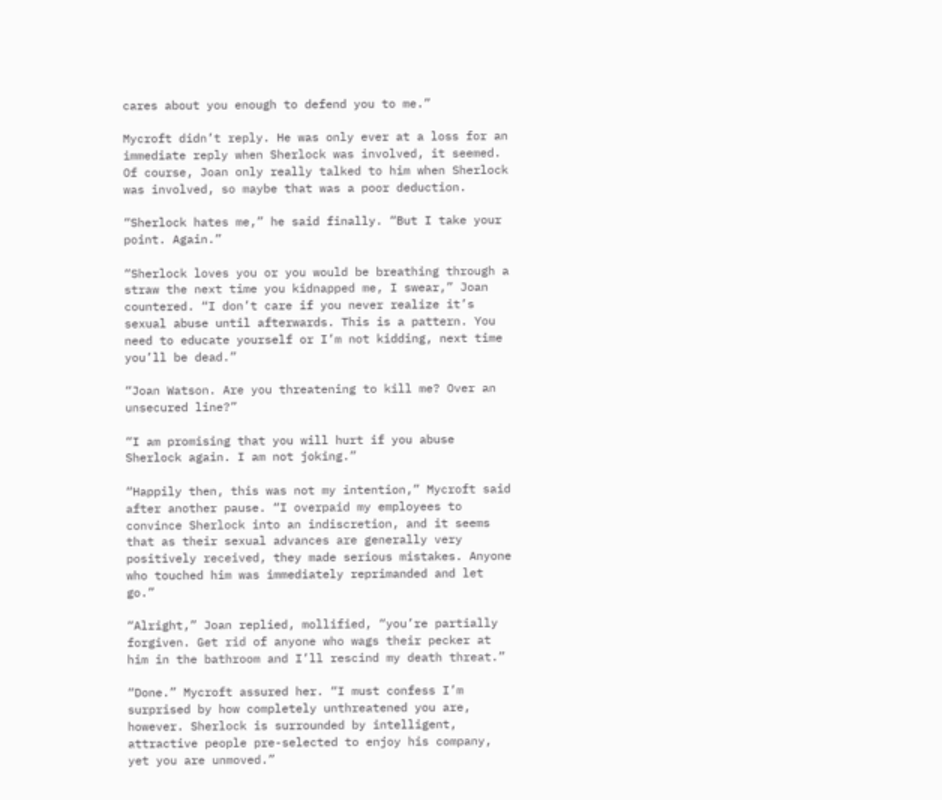cares about you enough to defend you to me.”

Mycroft didn’t reply. He was only ever at a loss for an immediate reply when Sherlock was involved, it seemed. Of course, Joan only really talked to him when Sherlock was involved, so maybe that was a poor deduction.

“Sherlock hates me,” he said finally. “But I take your point. Again.”

“Sherlock loves you or you would be breathing through a straw the next time you kidnapped me, I swear,” Joan countered. “I don’t care if you never realize it’s sexual abuse until afterwards. This is a pattern. You need to educate yourself or I’m not kidding, next time you’ll be dead.”

“Joan Watson. Are you threatening to kill me? Over an unsecured line?”

“I am promising that you will hurt if you abuse Sherlock again. I am not joking.”

“Happily then, this was not my intention,” Mycroft said after another pause. “I overpaid my employees to convince Sherlock into an indiscretion, and it seems that as their sexual advances are generally very positively received, they made serious mistakes. Anyone who touched him was immediately reprimanded and let go.”

“Alright,” Joan replied, mollified, “you’re partially forgiven. Get rid of anyone who wags their pecker at him in the bathroom and I’ll rescind my death threat.”

“Done.” Mycroft assured her. “I must confess I’m surprised by how completely unthreatened you are, however. Sherlock is surrounded by intelligent, attractive people pre-selected to enjoy his company, yet you are unmoved.”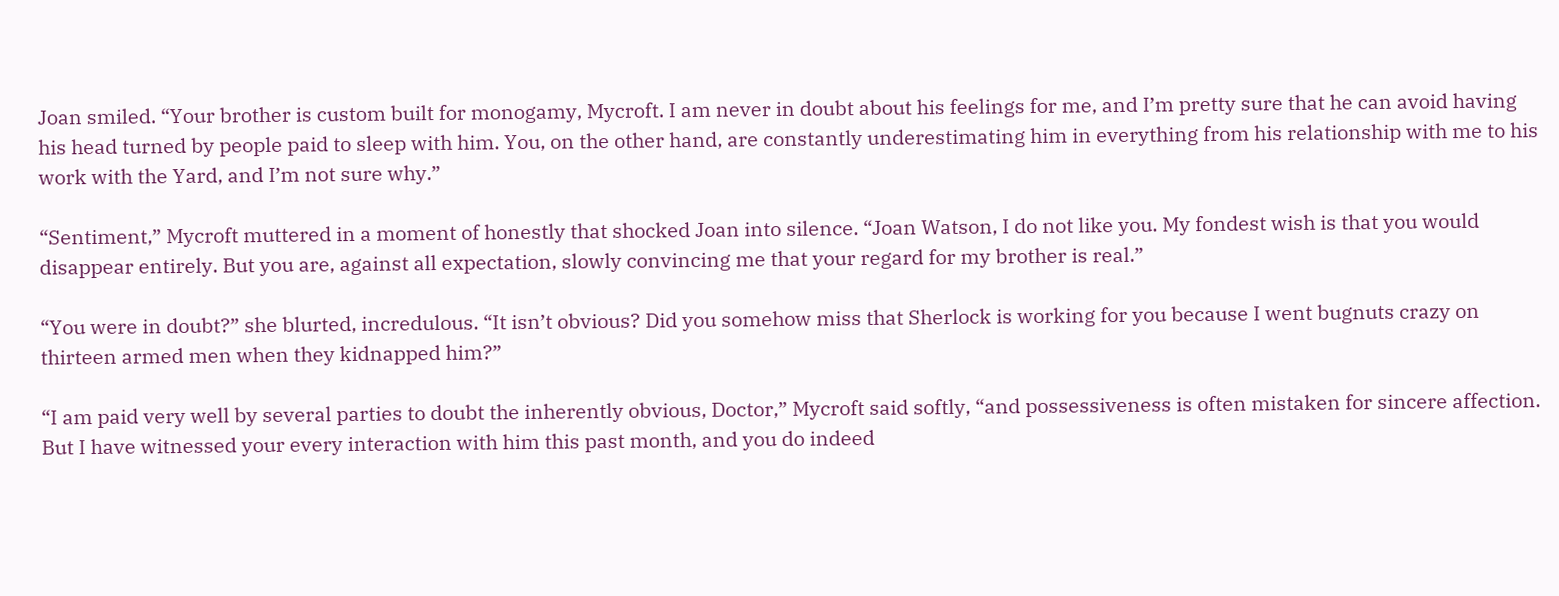Joan smiled. “Your brother is custom built for monogamy, Mycroft. I am never in doubt about his feelings for me, and I’m pretty sure that he can avoid having his head turned by people paid to sleep with him. You, on the other hand, are constantly underestimating him in everything from his relationship with me to his work with the Yard, and I’m not sure why.”

“Sentiment,” Mycroft muttered in a moment of honestly that shocked Joan into silence. “Joan Watson, I do not like you. My fondest wish is that you would disappear entirely. But you are, against all expectation, slowly convincing me that your regard for my brother is real.”

“You were in doubt?” she blurted, incredulous. “It isn’t obvious? Did you somehow miss that Sherlock is working for you because I went bugnuts crazy on thirteen armed men when they kidnapped him?”

“I am paid very well by several parties to doubt the inherently obvious, Doctor,” Mycroft said softly, “and possessiveness is often mistaken for sincere affection. But I have witnessed your every interaction with him this past month, and you do indeed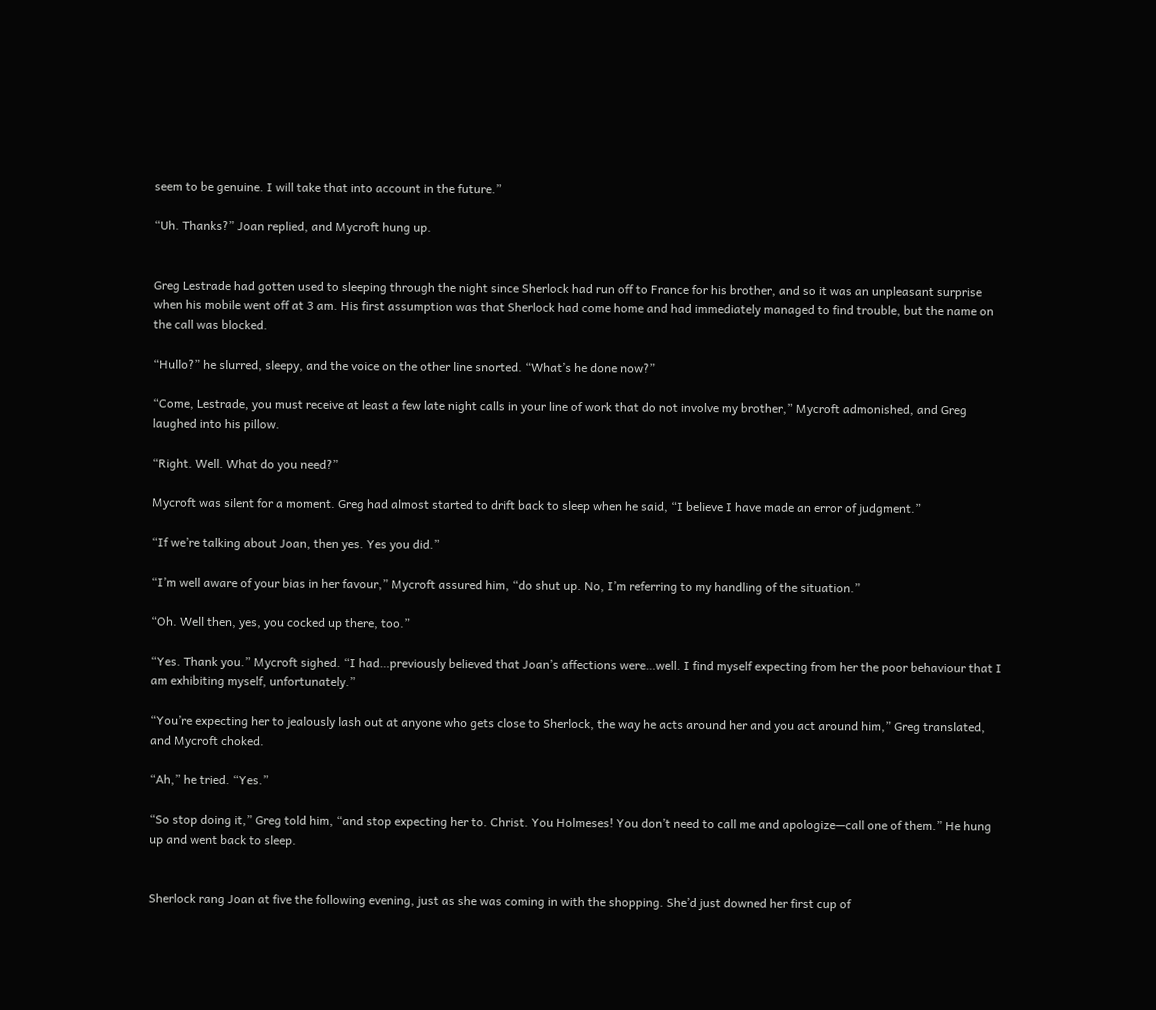seem to be genuine. I will take that into account in the future.”

“Uh. Thanks?” Joan replied, and Mycroft hung up.


Greg Lestrade had gotten used to sleeping through the night since Sherlock had run off to France for his brother, and so it was an unpleasant surprise when his mobile went off at 3 am. His first assumption was that Sherlock had come home and had immediately managed to find trouble, but the name on the call was blocked.

“Hullo?” he slurred, sleepy, and the voice on the other line snorted. “What’s he done now?”

“Come, Lestrade, you must receive at least a few late night calls in your line of work that do not involve my brother,” Mycroft admonished, and Greg laughed into his pillow.

“Right. Well. What do you need?”

Mycroft was silent for a moment. Greg had almost started to drift back to sleep when he said, “I believe I have made an error of judgment.”

“If we’re talking about Joan, then yes. Yes you did.”

“I’m well aware of your bias in her favour,” Mycroft assured him, “do shut up. No, I’m referring to my handling of the situation.”

“Oh. Well then, yes, you cocked up there, too.”

“Yes. Thank you.” Mycroft sighed. “I had…previously believed that Joan’s affections were…well. I find myself expecting from her the poor behaviour that I am exhibiting myself, unfortunately.”

“You’re expecting her to jealously lash out at anyone who gets close to Sherlock, the way he acts around her and you act around him,” Greg translated, and Mycroft choked.

“Ah,” he tried. “Yes.”

“So stop doing it,” Greg told him, “and stop expecting her to. Christ. You Holmeses! You don’t need to call me and apologize—call one of them.” He hung up and went back to sleep.


Sherlock rang Joan at five the following evening, just as she was coming in with the shopping. She’d just downed her first cup of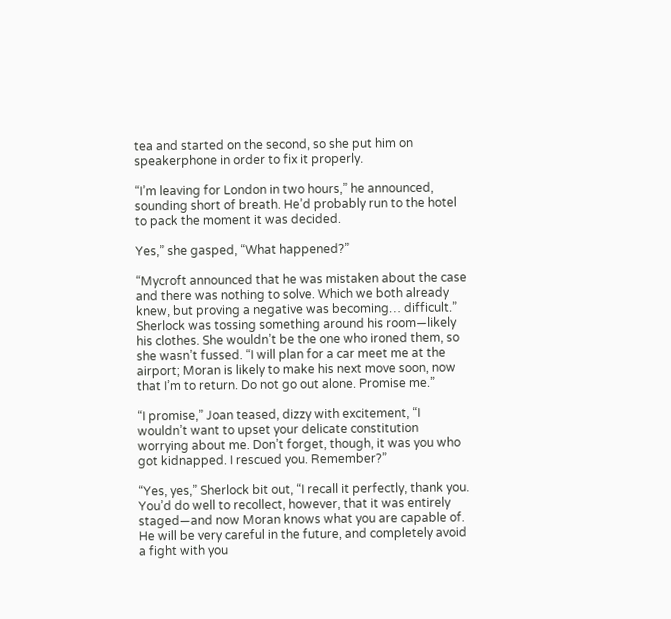tea and started on the second, so she put him on speakerphone in order to fix it properly.

“I’m leaving for London in two hours,” he announced, sounding short of breath. He’d probably run to the hotel to pack the moment it was decided.

Yes,” she gasped, “What happened?”

“Mycroft announced that he was mistaken about the case and there was nothing to solve. Which we both already knew, but proving a negative was becoming… difficult.” Sherlock was tossing something around his room—likely his clothes. She wouldn’t be the one who ironed them, so she wasn’t fussed. “I will plan for a car meet me at the airport; Moran is likely to make his next move soon, now that I’m to return. Do not go out alone. Promise me.”

“I promise,” Joan teased, dizzy with excitement, “I wouldn’t want to upset your delicate constitution worrying about me. Don’t forget, though, it was you who got kidnapped. I rescued you. Remember?”

“Yes, yes,” Sherlock bit out, “I recall it perfectly, thank you. You’d do well to recollect, however, that it was entirely staged—and now Moran knows what you are capable of. He will be very careful in the future, and completely avoid a fight with you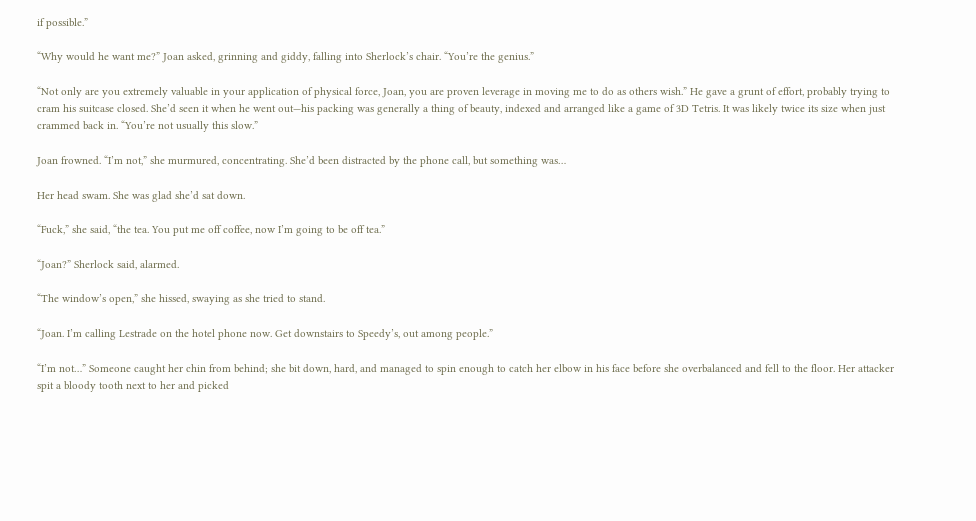if possible.”

“Why would he want me?” Joan asked, grinning and giddy, falling into Sherlock’s chair. “You’re the genius.”

“Not only are you extremely valuable in your application of physical force, Joan, you are proven leverage in moving me to do as others wish.” He gave a grunt of effort, probably trying to cram his suitcase closed. She’d seen it when he went out—his packing was generally a thing of beauty, indexed and arranged like a game of 3D Tetris. It was likely twice its size when just crammed back in. “You’re not usually this slow.”

Joan frowned. “I’m not,” she murmured, concentrating. She’d been distracted by the phone call, but something was…

Her head swam. She was glad she’d sat down.

“Fuck,” she said, “the tea. You put me off coffee, now I’m going to be off tea.”

“Joan?” Sherlock said, alarmed.

“The window’s open,” she hissed, swaying as she tried to stand.

“Joan. I’m calling Lestrade on the hotel phone now. Get downstairs to Speedy’s, out among people.”

“I’m not…” Someone caught her chin from behind; she bit down, hard, and managed to spin enough to catch her elbow in his face before she overbalanced and fell to the floor. Her attacker spit a bloody tooth next to her and picked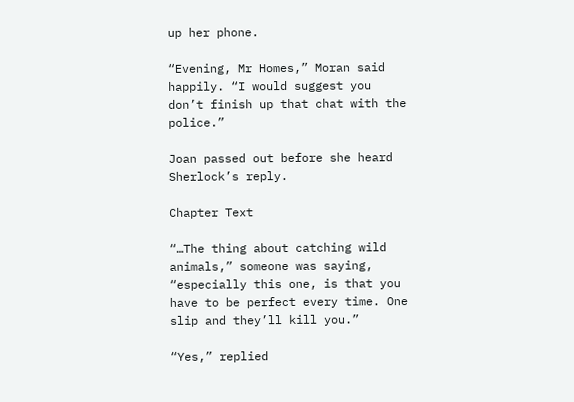up her phone.

“Evening, Mr Homes,” Moran said happily. “I would suggest you don’t finish up that chat with the police.”

Joan passed out before she heard Sherlock’s reply.

Chapter Text

“…The thing about catching wild animals,” someone was saying, “especially this one, is that you have to be perfect every time. One slip and they’ll kill you.”

“Yes,” replied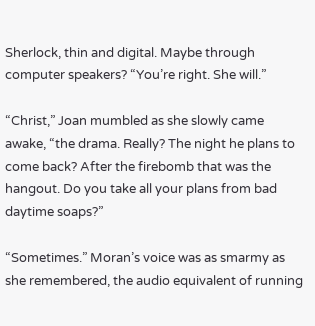Sherlock, thin and digital. Maybe through computer speakers? “You’re right. She will.”

“Christ,” Joan mumbled as she slowly came awake, “the drama. Really? The night he plans to come back? After the firebomb that was the hangout. Do you take all your plans from bad daytime soaps?”

“Sometimes.” Moran’s voice was as smarmy as she remembered, the audio equivalent of running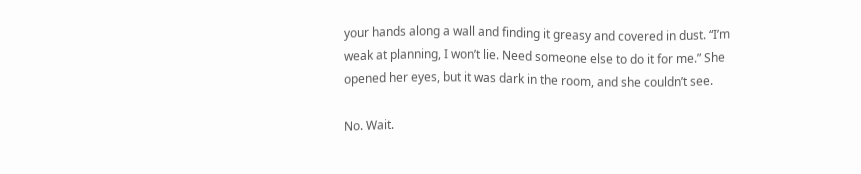your hands along a wall and finding it greasy and covered in dust. “I’m weak at planning, I won’t lie. Need someone else to do it for me.” She opened her eyes, but it was dark in the room, and she couldn’t see.

No. Wait.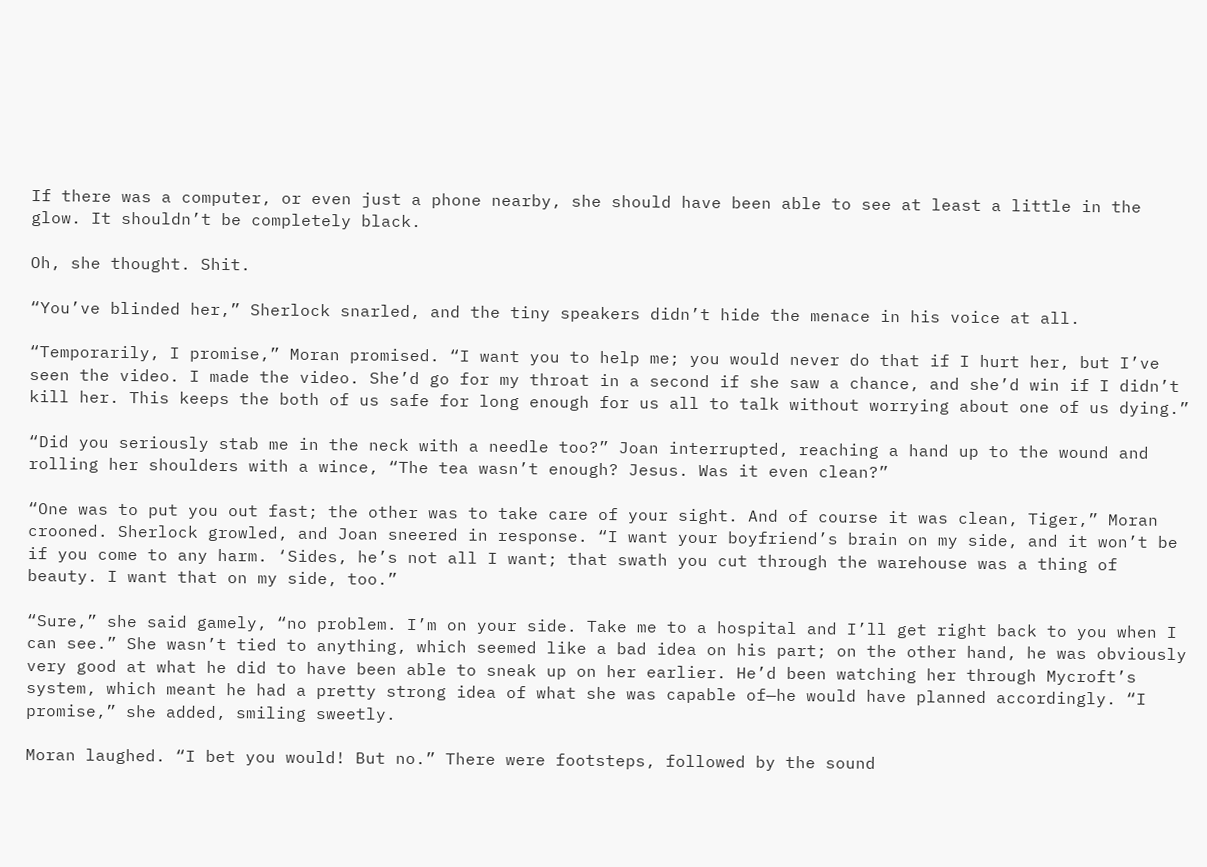If there was a computer, or even just a phone nearby, she should have been able to see at least a little in the glow. It shouldn’t be completely black.

Oh, she thought. Shit.

“You’ve blinded her,” Sherlock snarled, and the tiny speakers didn’t hide the menace in his voice at all.

“Temporarily, I promise,” Moran promised. “I want you to help me; you would never do that if I hurt her, but I’ve seen the video. I made the video. She’d go for my throat in a second if she saw a chance, and she’d win if I didn’t kill her. This keeps the both of us safe for long enough for us all to talk without worrying about one of us dying.”

“Did you seriously stab me in the neck with a needle too?” Joan interrupted, reaching a hand up to the wound and rolling her shoulders with a wince, “The tea wasn’t enough? Jesus. Was it even clean?”

“One was to put you out fast; the other was to take care of your sight. And of course it was clean, Tiger,” Moran crooned. Sherlock growled, and Joan sneered in response. “I want your boyfriend’s brain on my side, and it won’t be if you come to any harm. ‘Sides, he’s not all I want; that swath you cut through the warehouse was a thing of beauty. I want that on my side, too.”

“Sure,” she said gamely, “no problem. I’m on your side. Take me to a hospital and I’ll get right back to you when I can see.” She wasn’t tied to anything, which seemed like a bad idea on his part; on the other hand, he was obviously very good at what he did to have been able to sneak up on her earlier. He’d been watching her through Mycroft’s system, which meant he had a pretty strong idea of what she was capable of—he would have planned accordingly. “I promise,” she added, smiling sweetly.

Moran laughed. “I bet you would! But no.” There were footsteps, followed by the sound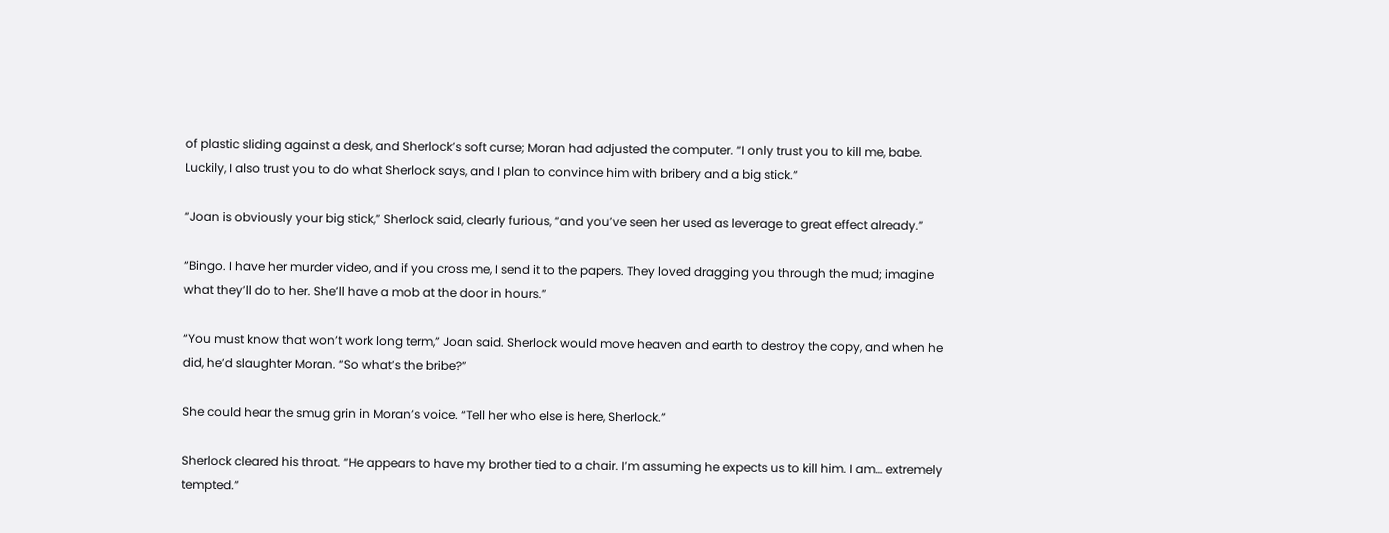of plastic sliding against a desk, and Sherlock’s soft curse; Moran had adjusted the computer. “I only trust you to kill me, babe. Luckily, I also trust you to do what Sherlock says, and I plan to convince him with bribery and a big stick.”

“Joan is obviously your big stick,” Sherlock said, clearly furious, “and you’ve seen her used as leverage to great effect already.”

“Bingo. I have her murder video, and if you cross me, I send it to the papers. They loved dragging you through the mud; imagine what they’ll do to her. She’ll have a mob at the door in hours.”

“You must know that won’t work long term,” Joan said. Sherlock would move heaven and earth to destroy the copy, and when he did, he’d slaughter Moran. “So what’s the bribe?”

She could hear the smug grin in Moran’s voice. “Tell her who else is here, Sherlock.”

Sherlock cleared his throat. “He appears to have my brother tied to a chair. I’m assuming he expects us to kill him. I am… extremely tempted.”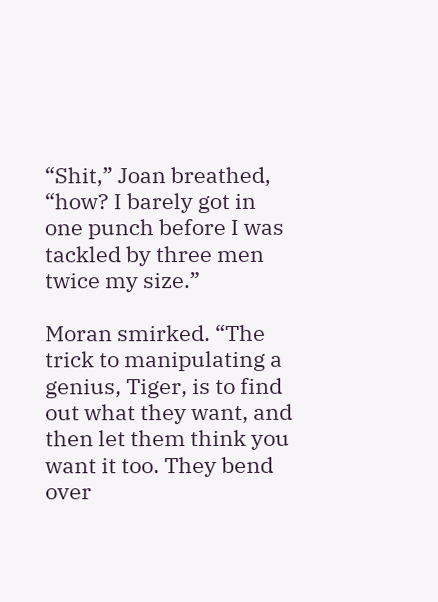“Shit,” Joan breathed, “how? I barely got in one punch before I was tackled by three men twice my size.”

Moran smirked. “The trick to manipulating a genius, Tiger, is to find out what they want, and then let them think you want it too. They bend over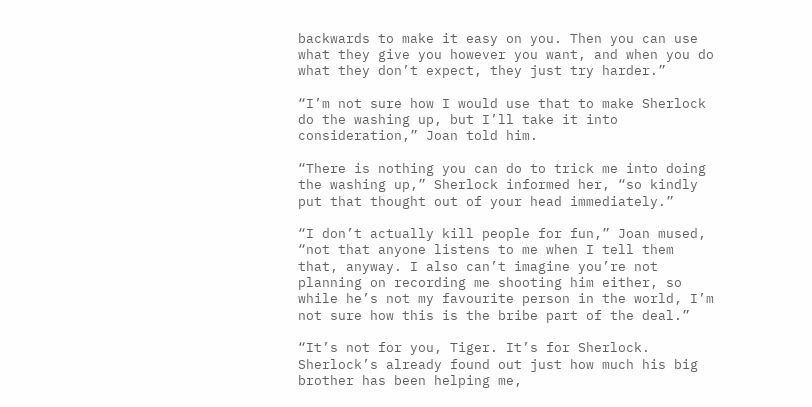backwards to make it easy on you. Then you can use what they give you however you want, and when you do what they don’t expect, they just try harder.”

“I’m not sure how I would use that to make Sherlock do the washing up, but I’ll take it into consideration,” Joan told him.

“There is nothing you can do to trick me into doing the washing up,” Sherlock informed her, “so kindly put that thought out of your head immediately.”

“I don’t actually kill people for fun,” Joan mused, “not that anyone listens to me when I tell them that, anyway. I also can’t imagine you’re not planning on recording me shooting him either, so while he’s not my favourite person in the world, I’m not sure how this is the bribe part of the deal.”

“It’s not for you, Tiger. It’s for Sherlock. Sherlock’s already found out just how much his big brother has been helping me,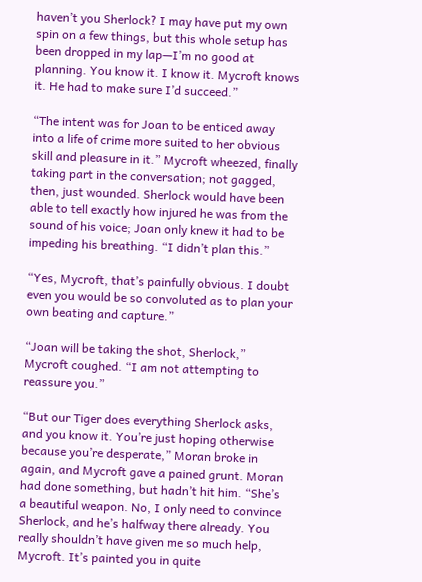haven’t you Sherlock? I may have put my own spin on a few things, but this whole setup has been dropped in my lap—I’m no good at planning. You know it. I know it. Mycroft knows it. He had to make sure I’d succeed.”

“The intent was for Joan to be enticed away into a life of crime more suited to her obvious skill and pleasure in it.” Mycroft wheezed, finally taking part in the conversation; not gagged, then, just wounded. Sherlock would have been able to tell exactly how injured he was from the sound of his voice; Joan only knew it had to be impeding his breathing. “I didn’t plan this.”

“Yes, Mycroft, that’s painfully obvious. I doubt even you would be so convoluted as to plan your own beating and capture.”

“Joan will be taking the shot, Sherlock,” Mycroft coughed. “I am not attempting to reassure you.”

“But our Tiger does everything Sherlock asks, and you know it. You’re just hoping otherwise because you’re desperate,” Moran broke in again, and Mycroft gave a pained grunt. Moran had done something, but hadn’t hit him. “She’s a beautiful weapon. No, I only need to convince Sherlock, and he’s halfway there already. You really shouldn’t have given me so much help, Mycroft. It’s painted you in quite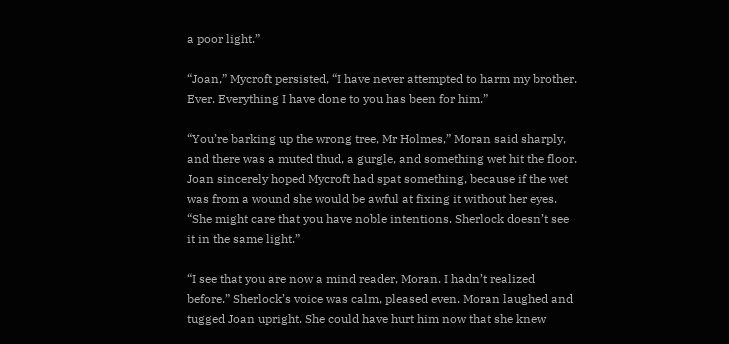a poor light.”

“Joan,” Mycroft persisted, “I have never attempted to harm my brother. Ever. Everything I have done to you has been for him.”

“You’re barking up the wrong tree, Mr Holmes,” Moran said sharply, and there was a muted thud, a gurgle, and something wet hit the floor. Joan sincerely hoped Mycroft had spat something, because if the wet was from a wound she would be awful at fixing it without her eyes. “She might care that you have noble intentions. Sherlock doesn’t see it in the same light.”

“I see that you are now a mind reader, Moran. I hadn’t realized before.” Sherlock’s voice was calm, pleased even. Moran laughed and tugged Joan upright. She could have hurt him now that she knew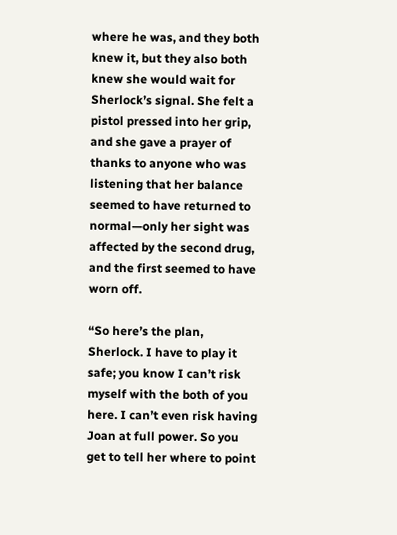where he was, and they both knew it, but they also both knew she would wait for Sherlock’s signal. She felt a pistol pressed into her grip, and she gave a prayer of thanks to anyone who was listening that her balance seemed to have returned to normal—only her sight was affected by the second drug, and the first seemed to have worn off.

“So here’s the plan, Sherlock. I have to play it safe; you know I can’t risk myself with the both of you here. I can’t even risk having Joan at full power. So you get to tell her where to point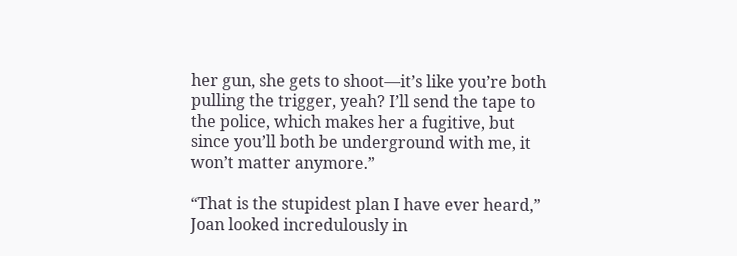her gun, she gets to shoot—it’s like you’re both pulling the trigger, yeah? I’ll send the tape to the police, which makes her a fugitive, but since you’ll both be underground with me, it won’t matter anymore.”

“That is the stupidest plan I have ever heard,” Joan looked incredulously in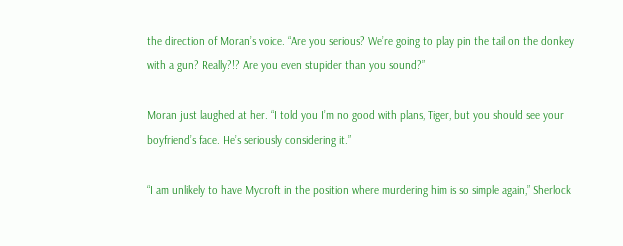the direction of Moran’s voice. “Are you serious? We’re going to play pin the tail on the donkey with a gun? Really?!? Are you even stupider than you sound?”

Moran just laughed at her. “I told you I’m no good with plans, Tiger, but you should see your boyfriend’s face. He’s seriously considering it.”

“I am unlikely to have Mycroft in the position where murdering him is so simple again,” Sherlock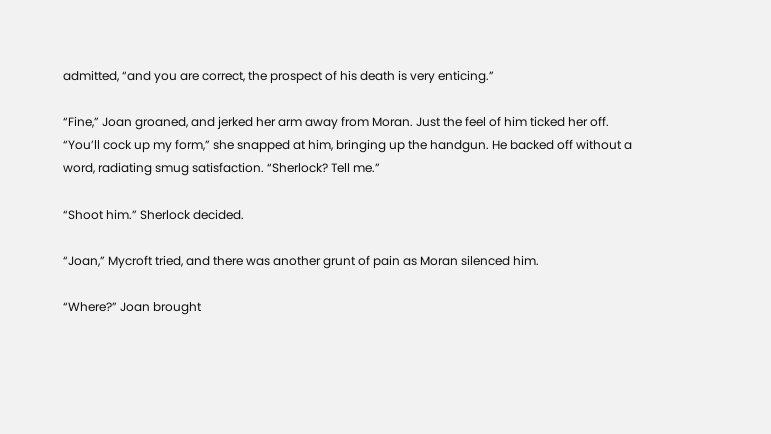admitted, “and you are correct, the prospect of his death is very enticing.”

“Fine,” Joan groaned, and jerked her arm away from Moran. Just the feel of him ticked her off. “You’ll cock up my form,” she snapped at him, bringing up the handgun. He backed off without a word, radiating smug satisfaction. “Sherlock? Tell me.”

“Shoot him.” Sherlock decided.

“Joan,” Mycroft tried, and there was another grunt of pain as Moran silenced him.

“Where?” Joan brought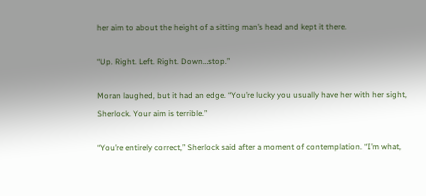her aim to about the height of a sitting man’s head and kept it there.

“Up. Right. Left. Right. Down…stop.”

Moran laughed, but it had an edge. “You’re lucky you usually have her with her sight, Sherlock. Your aim is terrible.”

“You’re entirely correct,” Sherlock said after a moment of contemplation. “I’m what,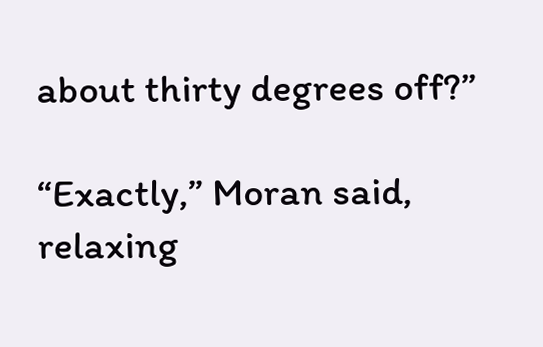about thirty degrees off?”

“Exactly,” Moran said, relaxing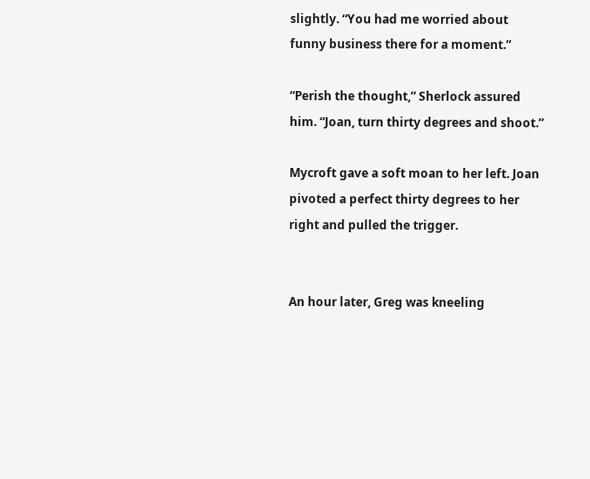slightly. “You had me worried about funny business there for a moment.”

“Perish the thought,” Sherlock assured him. “Joan, turn thirty degrees and shoot.”

Mycroft gave a soft moan to her left. Joan pivoted a perfect thirty degrees to her right and pulled the trigger.


An hour later, Greg was kneeling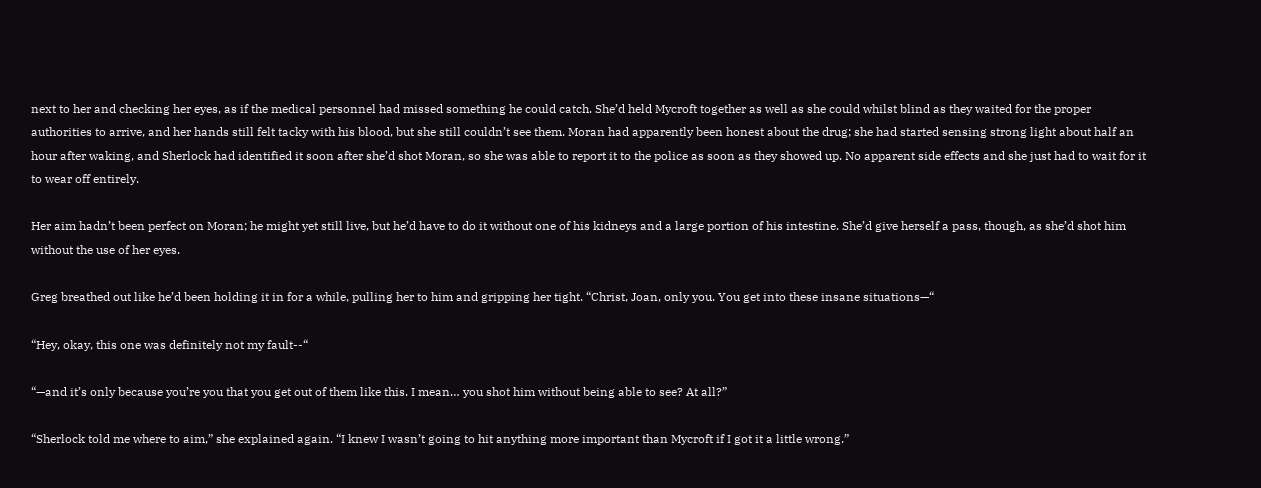next to her and checking her eyes, as if the medical personnel had missed something he could catch. She’d held Mycroft together as well as she could whilst blind as they waited for the proper authorities to arrive, and her hands still felt tacky with his blood, but she still couldn’t see them. Moran had apparently been honest about the drug; she had started sensing strong light about half an hour after waking, and Sherlock had identified it soon after she’d shot Moran, so she was able to report it to the police as soon as they showed up. No apparent side effects and she just had to wait for it to wear off entirely.

Her aim hadn’t been perfect on Moran; he might yet still live, but he’d have to do it without one of his kidneys and a large portion of his intestine. She’d give herself a pass, though, as she’d shot him without the use of her eyes.

Greg breathed out like he’d been holding it in for a while, pulling her to him and gripping her tight. “Christ, Joan, only you. You get into these insane situations—“

“Hey, okay, this one was definitely not my fault--“

“—and it’s only because you’re you that you get out of them like this. I mean… you shot him without being able to see? At all?”

“Sherlock told me where to aim,” she explained again. “I knew I wasn’t going to hit anything more important than Mycroft if I got it a little wrong.”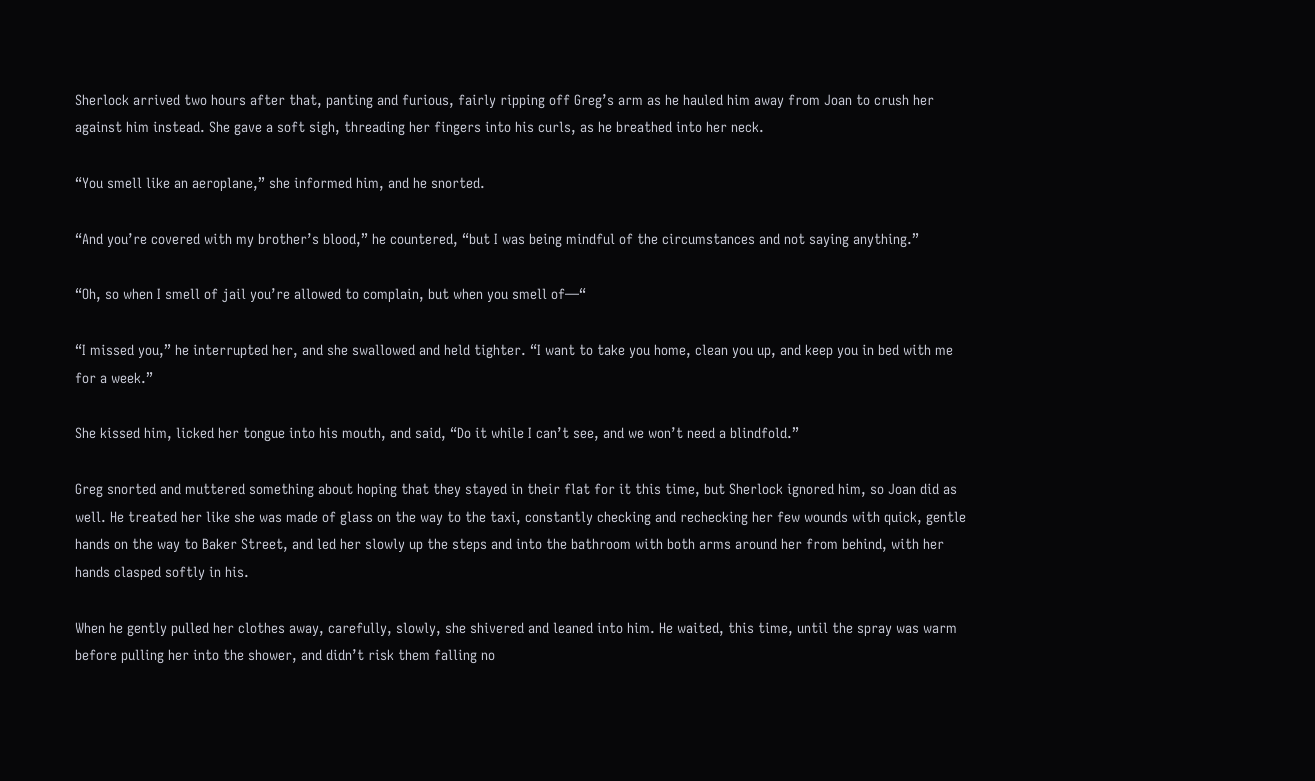Sherlock arrived two hours after that, panting and furious, fairly ripping off Greg’s arm as he hauled him away from Joan to crush her against him instead. She gave a soft sigh, threading her fingers into his curls, as he breathed into her neck.

“You smell like an aeroplane,” she informed him, and he snorted.

“And you’re covered with my brother’s blood,” he countered, “but I was being mindful of the circumstances and not saying anything.”

“Oh, so when I smell of jail you’re allowed to complain, but when you smell of—“

“I missed you,” he interrupted her, and she swallowed and held tighter. “I want to take you home, clean you up, and keep you in bed with me for a week.”

She kissed him, licked her tongue into his mouth, and said, “Do it while I can’t see, and we won’t need a blindfold.”

Greg snorted and muttered something about hoping that they stayed in their flat for it this time, but Sherlock ignored him, so Joan did as well. He treated her like she was made of glass on the way to the taxi, constantly checking and rechecking her few wounds with quick, gentle hands on the way to Baker Street, and led her slowly up the steps and into the bathroom with both arms around her from behind, with her hands clasped softly in his.

When he gently pulled her clothes away, carefully, slowly, she shivered and leaned into him. He waited, this time, until the spray was warm before pulling her into the shower, and didn’t risk them falling no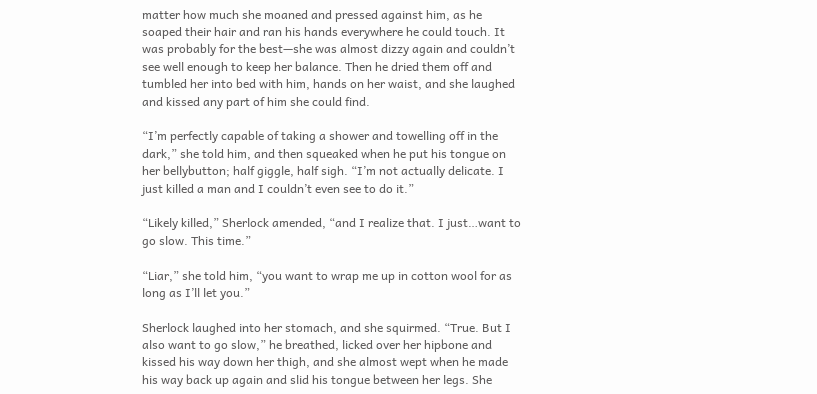matter how much she moaned and pressed against him, as he soaped their hair and ran his hands everywhere he could touch. It was probably for the best—she was almost dizzy again and couldn’t see well enough to keep her balance. Then he dried them off and tumbled her into bed with him, hands on her waist, and she laughed and kissed any part of him she could find.

“I’m perfectly capable of taking a shower and towelling off in the dark,” she told him, and then squeaked when he put his tongue on her bellybutton; half giggle, half sigh. “I’m not actually delicate. I just killed a man and I couldn’t even see to do it.”

“Likely killed,” Sherlock amended, “and I realize that. I just…want to go slow. This time.”

“Liar,” she told him, “you want to wrap me up in cotton wool for as long as I’ll let you.”

Sherlock laughed into her stomach, and she squirmed. “True. But I also want to go slow,” he breathed, licked over her hipbone and kissed his way down her thigh, and she almost wept when he made his way back up again and slid his tongue between her legs. She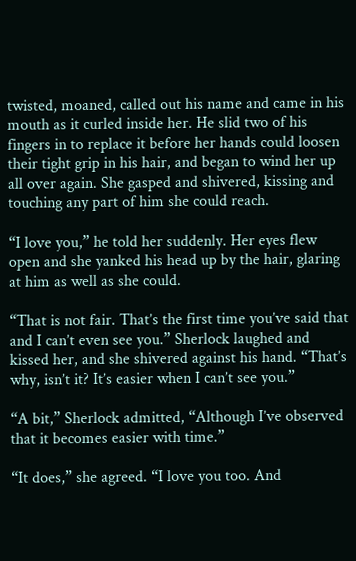twisted, moaned, called out his name and came in his mouth as it curled inside her. He slid two of his fingers in to replace it before her hands could loosen their tight grip in his hair, and began to wind her up all over again. She gasped and shivered, kissing and touching any part of him she could reach.

“I love you,” he told her suddenly. Her eyes flew open and she yanked his head up by the hair, glaring at him as well as she could.

“That is not fair. That’s the first time you’ve said that and I can’t even see you.” Sherlock laughed and kissed her, and she shivered against his hand. “That’s why, isn’t it? It’s easier when I can’t see you.”

“A bit,” Sherlock admitted, “Although I’ve observed that it becomes easier with time.”

“It does,” she agreed. “I love you too. And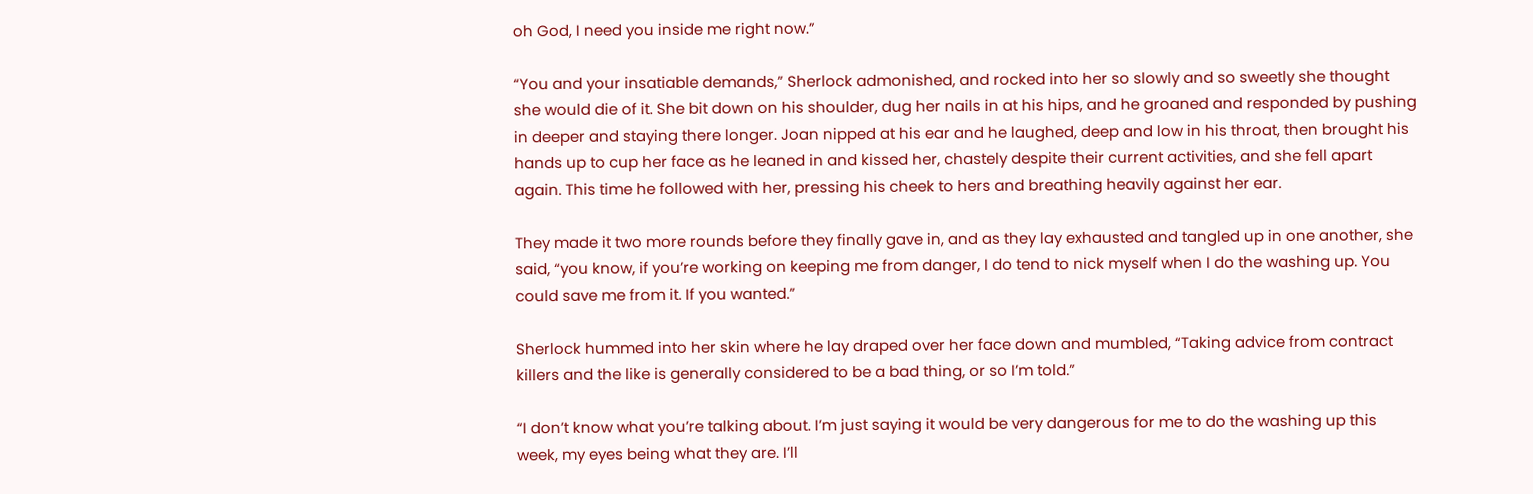oh God, I need you inside me right now.”

“You and your insatiable demands,” Sherlock admonished, and rocked into her so slowly and so sweetly she thought she would die of it. She bit down on his shoulder, dug her nails in at his hips, and he groaned and responded by pushing in deeper and staying there longer. Joan nipped at his ear and he laughed, deep and low in his throat, then brought his hands up to cup her face as he leaned in and kissed her, chastely despite their current activities, and she fell apart again. This time he followed with her, pressing his cheek to hers and breathing heavily against her ear.

They made it two more rounds before they finally gave in, and as they lay exhausted and tangled up in one another, she said, “you know, if you’re working on keeping me from danger, I do tend to nick myself when I do the washing up. You could save me from it. If you wanted.”

Sherlock hummed into her skin where he lay draped over her face down and mumbled, “Taking advice from contract killers and the like is generally considered to be a bad thing, or so I’m told.”

“I don’t know what you’re talking about. I’m just saying it would be very dangerous for me to do the washing up this week, my eyes being what they are. I’ll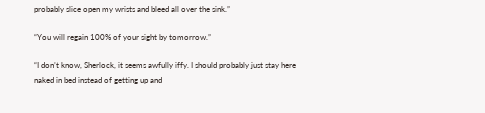probably slice open my wrists and bleed all over the sink.”

“You will regain 100% of your sight by tomorrow.”

“I don’t know, Sherlock, it seems awfully iffy. I should probably just stay here naked in bed instead of getting up and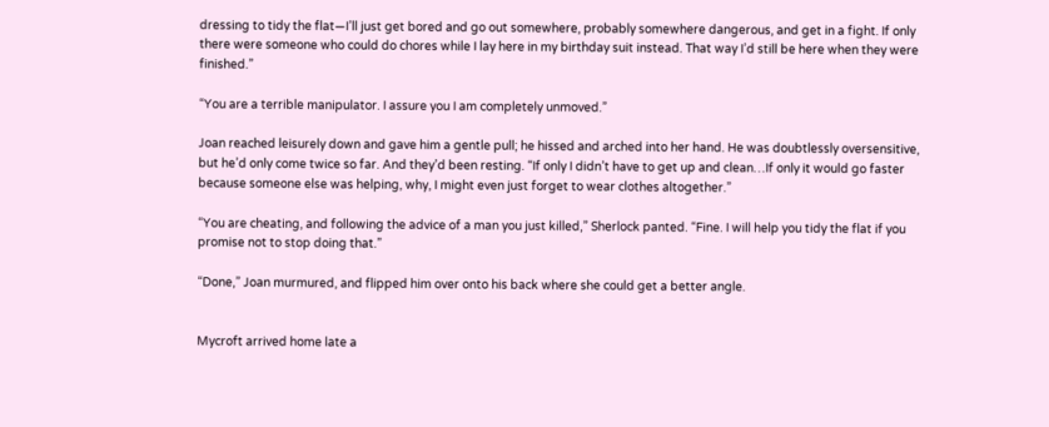dressing to tidy the flat—I’ll just get bored and go out somewhere, probably somewhere dangerous, and get in a fight. If only there were someone who could do chores while I lay here in my birthday suit instead. That way I’d still be here when they were finished.”

“You are a terrible manipulator. I assure you I am completely unmoved.”

Joan reached leisurely down and gave him a gentle pull; he hissed and arched into her hand. He was doubtlessly oversensitive, but he’d only come twice so far. And they’d been resting. “If only I didn’t have to get up and clean…If only it would go faster because someone else was helping, why, I might even just forget to wear clothes altogether.”

“You are cheating, and following the advice of a man you just killed,” Sherlock panted. “Fine. I will help you tidy the flat if you promise not to stop doing that.”

“Done,” Joan murmured, and flipped him over onto his back where she could get a better angle.


Mycroft arrived home late a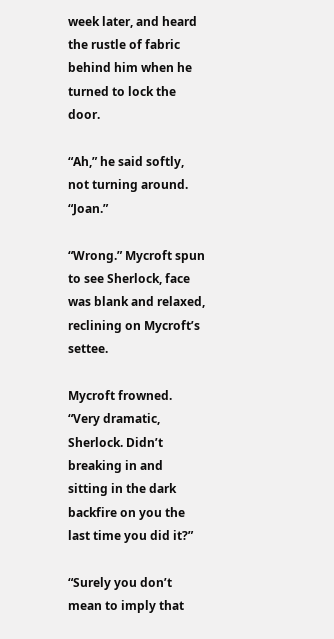week later, and heard the rustle of fabric behind him when he turned to lock the door.

“Ah,” he said softly, not turning around. “Joan.”

“Wrong.” Mycroft spun to see Sherlock, face was blank and relaxed, reclining on Mycroft’s settee.

Mycroft frowned. “Very dramatic, Sherlock. Didn’t breaking in and sitting in the dark backfire on you the last time you did it?”

“Surely you don’t mean to imply that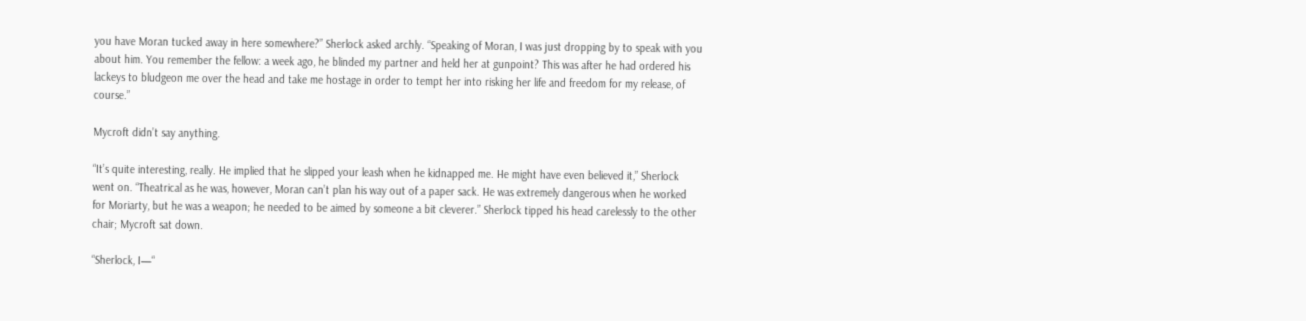you have Moran tucked away in here somewhere?” Sherlock asked archly. “Speaking of Moran, I was just dropping by to speak with you about him. You remember the fellow: a week ago, he blinded my partner and held her at gunpoint? This was after he had ordered his lackeys to bludgeon me over the head and take me hostage in order to tempt her into risking her life and freedom for my release, of course.”

Mycroft didn’t say anything.

“It’s quite interesting, really. He implied that he slipped your leash when he kidnapped me. He might have even believed it,” Sherlock went on. “Theatrical as he was, however, Moran can’t plan his way out of a paper sack. He was extremely dangerous when he worked for Moriarty, but he was a weapon; he needed to be aimed by someone a bit cleverer.” Sherlock tipped his head carelessly to the other chair; Mycroft sat down.

“Sherlock, I—“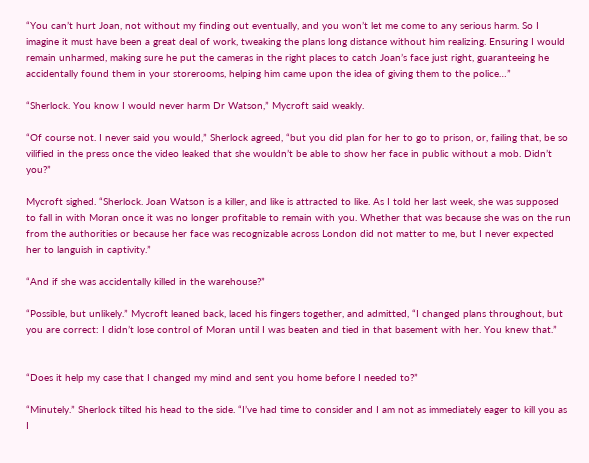“You can’t hurt Joan, not without my finding out eventually, and you won’t let me come to any serious harm. So I imagine it must have been a great deal of work, tweaking the plans long distance without him realizing. Ensuring I would remain unharmed, making sure he put the cameras in the right places to catch Joan’s face just right, guaranteeing he accidentally found them in your storerooms, helping him came upon the idea of giving them to the police…”

“Sherlock. You know I would never harm Dr Watson,” Mycroft said weakly.

“Of course not. I never said you would,” Sherlock agreed, “but you did plan for her to go to prison, or, failing that, be so vilified in the press once the video leaked that she wouldn’t be able to show her face in public without a mob. Didn’t you?”

Mycroft sighed. “Sherlock. Joan Watson is a killer, and like is attracted to like. As I told her last week, she was supposed to fall in with Moran once it was no longer profitable to remain with you. Whether that was because she was on the run from the authorities or because her face was recognizable across London did not matter to me, but I never expected her to languish in captivity.”

“And if she was accidentally killed in the warehouse?”

“Possible, but unlikely.” Mycroft leaned back, laced his fingers together, and admitted, “I changed plans throughout, but you are correct: I didn’t lose control of Moran until I was beaten and tied in that basement with her. You knew that.”


“Does it help my case that I changed my mind and sent you home before I needed to?”

“Minutely.” Sherlock tilted his head to the side. “I’ve had time to consider and I am not as immediately eager to kill you as I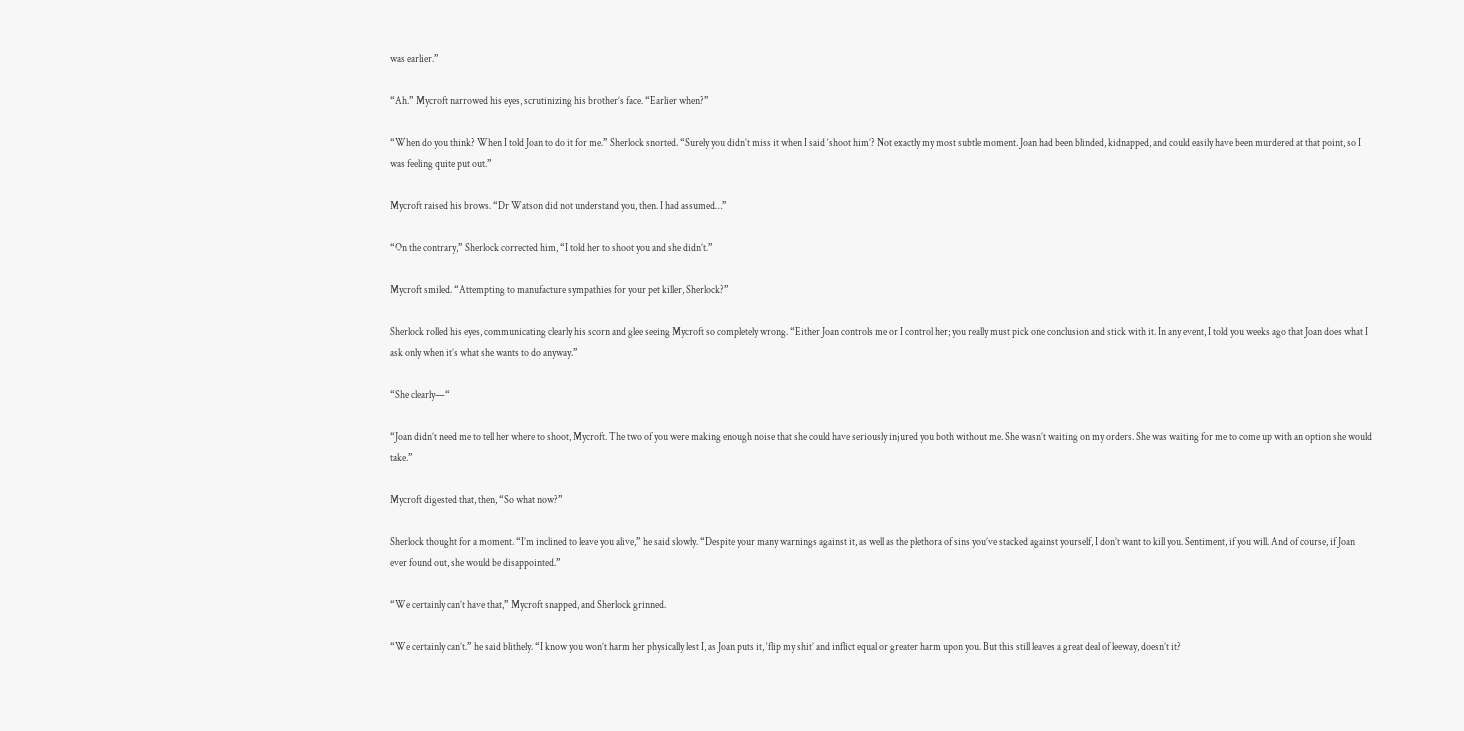was earlier.”

“Ah.” Mycroft narrowed his eyes, scrutinizing his brother’s face. “Earlier when?”

“When do you think? When I told Joan to do it for me.” Sherlock snorted. “Surely you didn’t miss it when I said ‘shoot him’? Not exactly my most subtle moment. Joan had been blinded, kidnapped, and could easily have been murdered at that point, so I was feeling quite put out.”

Mycroft raised his brows. “Dr Watson did not understand you, then. I had assumed…”

“On the contrary,” Sherlock corrected him, “I told her to shoot you and she didn’t.”

Mycroft smiled. “Attempting to manufacture sympathies for your pet killer, Sherlock?”

Sherlock rolled his eyes, communicating clearly his scorn and glee seeing Mycroft so completely wrong. “Either Joan controls me or I control her; you really must pick one conclusion and stick with it. In any event, I told you weeks ago that Joan does what I ask only when it’s what she wants to do anyway.”

“She clearly—“

“Joan didn’t need me to tell her where to shoot, Mycroft. The two of you were making enough noise that she could have seriously injured you both without me. She wasn’t waiting on my orders. She was waiting for me to come up with an option she would take.”

Mycroft digested that, then, “So what now?”

Sherlock thought for a moment. “I’m inclined to leave you alive,” he said slowly. “Despite your many warnings against it, as well as the plethora of sins you’ve stacked against yourself, I don’t want to kill you. Sentiment, if you will. And of course, if Joan ever found out, she would be disappointed.”

“We certainly can’t have that,” Mycroft snapped, and Sherlock grinned.

“We certainly can’t.” he said blithely. “I know you won’t harm her physically lest I, as Joan puts it, ‘flip my shit’ and inflict equal or greater harm upon you. But this still leaves a great deal of leeway, doesn’t it?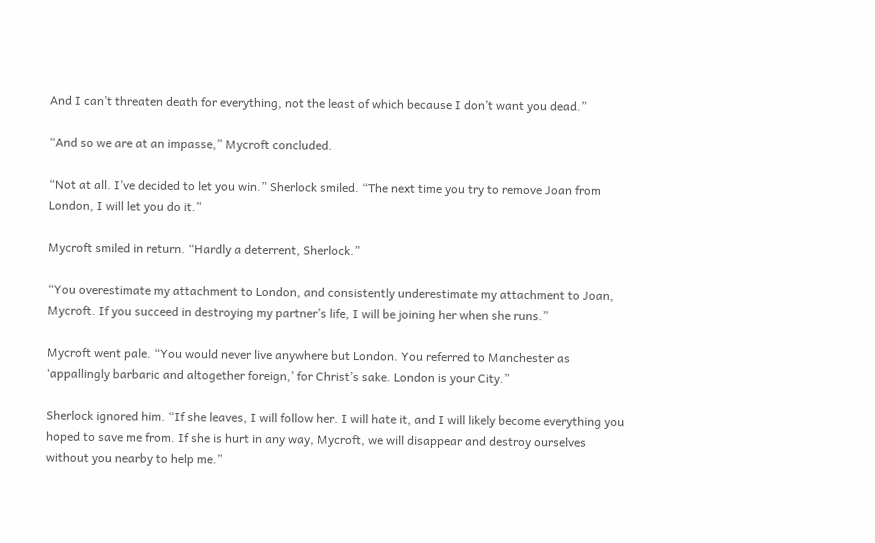And I can’t threaten death for everything, not the least of which because I don’t want you dead.”

“And so we are at an impasse,” Mycroft concluded.

“Not at all. I’ve decided to let you win.” Sherlock smiled. “The next time you try to remove Joan from London, I will let you do it.”

Mycroft smiled in return. “Hardly a deterrent, Sherlock.”

“You overestimate my attachment to London, and consistently underestimate my attachment to Joan, Mycroft. If you succeed in destroying my partner’s life, I will be joining her when she runs.”

Mycroft went pale. “You would never live anywhere but London. You referred to Manchester as ‘appallingly barbaric and altogether foreign,’ for Christ’s sake. London is your City.”

Sherlock ignored him. “If she leaves, I will follow her. I will hate it, and I will likely become everything you hoped to save me from. If she is hurt in any way, Mycroft, we will disappear and destroy ourselves without you nearby to help me.”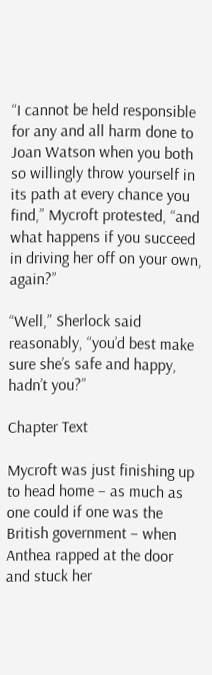“I cannot be held responsible for any and all harm done to Joan Watson when you both so willingly throw yourself in its path at every chance you find,” Mycroft protested, “and what happens if you succeed in driving her off on your own, again?”

“Well,” Sherlock said reasonably, “you’d best make sure she’s safe and happy, hadn’t you?”

Chapter Text

Mycroft was just finishing up to head home – as much as one could if one was the British government – when Anthea rapped at the door and stuck her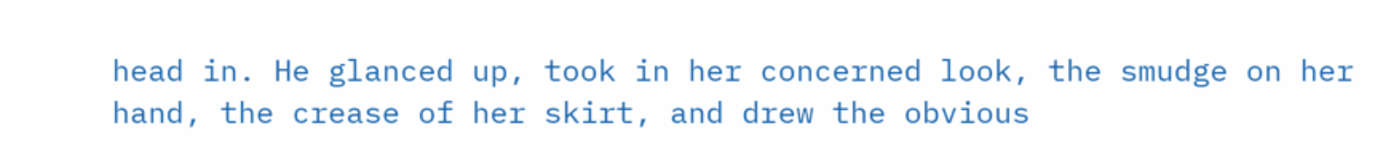head in. He glanced up, took in her concerned look, the smudge on her hand, the crease of her skirt, and drew the obvious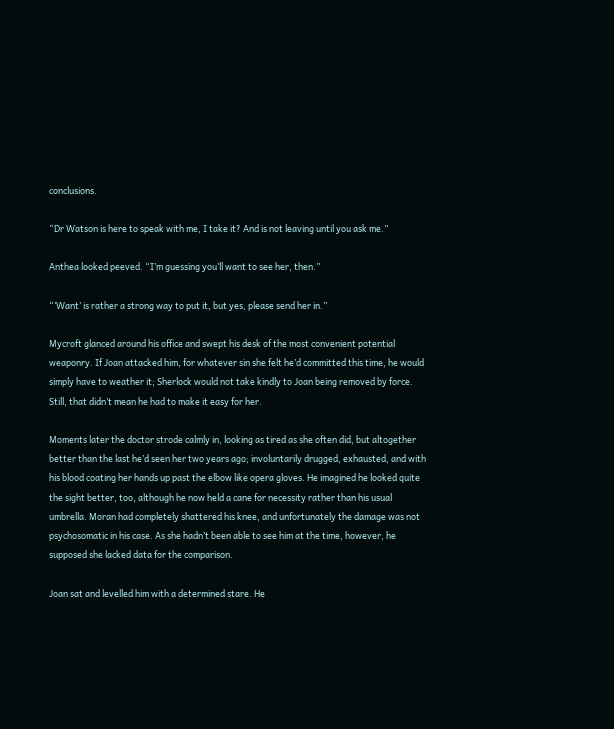conclusions.

“Dr Watson is here to speak with me, I take it? And is not leaving until you ask me.”

Anthea looked peeved. “I’m guessing you’ll want to see her, then.”

“’Want’ is rather a strong way to put it, but yes, please send her in.”

Mycroft glanced around his office and swept his desk of the most convenient potential weaponry. If Joan attacked him, for whatever sin she felt he’d committed this time, he would simply have to weather it; Sherlock would not take kindly to Joan being removed by force. Still, that didn’t mean he had to make it easy for her.

Moments later the doctor strode calmly in, looking as tired as she often did, but altogether better than the last he’d seen her two years ago; involuntarily drugged, exhausted, and with his blood coating her hands up past the elbow like opera gloves. He imagined he looked quite the sight better, too, although he now held a cane for necessity rather than his usual umbrella. Moran had completely shattered his knee, and unfortunately the damage was not psychosomatic in his case. As she hadn’t been able to see him at the time, however, he supposed she lacked data for the comparison.

Joan sat and levelled him with a determined stare. He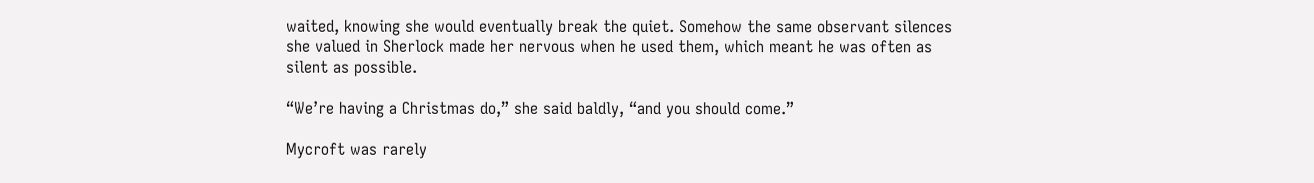waited, knowing she would eventually break the quiet. Somehow the same observant silences she valued in Sherlock made her nervous when he used them, which meant he was often as silent as possible.

“We’re having a Christmas do,” she said baldly, “and you should come.”

Mycroft was rarely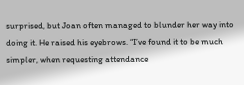surprised, but Joan often managed to blunder her way into doing it. He raised his eyebrows. “I’ve found it to be much simpler, when requesting attendance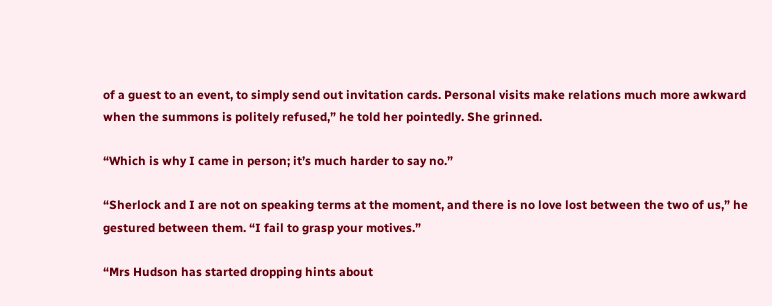of a guest to an event, to simply send out invitation cards. Personal visits make relations much more awkward when the summons is politely refused,” he told her pointedly. She grinned.

“Which is why I came in person; it’s much harder to say no.”

“Sherlock and I are not on speaking terms at the moment, and there is no love lost between the two of us,” he gestured between them. “I fail to grasp your motives.”

“Mrs Hudson has started dropping hints about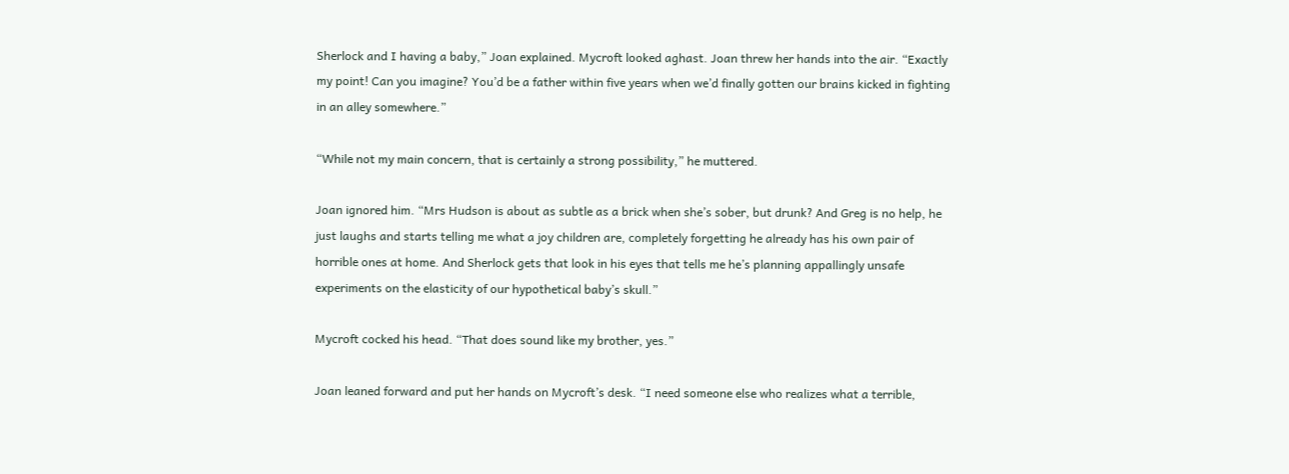Sherlock and I having a baby,” Joan explained. Mycroft looked aghast. Joan threw her hands into the air. “Exactly my point! Can you imagine? You’d be a father within five years when we’d finally gotten our brains kicked in fighting in an alley somewhere.”

“While not my main concern, that is certainly a strong possibility,” he muttered.

Joan ignored him. “Mrs Hudson is about as subtle as a brick when she’s sober, but drunk? And Greg is no help, he just laughs and starts telling me what a joy children are, completely forgetting he already has his own pair of horrible ones at home. And Sherlock gets that look in his eyes that tells me he’s planning appallingly unsafe experiments on the elasticity of our hypothetical baby’s skull.”

Mycroft cocked his head. “That does sound like my brother, yes.”

Joan leaned forward and put her hands on Mycroft’s desk. “I need someone else who realizes what a terrible,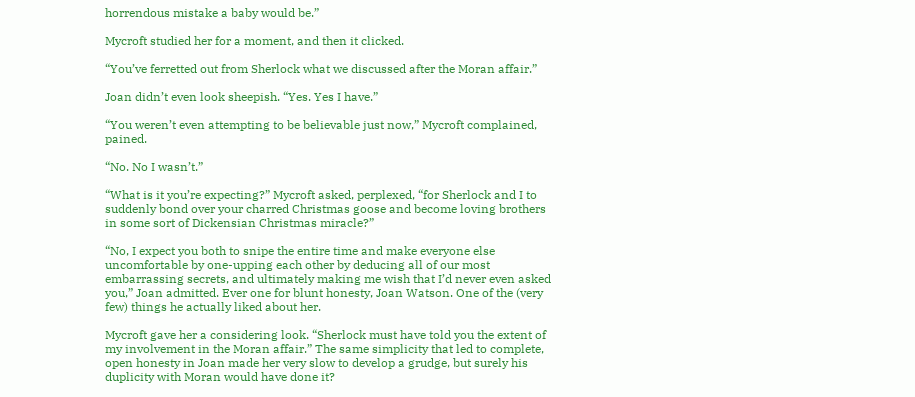horrendous mistake a baby would be.”

Mycroft studied her for a moment, and then it clicked.

“You’ve ferretted out from Sherlock what we discussed after the Moran affair.”

Joan didn’t even look sheepish. “Yes. Yes I have.”

“You weren’t even attempting to be believable just now,” Mycroft complained, pained.

“No. No I wasn’t.”

“What is it you’re expecting?” Mycroft asked, perplexed, “for Sherlock and I to suddenly bond over your charred Christmas goose and become loving brothers in some sort of Dickensian Christmas miracle?”

“No, I expect you both to snipe the entire time and make everyone else uncomfortable by one-upping each other by deducing all of our most embarrassing secrets, and ultimately making me wish that I’d never even asked you,” Joan admitted. Ever one for blunt honesty, Joan Watson. One of the (very few) things he actually liked about her.

Mycroft gave her a considering look. “Sherlock must have told you the extent of my involvement in the Moran affair.” The same simplicity that led to complete, open honesty in Joan made her very slow to develop a grudge, but surely his duplicity with Moran would have done it?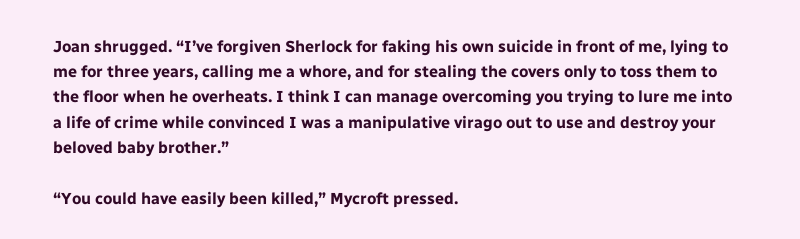Joan shrugged. “I’ve forgiven Sherlock for faking his own suicide in front of me, lying to me for three years, calling me a whore, and for stealing the covers only to toss them to the floor when he overheats. I think I can manage overcoming you trying to lure me into a life of crime while convinced I was a manipulative virago out to use and destroy your beloved baby brother.”

“You could have easily been killed,” Mycroft pressed.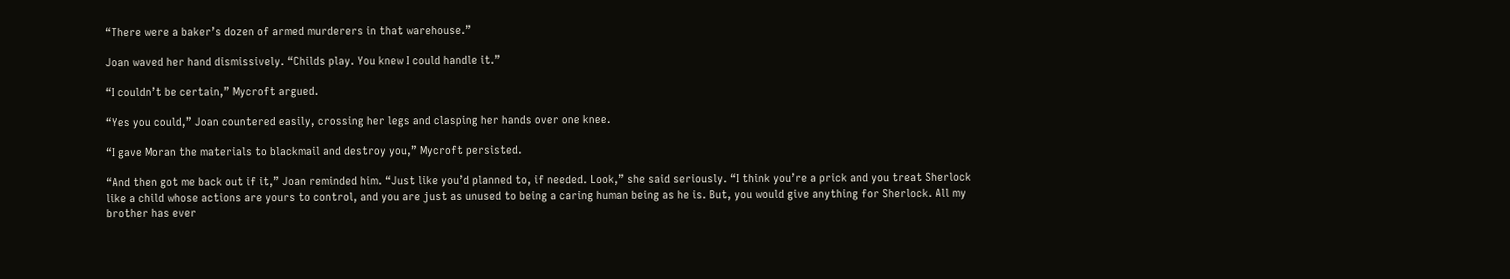“There were a baker’s dozen of armed murderers in that warehouse.”

Joan waved her hand dismissively. “Childs play. You knew I could handle it.”

“I couldn’t be certain,” Mycroft argued.

“Yes you could,” Joan countered easily, crossing her legs and clasping her hands over one knee.

“I gave Moran the materials to blackmail and destroy you,” Mycroft persisted.

“And then got me back out if it,” Joan reminded him. “Just like you’d planned to, if needed. Look,” she said seriously. “I think you’re a prick and you treat Sherlock like a child whose actions are yours to control, and you are just as unused to being a caring human being as he is. But, you would give anything for Sherlock. All my brother has ever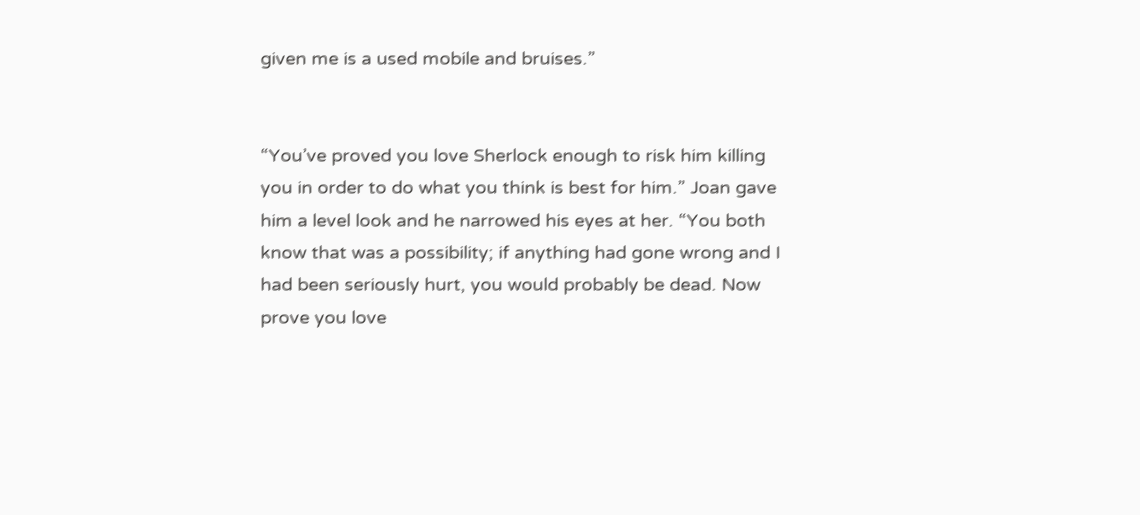given me is a used mobile and bruises.”


“You’ve proved you love Sherlock enough to risk him killing you in order to do what you think is best for him.” Joan gave him a level look and he narrowed his eyes at her. “You both know that was a possibility; if anything had gone wrong and I had been seriously hurt, you would probably be dead. Now prove you love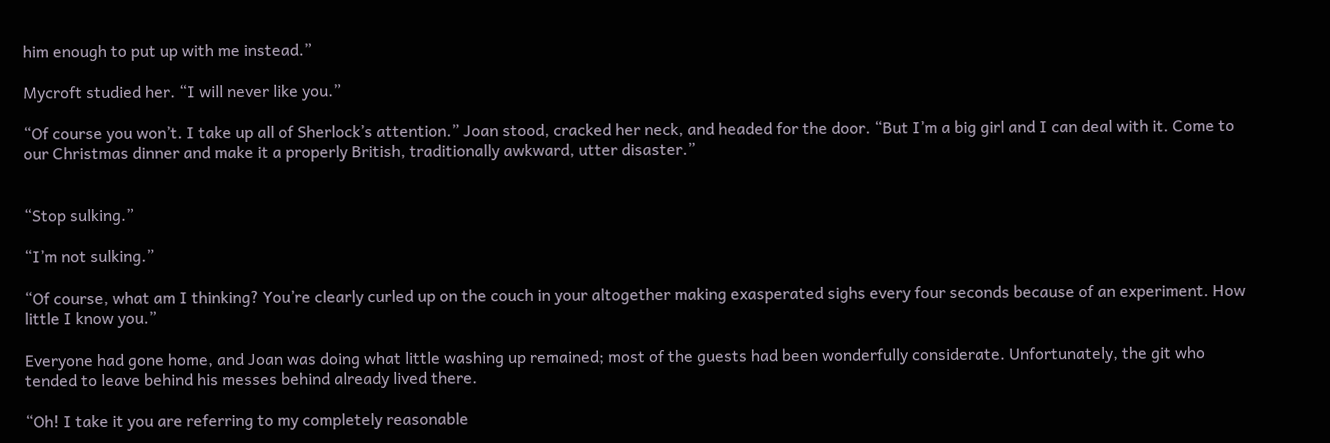him enough to put up with me instead.”

Mycroft studied her. “I will never like you.”

“Of course you won’t. I take up all of Sherlock’s attention.” Joan stood, cracked her neck, and headed for the door. “But I’m a big girl and I can deal with it. Come to our Christmas dinner and make it a properly British, traditionally awkward, utter disaster.”


“Stop sulking.”

“I’m not sulking.”

“Of course, what am I thinking? You’re clearly curled up on the couch in your altogether making exasperated sighs every four seconds because of an experiment. How little I know you.”

Everyone had gone home, and Joan was doing what little washing up remained; most of the guests had been wonderfully considerate. Unfortunately, the git who tended to leave behind his messes behind already lived there.

“Oh! I take it you are referring to my completely reasonable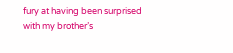fury at having been surprised with my brother’s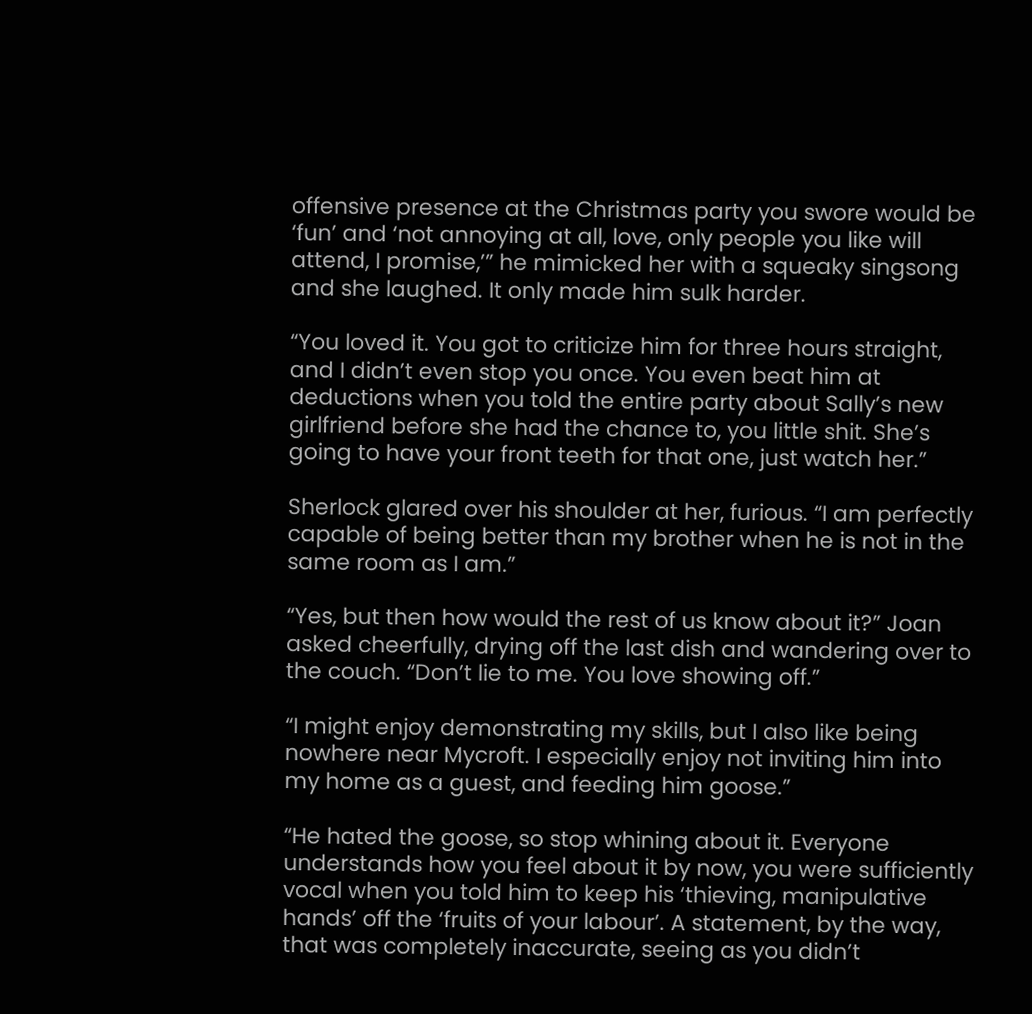offensive presence at the Christmas party you swore would be ‘fun’ and ‘not annoying at all, love, only people you like will attend, I promise,’” he mimicked her with a squeaky singsong and she laughed. It only made him sulk harder.

“You loved it. You got to criticize him for three hours straight, and I didn’t even stop you once. You even beat him at deductions when you told the entire party about Sally’s new girlfriend before she had the chance to, you little shit. She’s going to have your front teeth for that one, just watch her.”

Sherlock glared over his shoulder at her, furious. “I am perfectly capable of being better than my brother when he is not in the same room as I am.”

“Yes, but then how would the rest of us know about it?” Joan asked cheerfully, drying off the last dish and wandering over to the couch. “Don’t lie to me. You love showing off.”

“I might enjoy demonstrating my skills, but I also like being nowhere near Mycroft. I especially enjoy not inviting him into my home as a guest, and feeding him goose.”

“He hated the goose, so stop whining about it. Everyone understands how you feel about it by now, you were sufficiently vocal when you told him to keep his ‘thieving, manipulative hands’ off the ‘fruits of your labour’. A statement, by the way, that was completely inaccurate, seeing as you didn’t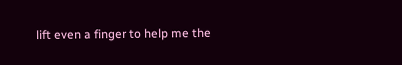lift even a finger to help me the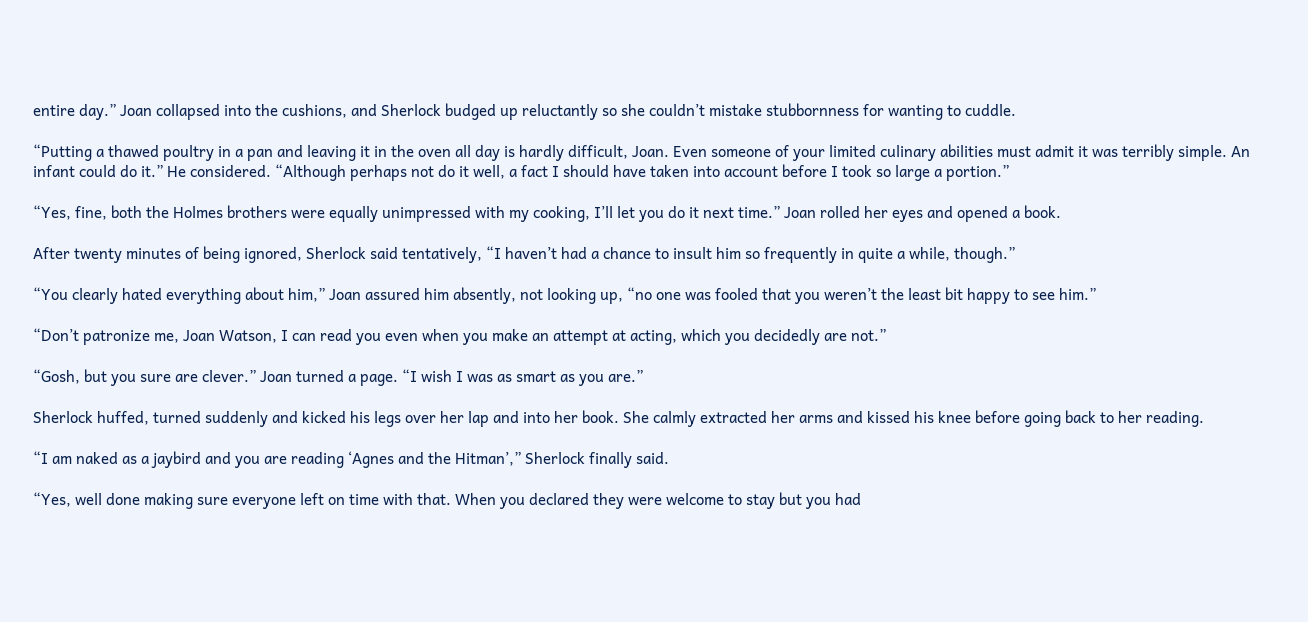entire day.” Joan collapsed into the cushions, and Sherlock budged up reluctantly so she couldn’t mistake stubbornness for wanting to cuddle.

“Putting a thawed poultry in a pan and leaving it in the oven all day is hardly difficult, Joan. Even someone of your limited culinary abilities must admit it was terribly simple. An infant could do it.” He considered. “Although perhaps not do it well, a fact I should have taken into account before I took so large a portion.”

“Yes, fine, both the Holmes brothers were equally unimpressed with my cooking, I’ll let you do it next time.” Joan rolled her eyes and opened a book.

After twenty minutes of being ignored, Sherlock said tentatively, “I haven’t had a chance to insult him so frequently in quite a while, though.”

“You clearly hated everything about him,” Joan assured him absently, not looking up, “no one was fooled that you weren’t the least bit happy to see him.”

“Don’t patronize me, Joan Watson, I can read you even when you make an attempt at acting, which you decidedly are not.”

“Gosh, but you sure are clever.” Joan turned a page. “I wish I was as smart as you are.”

Sherlock huffed, turned suddenly and kicked his legs over her lap and into her book. She calmly extracted her arms and kissed his knee before going back to her reading.

“I am naked as a jaybird and you are reading ‘Agnes and the Hitman’,” Sherlock finally said.

“Yes, well done making sure everyone left on time with that. When you declared they were welcome to stay but you had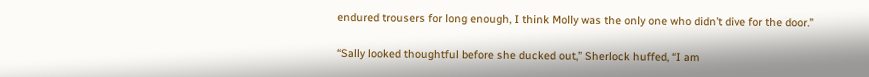endured trousers for long enough, I think Molly was the only one who didn’t dive for the door.”

“Sally looked thoughtful before she ducked out,” Sherlock huffed, “I am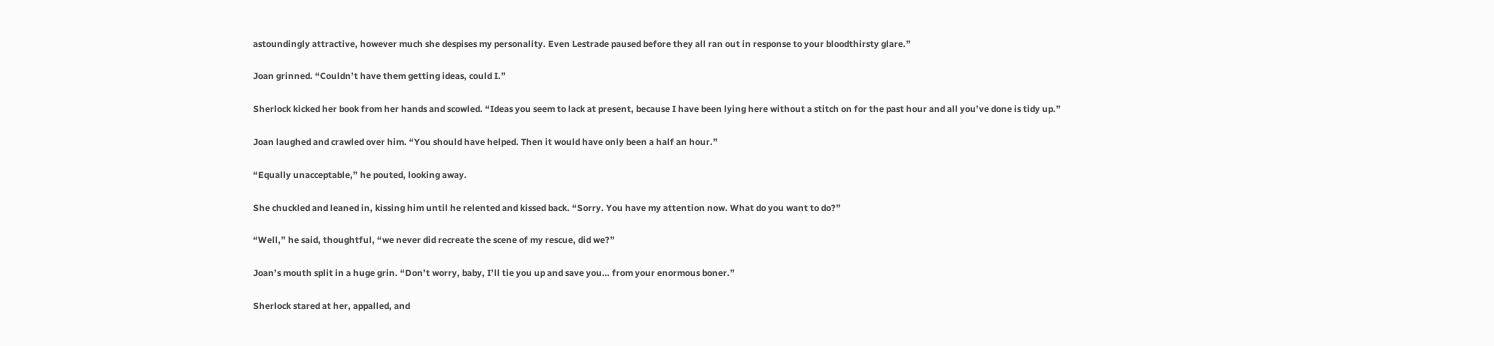astoundingly attractive, however much she despises my personality. Even Lestrade paused before they all ran out in response to your bloodthirsty glare.”

Joan grinned. “Couldn’t have them getting ideas, could I.”

Sherlock kicked her book from her hands and scowled. “Ideas you seem to lack at present, because I have been lying here without a stitch on for the past hour and all you’ve done is tidy up.”

Joan laughed and crawled over him. “You should have helped. Then it would have only been a half an hour.”

“Equally unacceptable,” he pouted, looking away.

She chuckled and leaned in, kissing him until he relented and kissed back. “Sorry. You have my attention now. What do you want to do?”

“Well,” he said, thoughtful, “we never did recreate the scene of my rescue, did we?”

Joan’s mouth split in a huge grin. “Don’t worry, baby, I’ll tie you up and save you… from your enormous boner.”

Sherlock stared at her, appalled, and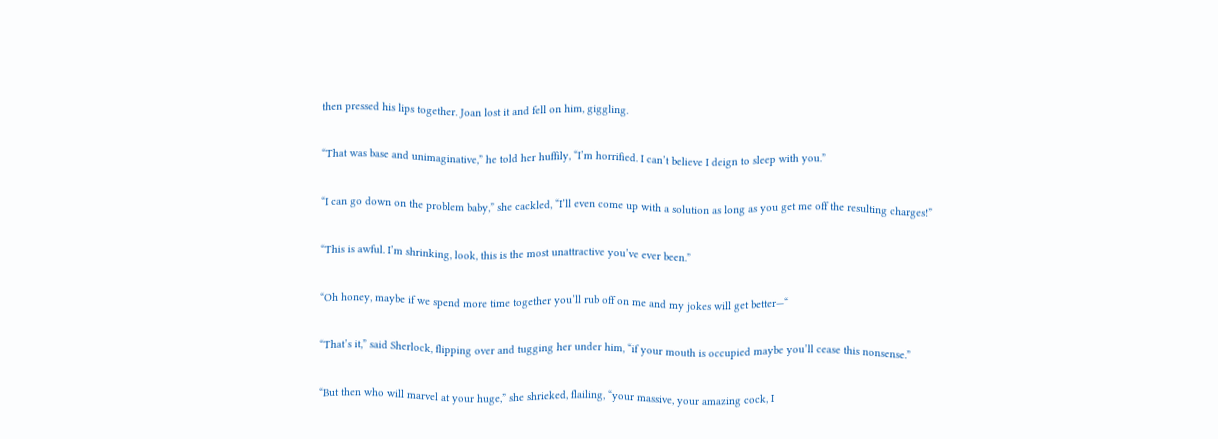then pressed his lips together. Joan lost it and fell on him, giggling.

“That was base and unimaginative,” he told her huffily, “I’m horrified. I can’t believe I deign to sleep with you.”

“I can go down on the problem baby,” she cackled, “I’ll even come up with a solution as long as you get me off the resulting charges!”

“This is awful. I’m shrinking, look, this is the most unattractive you’ve ever been.”

“Oh honey, maybe if we spend more time together you’ll rub off on me and my jokes will get better—“

“That’s it,” said Sherlock, flipping over and tugging her under him, “if your mouth is occupied maybe you’ll cease this nonsense.”

“But then who will marvel at your huge,” she shrieked, flailing, “your massive, your amazing cock, I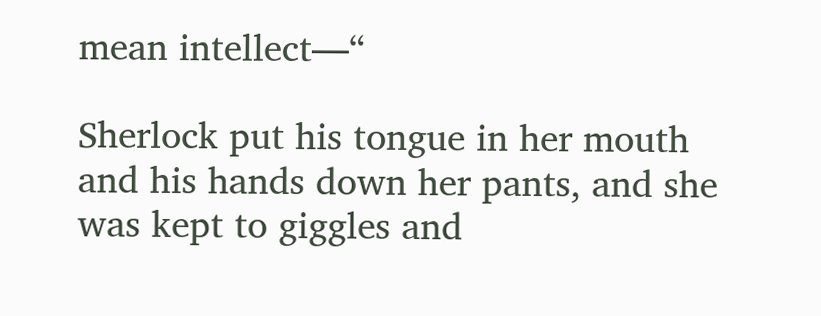mean intellect—“

Sherlock put his tongue in her mouth and his hands down her pants, and she was kept to giggles and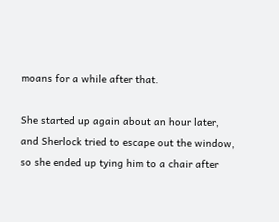moans for a while after that.

She started up again about an hour later, and Sherlock tried to escape out the window, so she ended up tying him to a chair after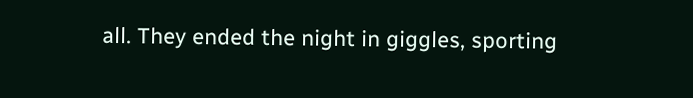all. They ended the night in giggles, sporting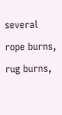several rope burns, rug burns,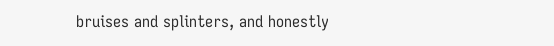bruises and splinters, and honestly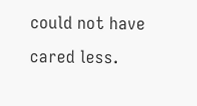could not have cared less.